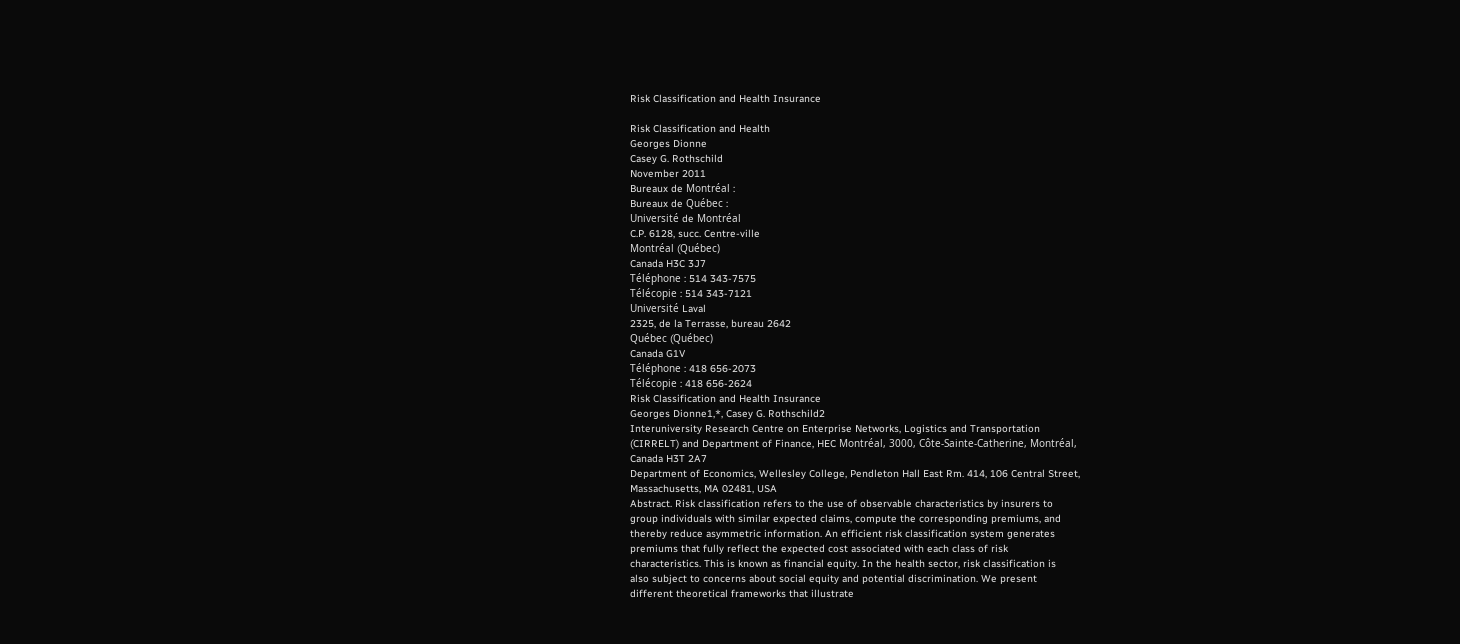Risk Classification and Health Insurance

Risk Classification and Health
Georges Dionne
Casey G. Rothschild
November 2011
Bureaux de Montréal :
Bureaux de Québec :
Université de Montréal
C.P. 6128, succ. Centre-ville
Montréal (Québec)
Canada H3C 3J7
Téléphone : 514 343-7575
Télécopie : 514 343-7121
Université Laval
2325, de la Terrasse, bureau 2642
Québec (Québec)
Canada G1V
Téléphone : 418 656-2073
Télécopie : 418 656-2624
Risk Classification and Health Insurance
Georges Dionne1,*, Casey G. Rothschild2
Interuniversity Research Centre on Enterprise Networks, Logistics and Transportation
(CIRRELT) and Department of Finance, HEC Montréal, 3000, Côte-Sainte-Catherine, Montréal,
Canada H3T 2A7
Department of Economics, Wellesley College, Pendleton Hall East Rm. 414, 106 Central Street,
Massachusetts, MA 02481, USA
Abstract. Risk classification refers to the use of observable characteristics by insurers to
group individuals with similar expected claims, compute the corresponding premiums, and
thereby reduce asymmetric information. An efficient risk classification system generates
premiums that fully reflect the expected cost associated with each class of risk
characteristics. This is known as financial equity. In the health sector, risk classification is
also subject to concerns about social equity and potential discrimination. We present
different theoretical frameworks that illustrate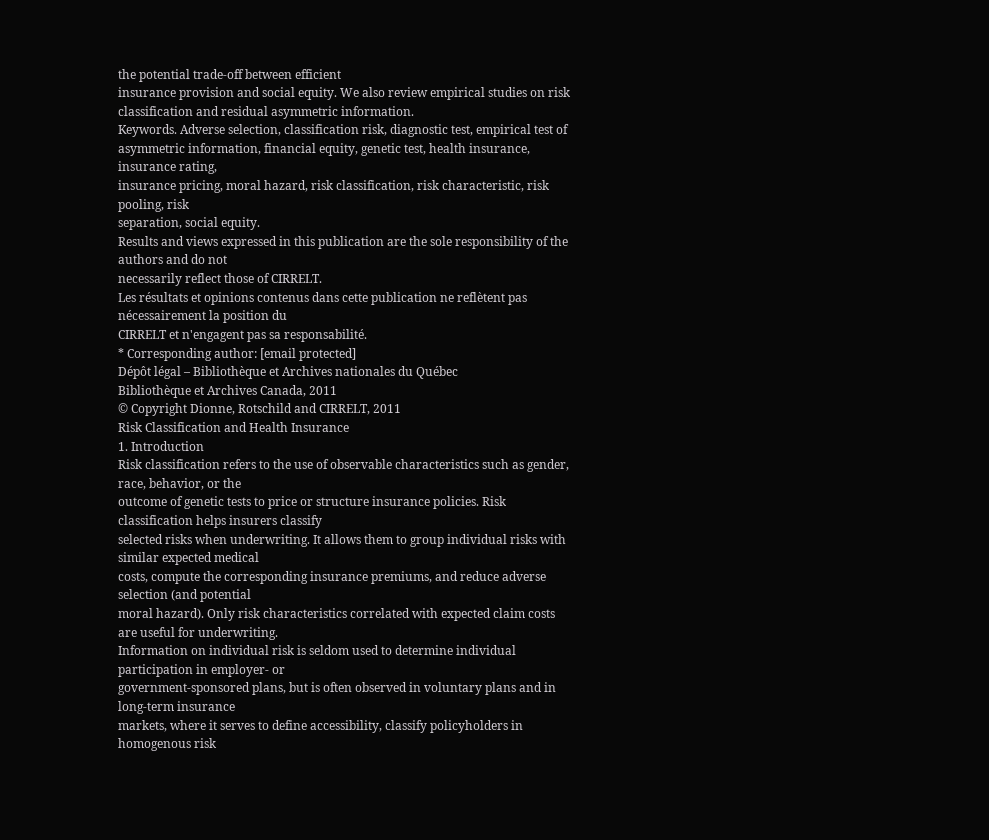the potential trade-off between efficient
insurance provision and social equity. We also review empirical studies on risk
classification and residual asymmetric information.
Keywords. Adverse selection, classification risk, diagnostic test, empirical test of
asymmetric information, financial equity, genetic test, health insurance, insurance rating,
insurance pricing, moral hazard, risk classification, risk characteristic, risk pooling, risk
separation, social equity.
Results and views expressed in this publication are the sole responsibility of the authors and do not
necessarily reflect those of CIRRELT.
Les résultats et opinions contenus dans cette publication ne reflètent pas nécessairement la position du
CIRRELT et n'engagent pas sa responsabilité.
* Corresponding author: [email protected]
Dépôt légal – Bibliothèque et Archives nationales du Québec
Bibliothèque et Archives Canada, 2011
© Copyright Dionne, Rotschild and CIRRELT, 2011
Risk Classification and Health Insurance
1. Introduction
Risk classification refers to the use of observable characteristics such as gender, race, behavior, or the
outcome of genetic tests to price or structure insurance policies. Risk classification helps insurers classify
selected risks when underwriting. It allows them to group individual risks with similar expected medical
costs, compute the corresponding insurance premiums, and reduce adverse selection (and potential
moral hazard). Only risk characteristics correlated with expected claim costs are useful for underwriting.
Information on individual risk is seldom used to determine individual participation in employer- or
government-sponsored plans, but is often observed in voluntary plans and in long-term insurance
markets, where it serves to define accessibility, classify policyholders in homogenous risk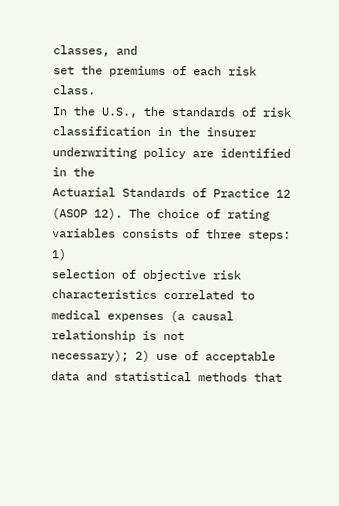classes, and
set the premiums of each risk class.
In the U.S., the standards of risk classification in the insurer underwriting policy are identified in the
Actuarial Standards of Practice 12 (ASOP 12). The choice of rating variables consists of three steps: 1)
selection of objective risk characteristics correlated to medical expenses (a causal relationship is not
necessary); 2) use of acceptable data and statistical methods that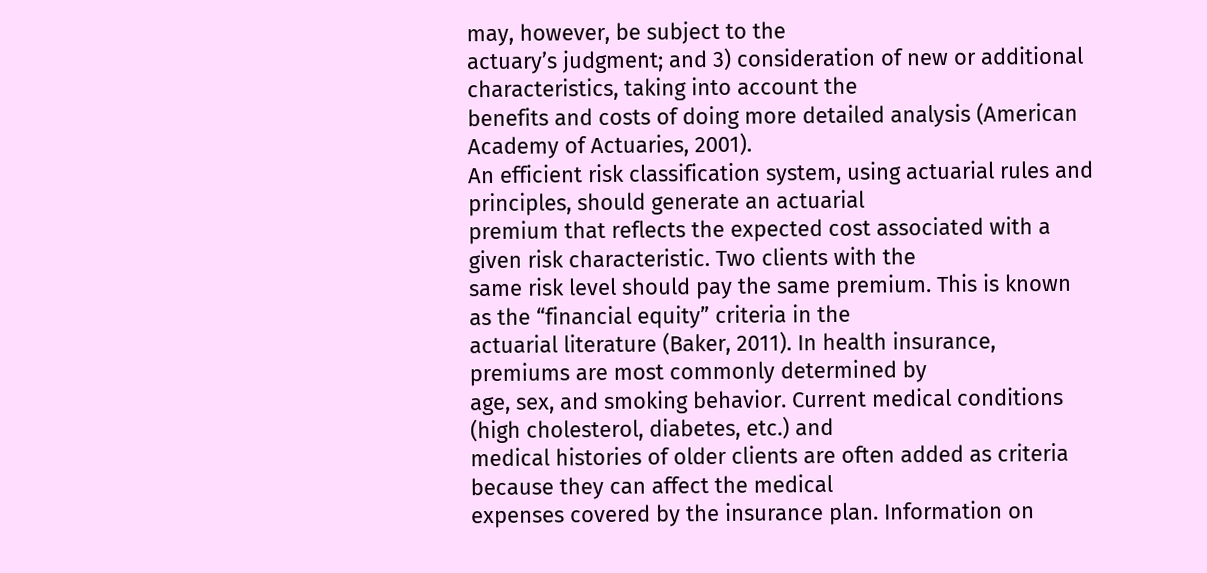may, however, be subject to the
actuary’s judgment; and 3) consideration of new or additional characteristics, taking into account the
benefits and costs of doing more detailed analysis (American Academy of Actuaries, 2001).
An efficient risk classification system, using actuarial rules and principles, should generate an actuarial
premium that reflects the expected cost associated with a given risk characteristic. Two clients with the
same risk level should pay the same premium. This is known as the “financial equity” criteria in the
actuarial literature (Baker, 2011). In health insurance, premiums are most commonly determined by
age, sex, and smoking behavior. Current medical conditions (high cholesterol, diabetes, etc.) and
medical histories of older clients are often added as criteria because they can affect the medical
expenses covered by the insurance plan. Information on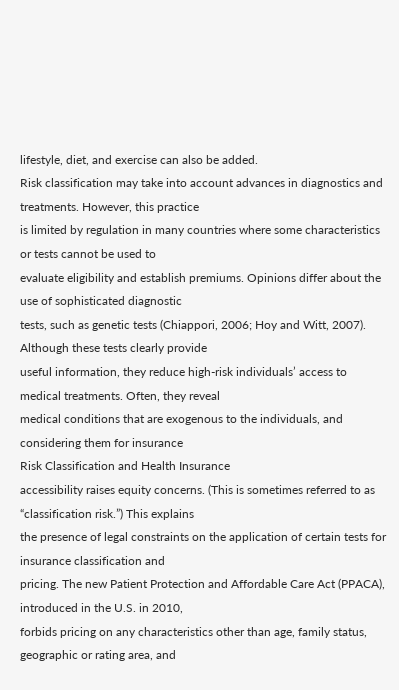lifestyle, diet, and exercise can also be added.
Risk classification may take into account advances in diagnostics and treatments. However, this practice
is limited by regulation in many countries where some characteristics or tests cannot be used to
evaluate eligibility and establish premiums. Opinions differ about the use of sophisticated diagnostic
tests, such as genetic tests (Chiappori, 2006; Hoy and Witt, 2007). Although these tests clearly provide
useful information, they reduce high-risk individuals’ access to medical treatments. Often, they reveal
medical conditions that are exogenous to the individuals, and considering them for insurance
Risk Classification and Health Insurance
accessibility raises equity concerns. (This is sometimes referred to as “classification risk.”) This explains
the presence of legal constraints on the application of certain tests for insurance classification and
pricing. The new Patient Protection and Affordable Care Act (PPACA), introduced in the U.S. in 2010,
forbids pricing on any characteristics other than age, family status, geographic or rating area, and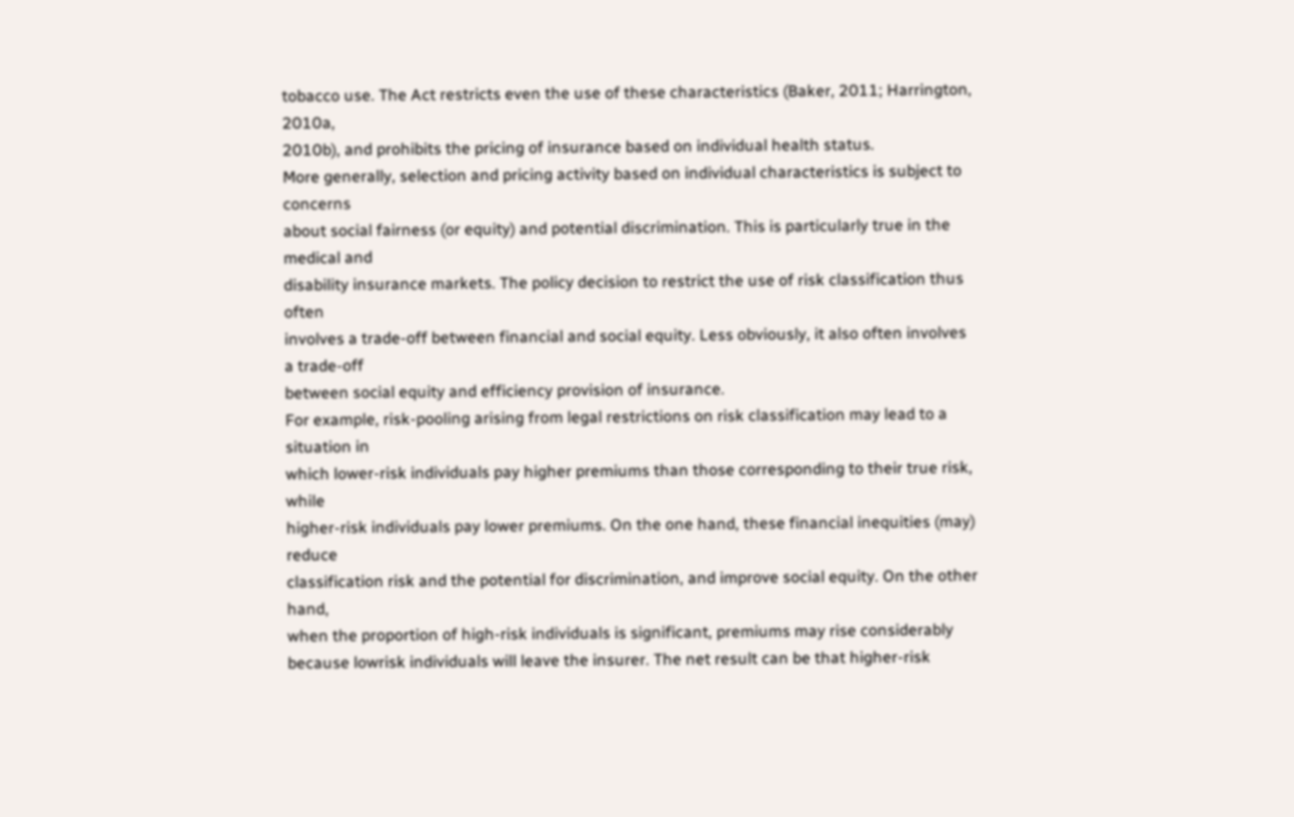tobacco use. The Act restricts even the use of these characteristics (Baker, 2011; Harrington, 2010a,
2010b), and prohibits the pricing of insurance based on individual health status.
More generally, selection and pricing activity based on individual characteristics is subject to concerns
about social fairness (or equity) and potential discrimination. This is particularly true in the medical and
disability insurance markets. The policy decision to restrict the use of risk classification thus often
involves a trade-off between financial and social equity. Less obviously, it also often involves a trade-off
between social equity and efficiency provision of insurance.
For example, risk-pooling arising from legal restrictions on risk classification may lead to a situation in
which lower-risk individuals pay higher premiums than those corresponding to their true risk, while
higher-risk individuals pay lower premiums. On the one hand, these financial inequities (may) reduce
classification risk and the potential for discrimination, and improve social equity. On the other hand,
when the proportion of high-risk individuals is significant, premiums may rise considerably because lowrisk individuals will leave the insurer. The net result can be that higher-risk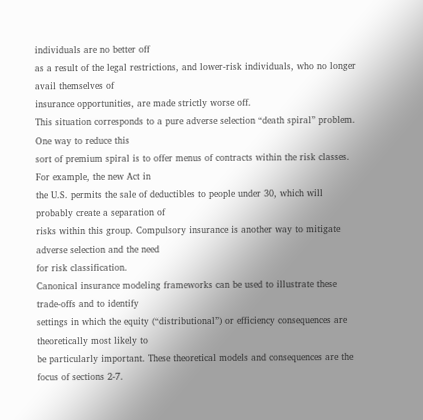individuals are no better off
as a result of the legal restrictions, and lower-risk individuals, who no longer avail themselves of
insurance opportunities, are made strictly worse off.
This situation corresponds to a pure adverse selection “death spiral” problem. One way to reduce this
sort of premium spiral is to offer menus of contracts within the risk classes. For example, the new Act in
the U.S. permits the sale of deductibles to people under 30, which will probably create a separation of
risks within this group. Compulsory insurance is another way to mitigate adverse selection and the need
for risk classification.
Canonical insurance modeling frameworks can be used to illustrate these trade-offs and to identify
settings in which the equity (“distributional”) or efficiency consequences are theoretically most likely to
be particularly important. These theoretical models and consequences are the focus of sections 2-7.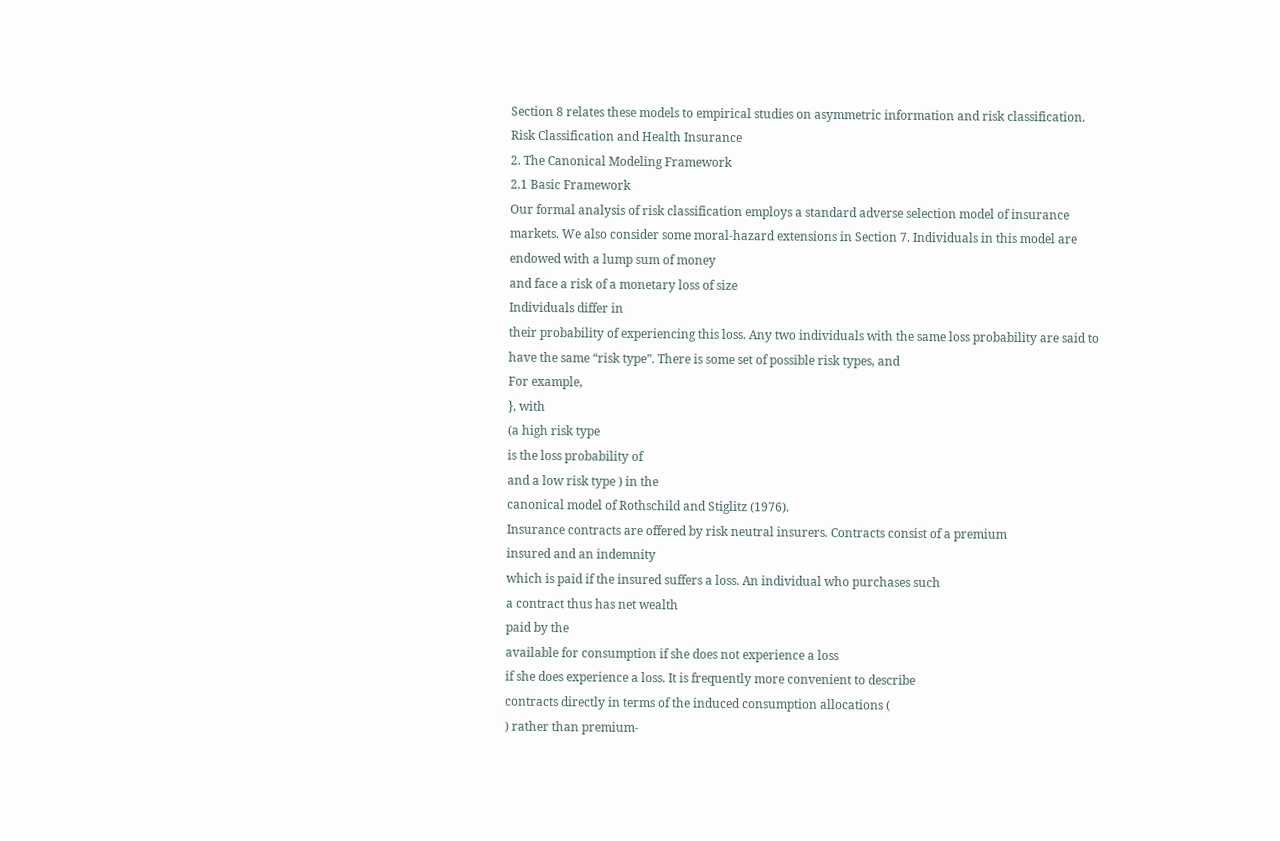Section 8 relates these models to empirical studies on asymmetric information and risk classification.
Risk Classification and Health Insurance
2. The Canonical Modeling Framework
2.1 Basic Framework
Our formal analysis of risk classification employs a standard adverse selection model of insurance
markets. We also consider some moral-hazard extensions in Section 7. Individuals in this model are
endowed with a lump sum of money
and face a risk of a monetary loss of size
Individuals differ in
their probability of experiencing this loss. Any two individuals with the same loss probability are said to
have the same “risk type”. There is some set of possible risk types, and
For example,
}, with
(a high risk type
is the loss probability of
and a low risk type ) in the
canonical model of Rothschild and Stiglitz (1976).
Insurance contracts are offered by risk neutral insurers. Contracts consist of a premium
insured and an indemnity
which is paid if the insured suffers a loss. An individual who purchases such
a contract thus has net wealth
paid by the
available for consumption if she does not experience a loss
if she does experience a loss. It is frequently more convenient to describe
contracts directly in terms of the induced consumption allocations (
) rather than premium-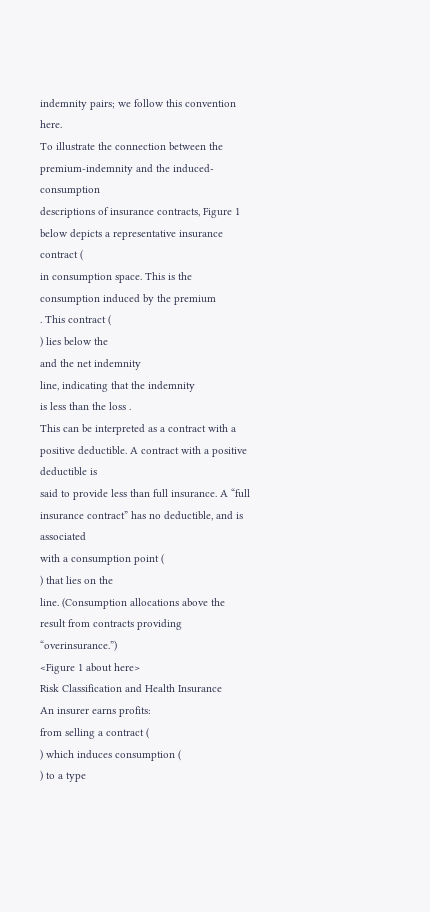indemnity pairs; we follow this convention here.
To illustrate the connection between the premium-indemnity and the induced-consumption
descriptions of insurance contracts, Figure 1 below depicts a representative insurance contract (
in consumption space. This is the consumption induced by the premium
. This contract (
) lies below the
and the net indemnity
line, indicating that the indemnity
is less than the loss .
This can be interpreted as a contract with a positive deductible. A contract with a positive deductible is
said to provide less than full insurance. A “full insurance contract” has no deductible, and is associated
with a consumption point (
) that lies on the
line. (Consumption allocations above the
result from contracts providing “overinsurance.”)
<Figure 1 about here>
Risk Classification and Health Insurance
An insurer earns profits:
from selling a contract (
) which induces consumption (
) to a type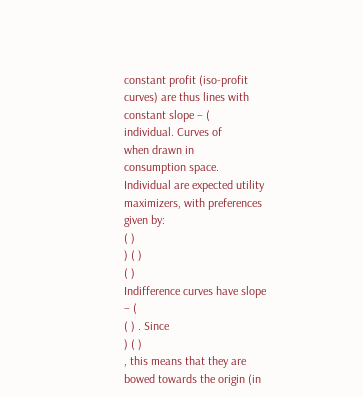constant profit (iso-profit curves) are thus lines with constant slope – (
individual. Curves of
when drawn in
consumption space.
Individual are expected utility maximizers, with preferences given by:
( )
) ( )
( )
Indifference curves have slope – (
( ) . Since
) ( )
, this means that they are
bowed towards the origin (in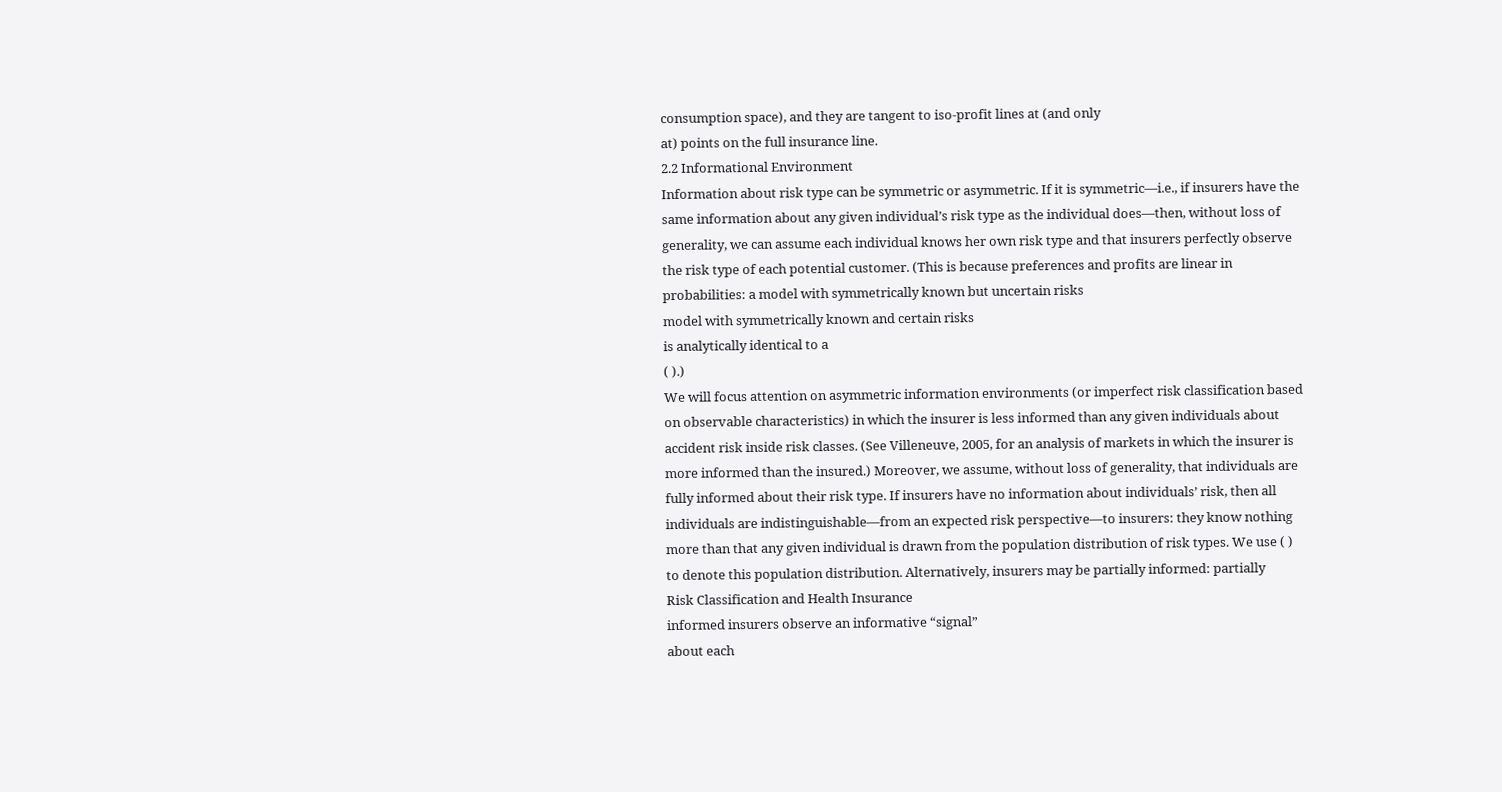consumption space), and they are tangent to iso-profit lines at (and only
at) points on the full insurance line.
2.2 Informational Environment
Information about risk type can be symmetric or asymmetric. If it is symmetric—i.e., if insurers have the
same information about any given individual’s risk type as the individual does—then, without loss of
generality, we can assume each individual knows her own risk type and that insurers perfectly observe
the risk type of each potential customer. (This is because preferences and profits are linear in
probabilities: a model with symmetrically known but uncertain risks
model with symmetrically known and certain risks
is analytically identical to a
( ).)
We will focus attention on asymmetric information environments (or imperfect risk classification based
on observable characteristics) in which the insurer is less informed than any given individuals about
accident risk inside risk classes. (See Villeneuve, 2005, for an analysis of markets in which the insurer is
more informed than the insured.) Moreover, we assume, without loss of generality, that individuals are
fully informed about their risk type. If insurers have no information about individuals’ risk, then all
individuals are indistinguishable—from an expected risk perspective—to insurers: they know nothing
more than that any given individual is drawn from the population distribution of risk types. We use ( )
to denote this population distribution. Alternatively, insurers may be partially informed: partially
Risk Classification and Health Insurance
informed insurers observe an informative “signal”
about each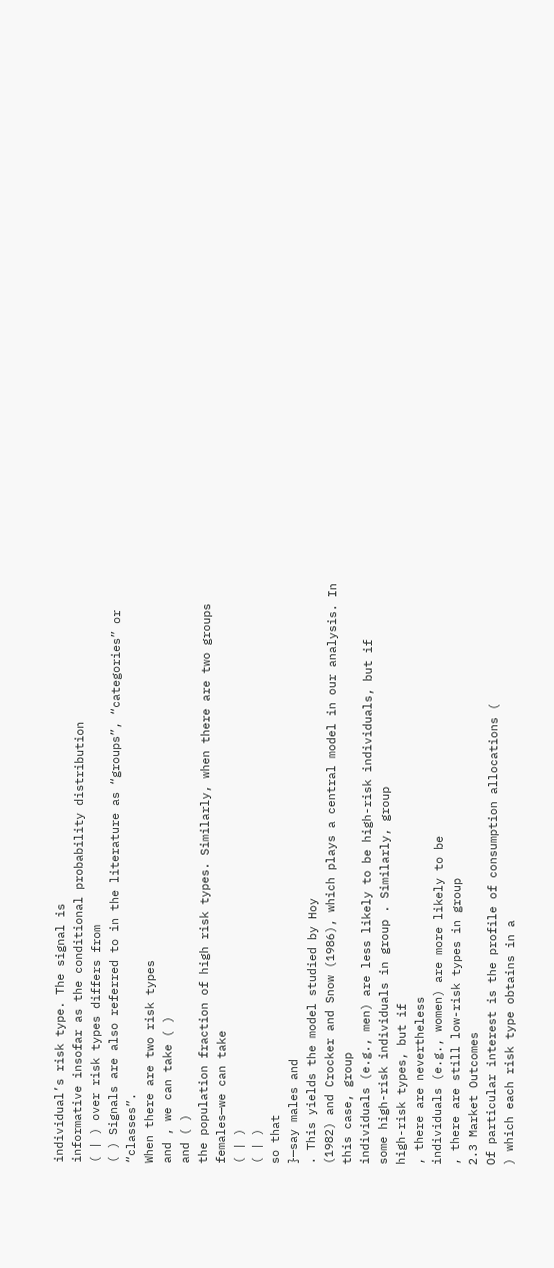individual’s risk type. The signal is
informative insofar as the conditional probability distribution
( | ) over risk types differs from
( ) Signals are also referred to in the literature as “groups”, “categories” or “classes”.
When there are two risk types
and , we can take ( )
and ( )
the population fraction of high risk types. Similarly, when there are two groups
females—we can take
( | )
( | )
so that
}—say males and
. This yields the model studied by Hoy
(1982) and Crocker and Snow (1986), which plays a central model in our analysis. In this case, group
individuals (e.g., men) are less likely to be high-risk individuals, but if
some high-risk individuals in group . Similarly, group
high-risk types, but if
, there are nevertheless
individuals (e.g., women) are more likely to be
, there are still low-risk types in group
2.3 Market Outcomes
Of particular interest is the profile of consumption allocations (
) which each risk type obtains in a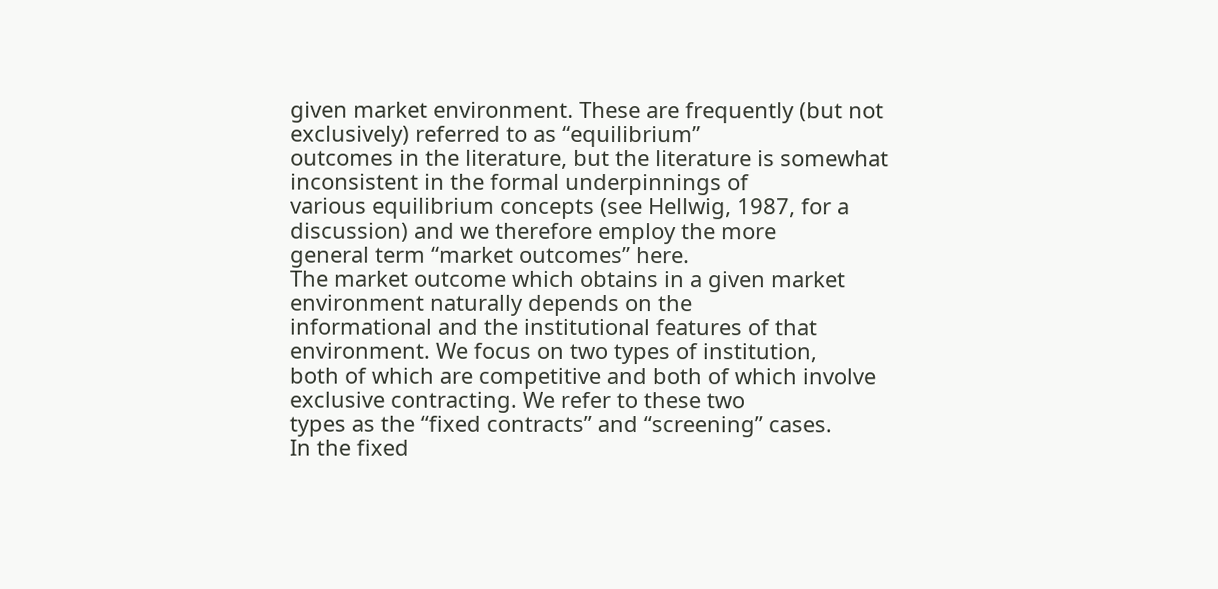given market environment. These are frequently (but not exclusively) referred to as “equilibrium”
outcomes in the literature, but the literature is somewhat inconsistent in the formal underpinnings of
various equilibrium concepts (see Hellwig, 1987, for a discussion) and we therefore employ the more
general term “market outcomes” here.
The market outcome which obtains in a given market environment naturally depends on the
informational and the institutional features of that environment. We focus on two types of institution,
both of which are competitive and both of which involve exclusive contracting. We refer to these two
types as the “fixed contracts” and “screening” cases.
In the fixed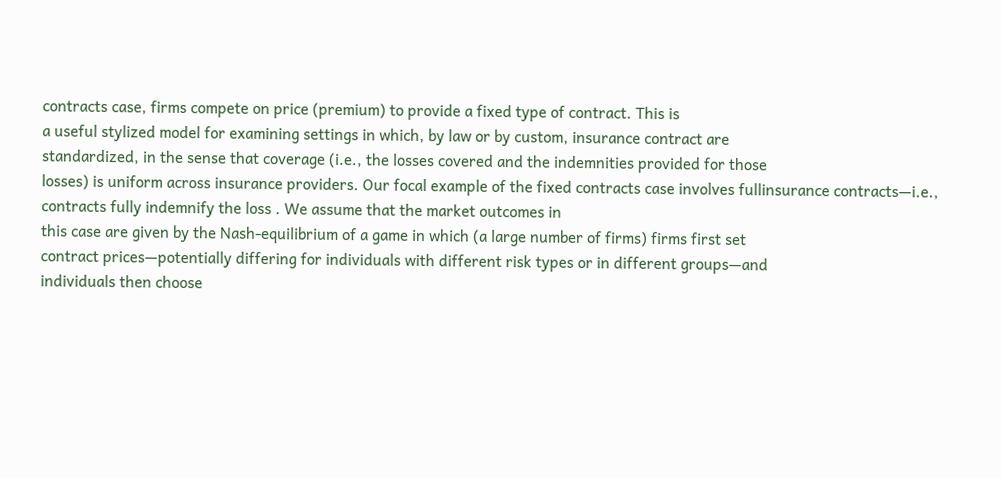contracts case, firms compete on price (premium) to provide a fixed type of contract. This is
a useful stylized model for examining settings in which, by law or by custom, insurance contract are
standardized, in the sense that coverage (i.e., the losses covered and the indemnities provided for those
losses) is uniform across insurance providers. Our focal example of the fixed contracts case involves fullinsurance contracts—i.e., contracts fully indemnify the loss . We assume that the market outcomes in
this case are given by the Nash-equilibrium of a game in which (a large number of firms) firms first set
contract prices—potentially differing for individuals with different risk types or in different groups—and
individuals then choose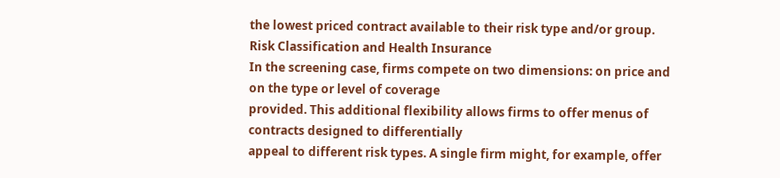the lowest priced contract available to their risk type and/or group.
Risk Classification and Health Insurance
In the screening case, firms compete on two dimensions: on price and on the type or level of coverage
provided. This additional flexibility allows firms to offer menus of contracts designed to differentially
appeal to different risk types. A single firm might, for example, offer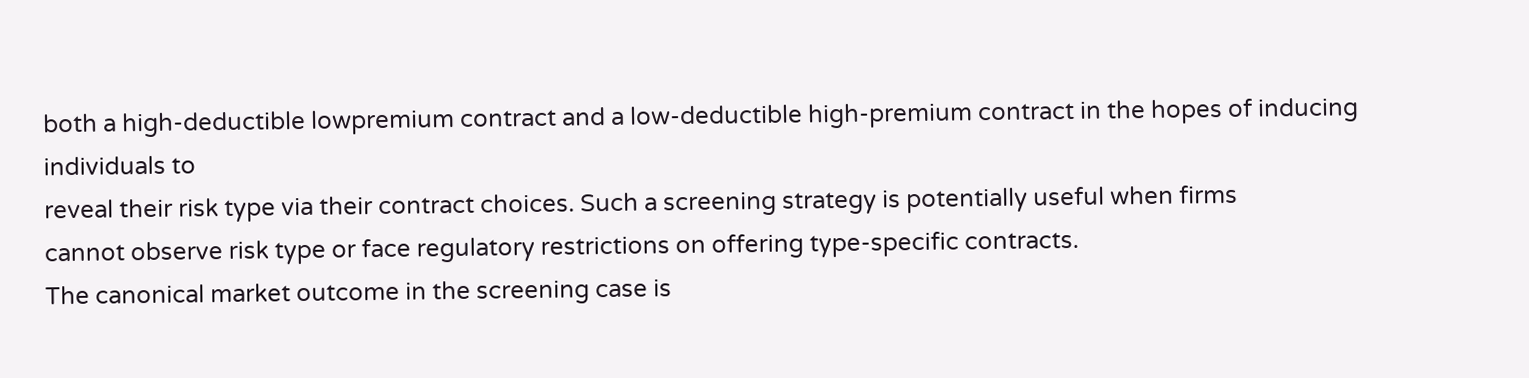both a high-deductible lowpremium contract and a low-deductible high-premium contract in the hopes of inducing individuals to
reveal their risk type via their contract choices. Such a screening strategy is potentially useful when firms
cannot observe risk type or face regulatory restrictions on offering type-specific contracts.
The canonical market outcome in the screening case is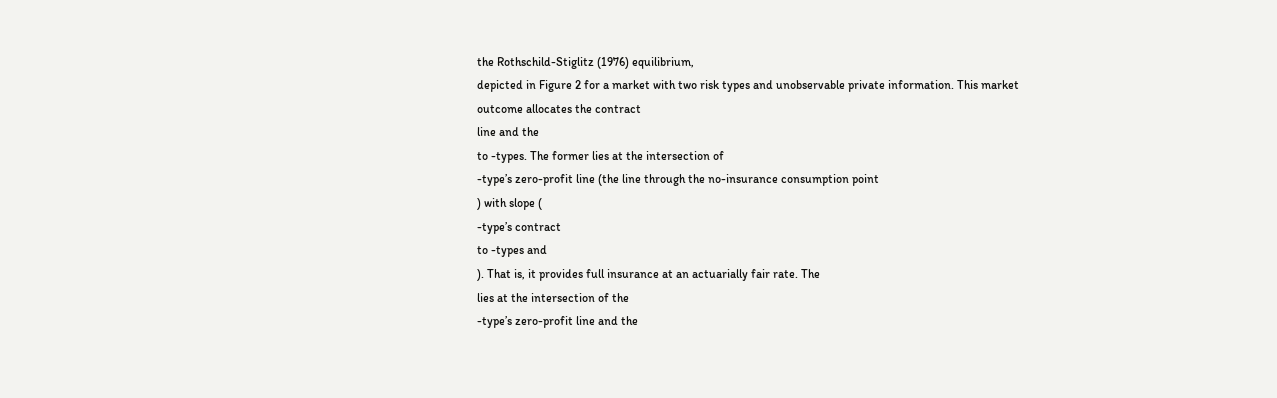the Rothschild-Stiglitz (1976) equilibrium,
depicted in Figure 2 for a market with two risk types and unobservable private information. This market
outcome allocates the contract
line and the
to -types. The former lies at the intersection of
-type’s zero-profit line (the line through the no-insurance consumption point
) with slope (
-type’s contract
to -types and
). That is, it provides full insurance at an actuarially fair rate. The
lies at the intersection of the
-type’s zero-profit line and the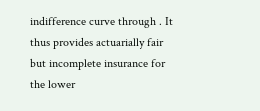indifference curve through . It thus provides actuarially fair but incomplete insurance for the lower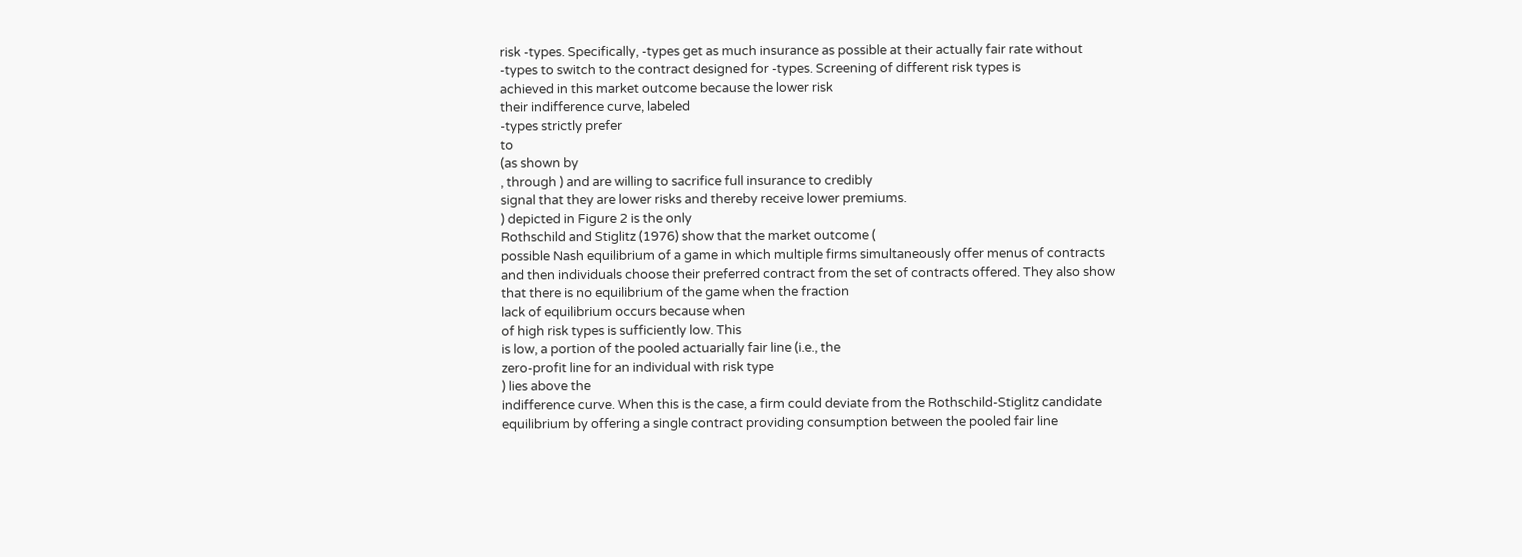risk -types. Specifically, -types get as much insurance as possible at their actually fair rate without
-types to switch to the contract designed for -types. Screening of different risk types is
achieved in this market outcome because the lower risk
their indifference curve, labeled
-types strictly prefer
to
(as shown by
, through ) and are willing to sacrifice full insurance to credibly
signal that they are lower risks and thereby receive lower premiums.
) depicted in Figure 2 is the only
Rothschild and Stiglitz (1976) show that the market outcome (
possible Nash equilibrium of a game in which multiple firms simultaneously offer menus of contracts
and then individuals choose their preferred contract from the set of contracts offered. They also show
that there is no equilibrium of the game when the fraction
lack of equilibrium occurs because when
of high risk types is sufficiently low. This
is low, a portion of the pooled actuarially fair line (i.e., the
zero-profit line for an individual with risk type
) lies above the
indifference curve. When this is the case, a firm could deviate from the Rothschild-Stiglitz candidate
equilibrium by offering a single contract providing consumption between the pooled fair line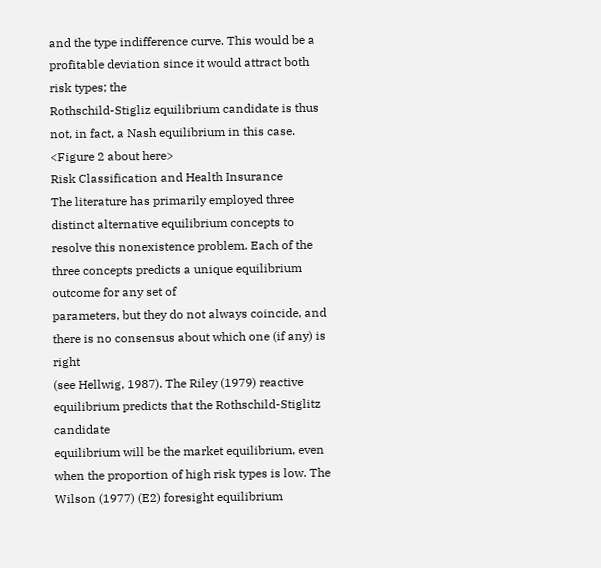and the type indifference curve. This would be a profitable deviation since it would attract both risk types; the
Rothschild-Stigliz equilibrium candidate is thus not, in fact, a Nash equilibrium in this case.
<Figure 2 about here>
Risk Classification and Health Insurance
The literature has primarily employed three distinct alternative equilibrium concepts to resolve this nonexistence problem. Each of the three concepts predicts a unique equilibrium outcome for any set of
parameters, but they do not always coincide, and there is no consensus about which one (if any) is right
(see Hellwig, 1987). The Riley (1979) reactive equilibrium predicts that the Rothschild-Stiglitz candidate
equilibrium will be the market equilibrium, even when the proportion of high risk types is low. The
Wilson (1977) (E2) foresight equilibrium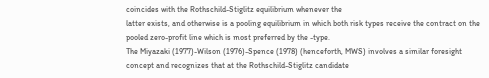coincides with the Rothschild-Stiglitz equilibrium whenever the
latter exists, and otherwise is a pooling equilibrium in which both risk types receive the contract on the
pooled zero-profit line which is most preferred by the -type.
The Miyazaki (1977)-Wilson (1976)-Spence (1978) (henceforth, MWS) involves a similar foresight
concept and recognizes that at the Rothschild-Stiglitz candidate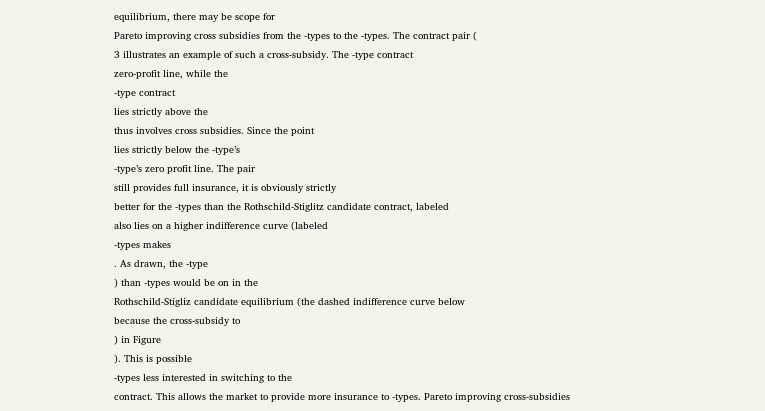equilibrium, there may be scope for
Pareto improving cross subsidies from the -types to the -types. The contract pair (
3 illustrates an example of such a cross-subsidy. The -type contract
zero-profit line, while the
-type contract
lies strictly above the
thus involves cross subsidies. Since the point
lies strictly below the -type’s
-type’s zero profit line. The pair
still provides full insurance, it is obviously strictly
better for the -types than the Rothschild-Stiglitz candidate contract, labeled
also lies on a higher indifference curve (labeled
-types makes
. As drawn, the -type
) than -types would be on in the
Rothschild-Stigliz candidate equilibrium (the dashed indifference curve below
because the cross-subsidy to
) in Figure
). This is possible
-types less interested in switching to the
contract. This allows the market to provide more insurance to -types. Pareto improving cross-subsidies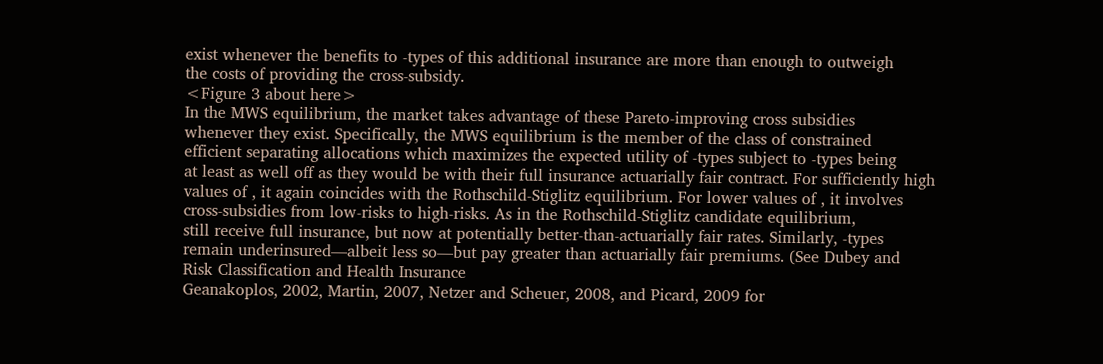exist whenever the benefits to -types of this additional insurance are more than enough to outweigh
the costs of providing the cross-subsidy.
<Figure 3 about here>
In the MWS equilibrium, the market takes advantage of these Pareto-improving cross subsidies
whenever they exist. Specifically, the MWS equilibrium is the member of the class of constrained
efficient separating allocations which maximizes the expected utility of -types subject to -types being
at least as well off as they would be with their full insurance actuarially fair contract. For sufficiently high
values of , it again coincides with the Rothschild-Stiglitz equilibrium. For lower values of , it involves
cross-subsidies from low-risks to high-risks. As in the Rothschild-Stiglitz candidate equilibrium,
still receive full insurance, but now at potentially better-than-actuarially fair rates. Similarly, -types
remain underinsured—albeit less so—but pay greater than actuarially fair premiums. (See Dubey and
Risk Classification and Health Insurance
Geanakoplos, 2002, Martin, 2007, Netzer and Scheuer, 2008, and Picard, 2009 for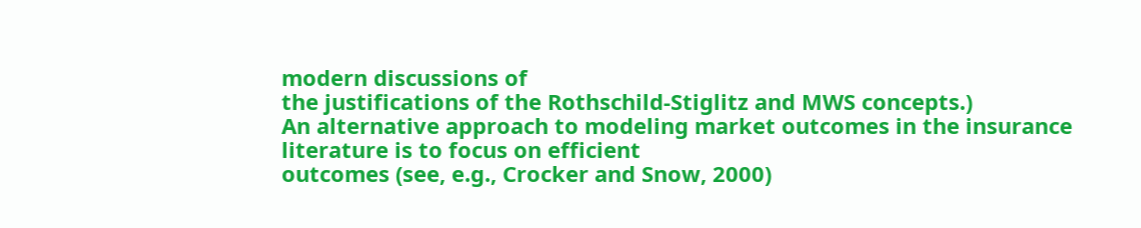modern discussions of
the justifications of the Rothschild-Stiglitz and MWS concepts.)
An alternative approach to modeling market outcomes in the insurance literature is to focus on efficient
outcomes (see, e.g., Crocker and Snow, 2000)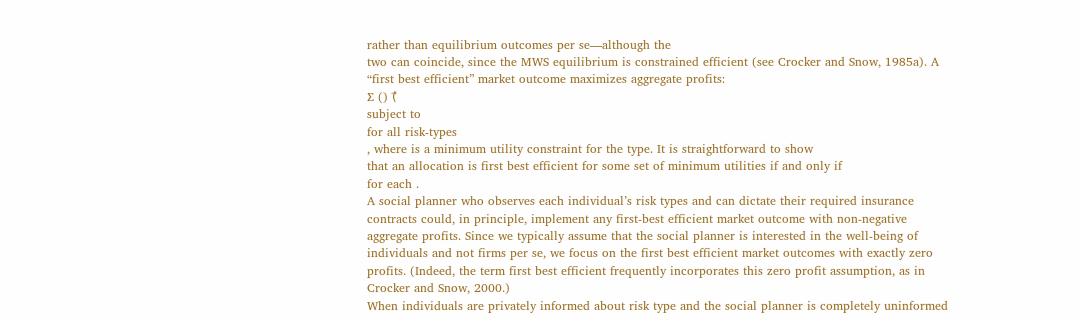rather than equilibrium outcomes per se—although the
two can coincide, since the MWS equilibrium is constrained efficient (see Crocker and Snow, 1985a). A
“first best efficient” market outcome maximizes aggregate profits:
∑ () (⃗
subject to
for all risk-types
, where is a minimum utility constraint for the type. It is straightforward to show
that an allocation is first best efficient for some set of minimum utilities if and only if
for each .
A social planner who observes each individual’s risk types and can dictate their required insurance
contracts could, in principle, implement any first-best efficient market outcome with non-negative
aggregate profits. Since we typically assume that the social planner is interested in the well-being of
individuals and not firms per se, we focus on the first best efficient market outcomes with exactly zero
profits. (Indeed, the term first best efficient frequently incorporates this zero profit assumption, as in
Crocker and Snow, 2000.)
When individuals are privately informed about risk type and the social planner is completely uninformed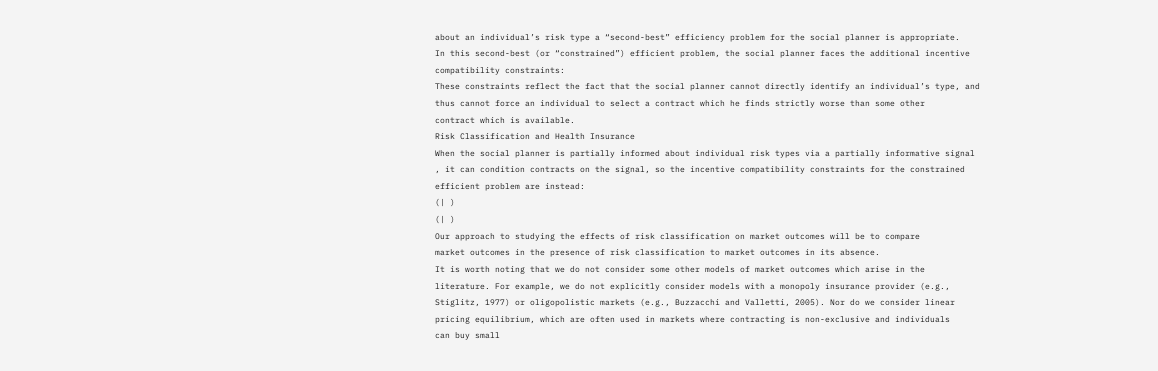about an individual’s risk type a “second-best” efficiency problem for the social planner is appropriate.
In this second-best (or “constrained”) efficient problem, the social planner faces the additional incentive
compatibility constraints:
These constraints reflect the fact that the social planner cannot directly identify an individual’s type, and
thus cannot force an individual to select a contract which he finds strictly worse than some other
contract which is available.
Risk Classification and Health Insurance
When the social planner is partially informed about individual risk types via a partially informative signal
, it can condition contracts on the signal, so the incentive compatibility constraints for the constrained
efficient problem are instead:
(| )
(| )
Our approach to studying the effects of risk classification on market outcomes will be to compare
market outcomes in the presence of risk classification to market outcomes in its absence.
It is worth noting that we do not consider some other models of market outcomes which arise in the
literature. For example, we do not explicitly consider models with a monopoly insurance provider (e.g.,
Stiglitz, 1977) or oligopolistic markets (e.g., Buzzacchi and Valletti, 2005). Nor do we consider linear
pricing equilibrium, which are often used in markets where contracting is non-exclusive and individuals
can buy small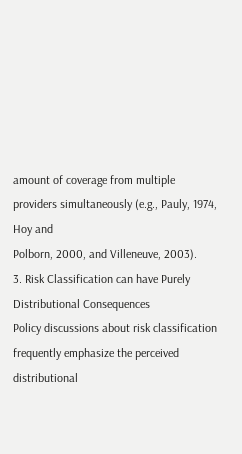amount of coverage from multiple providers simultaneously (e.g., Pauly, 1974, Hoy and
Polborn, 2000, and Villeneuve, 2003).
3. Risk Classification can have Purely Distributional Consequences
Policy discussions about risk classification frequently emphasize the perceived distributional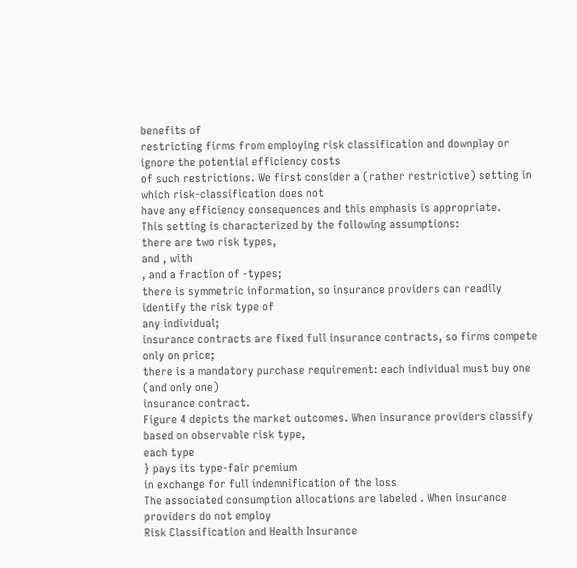benefits of
restricting firms from employing risk classification and downplay or ignore the potential efficiency costs
of such restrictions. We first consider a (rather restrictive) setting in which risk-classification does not
have any efficiency consequences and this emphasis is appropriate.
This setting is characterized by the following assumptions:
there are two risk types,
and , with
, and a fraction of -types;
there is symmetric information, so insurance providers can readily identify the risk type of
any individual;
insurance contracts are fixed full insurance contracts, so firms compete only on price;
there is a mandatory purchase requirement: each individual must buy one (and only one)
insurance contract.
Figure 4 depicts the market outcomes. When insurance providers classify based on observable risk type,
each type
} pays its type-fair premium
in exchange for full indemnification of the loss
The associated consumption allocations are labeled . When insurance providers do not employ
Risk Classification and Health Insurance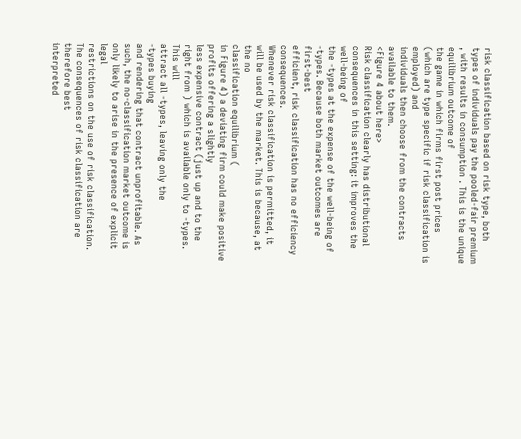risk classification based on risk type, both types of individuals pay the pooled-fair premium
, with results in consumption . This is the unique equilibrium outcome of
the game in which firms first post prices (which are type specific if risk classification is employed) and
individuals then choose from the contracts available to them.
<Figure 4 about here>
Risk classification clearly has distributional consequences in this setting: it improves the well-being of
the -types at the expense of the well-being of
-types. Because both market outcomes are first-best
efficient, risk classification has no efficiency consequences.
Whenever risk classification is permitted, it will be used by the market. This is because, at the no
classification equilibrium (
in Figure 4) a deviating firm could make positive profits offering a slightly
less expensive contract (just up and to the right from ) which is available only to -types. This will
attract all -types, leaving only the
-types buying
and rendering that contract unprofitable. As
such, the no-classification market outcome is only likely to arise in the presence of explicit legal
restrictions on the use of risk classification. The consequences of risk classification are therefore best
interpreted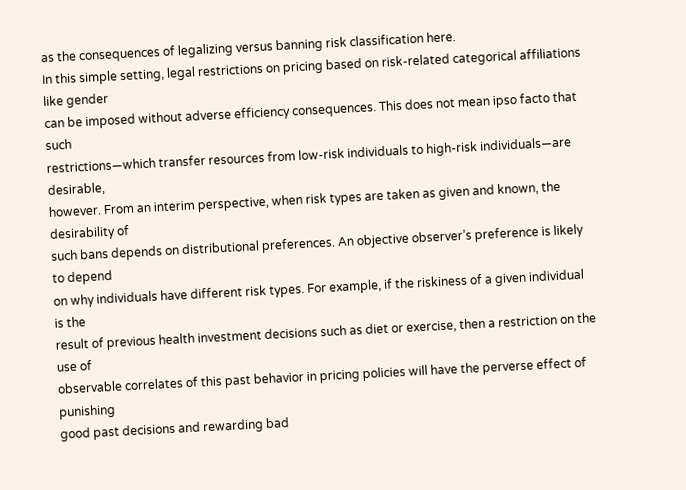as the consequences of legalizing versus banning risk classification here.
In this simple setting, legal restrictions on pricing based on risk-related categorical affiliations like gender
can be imposed without adverse efficiency consequences. This does not mean ipso facto that such
restrictions—which transfer resources from low-risk individuals to high-risk individuals—are desirable,
however. From an interim perspective, when risk types are taken as given and known, the desirability of
such bans depends on distributional preferences. An objective observer’s preference is likely to depend
on why individuals have different risk types. For example, if the riskiness of a given individual is the
result of previous health investment decisions such as diet or exercise, then a restriction on the use of
observable correlates of this past behavior in pricing policies will have the perverse effect of punishing
good past decisions and rewarding bad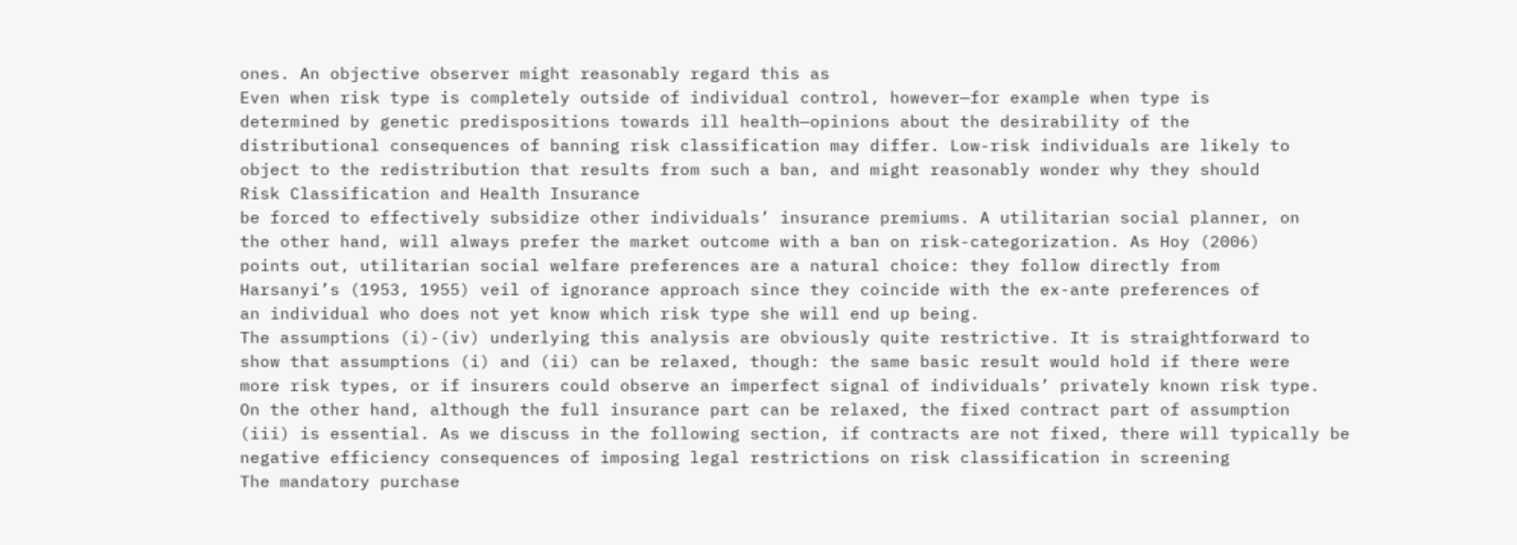ones. An objective observer might reasonably regard this as
Even when risk type is completely outside of individual control, however—for example when type is
determined by genetic predispositions towards ill health—opinions about the desirability of the
distributional consequences of banning risk classification may differ. Low-risk individuals are likely to
object to the redistribution that results from such a ban, and might reasonably wonder why they should
Risk Classification and Health Insurance
be forced to effectively subsidize other individuals’ insurance premiums. A utilitarian social planner, on
the other hand, will always prefer the market outcome with a ban on risk-categorization. As Hoy (2006)
points out, utilitarian social welfare preferences are a natural choice: they follow directly from
Harsanyi’s (1953, 1955) veil of ignorance approach since they coincide with the ex-ante preferences of
an individual who does not yet know which risk type she will end up being.
The assumptions (i)-(iv) underlying this analysis are obviously quite restrictive. It is straightforward to
show that assumptions (i) and (ii) can be relaxed, though: the same basic result would hold if there were
more risk types, or if insurers could observe an imperfect signal of individuals’ privately known risk type.
On the other hand, although the full insurance part can be relaxed, the fixed contract part of assumption
(iii) is essential. As we discuss in the following section, if contracts are not fixed, there will typically be
negative efficiency consequences of imposing legal restrictions on risk classification in screening
The mandatory purchase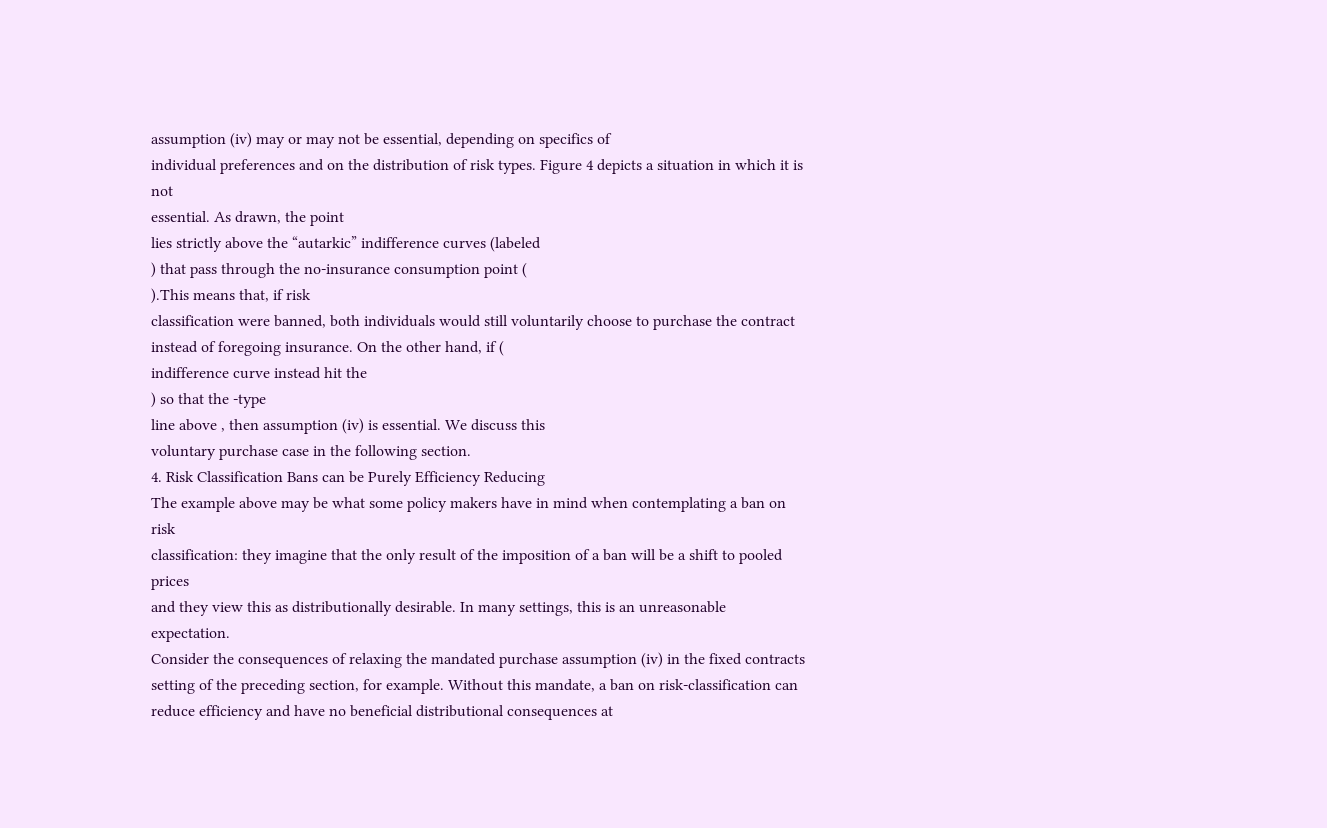assumption (iv) may or may not be essential, depending on specifics of
individual preferences and on the distribution of risk types. Figure 4 depicts a situation in which it is not
essential. As drawn, the point
lies strictly above the “autarkic” indifference curves (labeled
) that pass through the no-insurance consumption point (
).This means that, if risk
classification were banned, both individuals would still voluntarily choose to purchase the contract
instead of foregoing insurance. On the other hand, if (
indifference curve instead hit the
) so that the -type
line above , then assumption (iv) is essential. We discuss this
voluntary purchase case in the following section.
4. Risk Classification Bans can be Purely Efficiency Reducing
The example above may be what some policy makers have in mind when contemplating a ban on risk
classification: they imagine that the only result of the imposition of a ban will be a shift to pooled prices
and they view this as distributionally desirable. In many settings, this is an unreasonable expectation.
Consider the consequences of relaxing the mandated purchase assumption (iv) in the fixed contracts
setting of the preceding section, for example. Without this mandate, a ban on risk-classification can
reduce efficiency and have no beneficial distributional consequences at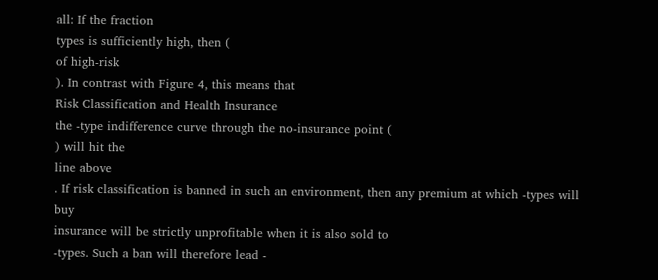all: If the fraction
types is sufficiently high, then (
of high-risk
). In contrast with Figure 4, this means that
Risk Classification and Health Insurance
the -type indifference curve through the no-insurance point (
) will hit the
line above
. If risk classification is banned in such an environment, then any premium at which -types will buy
insurance will be strictly unprofitable when it is also sold to
-types. Such a ban will therefore lead -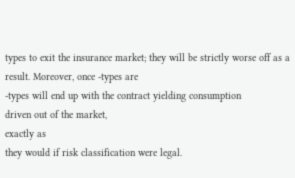types to exit the insurance market; they will be strictly worse off as a result. Moreover, once -types are
-types will end up with the contract yielding consumption
driven out of the market,
exactly as
they would if risk classification were legal.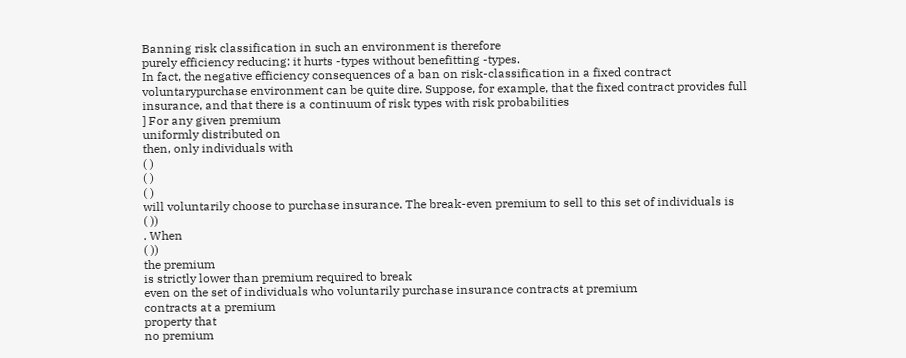Banning risk classification in such an environment is therefore
purely efficiency reducing: it hurts -types without benefitting -types.
In fact, the negative efficiency consequences of a ban on risk-classification in a fixed contract voluntarypurchase environment can be quite dire. Suppose, for example, that the fixed contract provides full
insurance, and that there is a continuum of risk types with risk probabilities
] For any given premium
uniformly distributed on
then, only individuals with
( )
( )
( )
will voluntarily choose to purchase insurance. The break-even premium to sell to this set of individuals is
( ))
. When
( ))
the premium
is strictly lower than premium required to break
even on the set of individuals who voluntarily purchase insurance contracts at premium
contracts at a premium
property that
no premium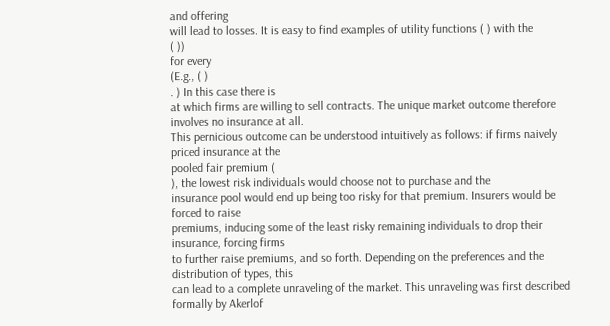and offering
will lead to losses. It is easy to find examples of utility functions ( ) with the
( ))
for every
(E.g., ( )
. ) In this case there is
at which firms are willing to sell contracts. The unique market outcome therefore
involves no insurance at all.
This pernicious outcome can be understood intuitively as follows: if firms naively priced insurance at the
pooled fair premium (
), the lowest risk individuals would choose not to purchase and the
insurance pool would end up being too risky for that premium. Insurers would be forced to raise
premiums, inducing some of the least risky remaining individuals to drop their insurance, forcing firms
to further raise premiums, and so forth. Depending on the preferences and the distribution of types, this
can lead to a complete unraveling of the market. This unraveling was first described formally by Akerlof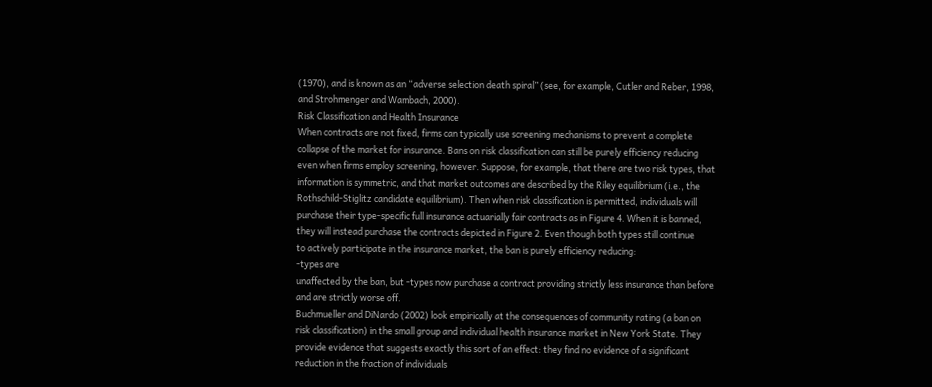(1970), and is known as an “adverse selection death spiral” (see, for example, Cutler and Reber, 1998,
and Strohmenger and Wambach, 2000).
Risk Classification and Health Insurance
When contracts are not fixed, firms can typically use screening mechanisms to prevent a complete
collapse of the market for insurance. Bans on risk classification can still be purely efficiency reducing
even when firms employ screening, however. Suppose, for example, that there are two risk types, that
information is symmetric, and that market outcomes are described by the Riley equilibrium (i.e., the
Rothschild-Stiglitz candidate equilibrium). Then when risk classification is permitted, individuals will
purchase their type-specific full insurance actuarially fair contracts as in Figure 4. When it is banned,
they will instead purchase the contracts depicted in Figure 2. Even though both types still continue
to actively participate in the insurance market, the ban is purely efficiency reducing:
-types are
unaffected by the ban, but -types now purchase a contract providing strictly less insurance than before
and are strictly worse off.
Buchmueller and DiNardo (2002) look empirically at the consequences of community rating (a ban on
risk classification) in the small group and individual health insurance market in New York State. They
provide evidence that suggests exactly this sort of an effect: they find no evidence of a significant
reduction in the fraction of individuals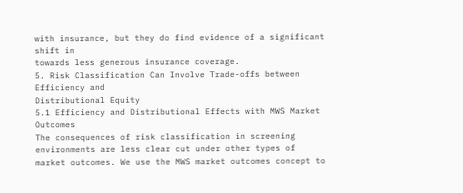with insurance, but they do find evidence of a significant shift in
towards less generous insurance coverage.
5. Risk Classification Can Involve Trade-offs between Efficiency and
Distributional Equity
5.1 Efficiency and Distributional Effects with MWS Market Outcomes
The consequences of risk classification in screening environments are less clear cut under other types of
market outcomes. We use the MWS market outcomes concept to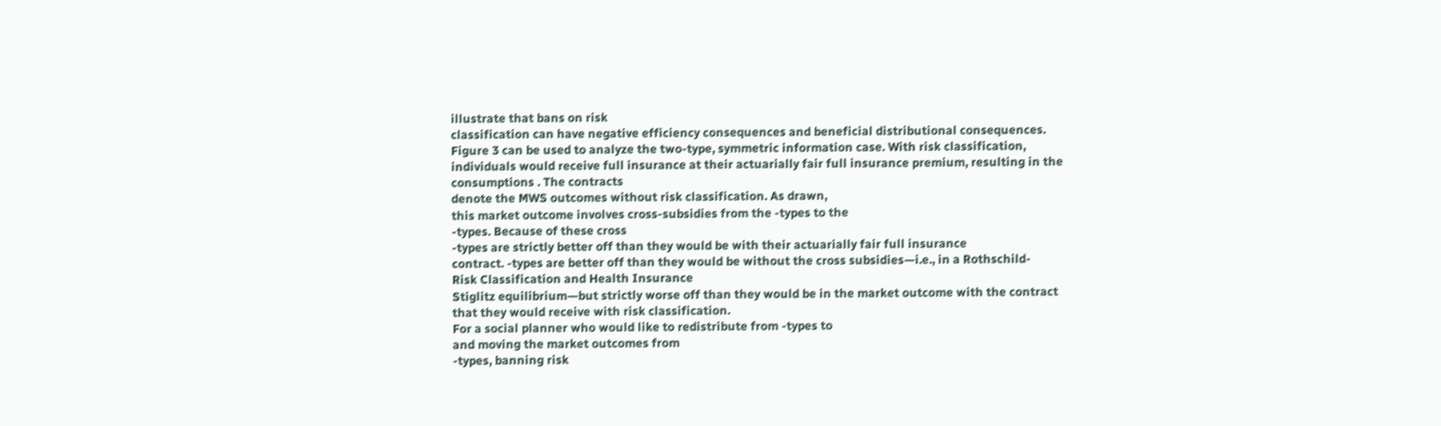illustrate that bans on risk
classification can have negative efficiency consequences and beneficial distributional consequences.
Figure 3 can be used to analyze the two-type, symmetric information case. With risk classification,
individuals would receive full insurance at their actuarially fair full insurance premium, resulting in the
consumptions . The contracts
denote the MWS outcomes without risk classification. As drawn,
this market outcome involves cross-subsidies from the -types to the
-types. Because of these cross
-types are strictly better off than they would be with their actuarially fair full insurance
contract. -types are better off than they would be without the cross subsidies—i.e., in a Rothschild-
Risk Classification and Health Insurance
Stiglitz equilibrium—but strictly worse off than they would be in the market outcome with the contract
that they would receive with risk classification.
For a social planner who would like to redistribute from -types to
and moving the market outcomes from
-types, banning risk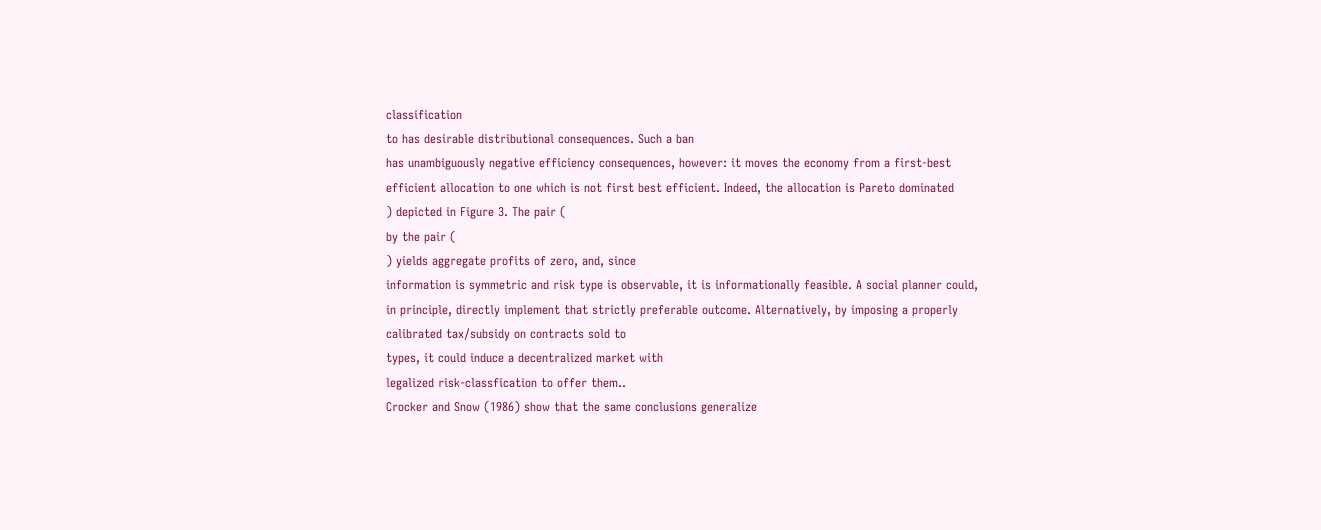classification
to has desirable distributional consequences. Such a ban
has unambiguously negative efficiency consequences, however: it moves the economy from a first-best
efficient allocation to one which is not first best efficient. Indeed, the allocation is Pareto dominated
) depicted in Figure 3. The pair (
by the pair (
) yields aggregate profits of zero, and, since
information is symmetric and risk type is observable, it is informationally feasible. A social planner could,
in principle, directly implement that strictly preferable outcome. Alternatively, by imposing a properly
calibrated tax/subsidy on contracts sold to
types, it could induce a decentralized market with
legalized risk-classfication to offer them..
Crocker and Snow (1986) show that the same conclusions generalize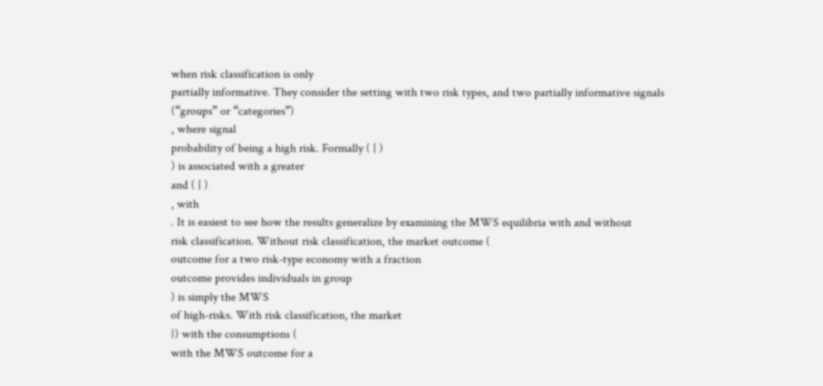when risk classification is only
partially informative. They consider the setting with two risk types, and two partially informative signals
(“groups” or “categories”)
, where signal
probability of being a high risk. Formally ( | )
) is associated with a greater
and ( | )
, with
. It is easiest to see how the results generalize by examining the MWS equilibria with and without
risk classification. Without risk classification, the market outcome (
outcome for a two risk-type economy with a fraction
outcome provides individuals in group
) is simply the MWS
of high-risks. With risk classification, the market
}) with the consumptions (
with the MWS outcome for a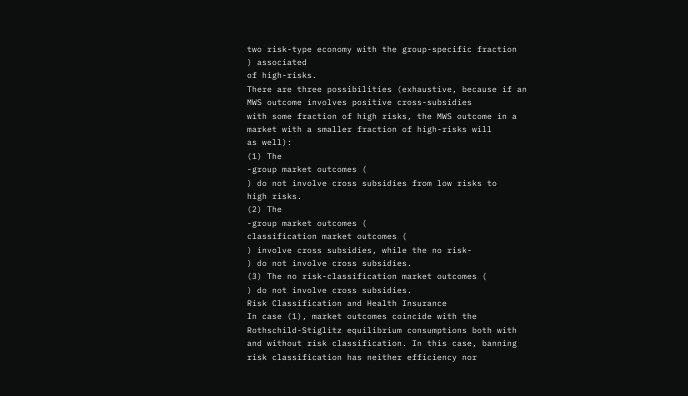two risk-type economy with the group-specific fraction
) associated
of high-risks.
There are three possibilities (exhaustive, because if an MWS outcome involves positive cross-subsidies
with some fraction of high risks, the MWS outcome in a market with a smaller fraction of high-risks will
as well):
(1) The
-group market outcomes (
) do not involve cross subsidies from low risks to
high risks.
(2) The
-group market outcomes (
classification market outcomes (
) involve cross subsidies, while the no risk-
) do not involve cross subsidies.
(3) The no risk-classification market outcomes (
) do not involve cross subsidies.
Risk Classification and Health Insurance
In case (1), market outcomes coincide with the Rothschild-Stiglitz equilibrium consumptions both with
and without risk classification. In this case, banning risk classification has neither efficiency nor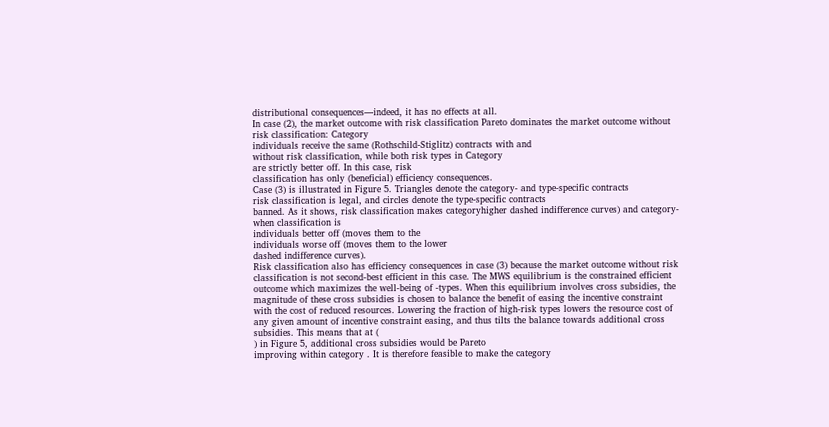distributional consequences—indeed, it has no effects at all.
In case (2), the market outcome with risk classification Pareto dominates the market outcome without
risk classification: Category
individuals receive the same (Rothschild-Stiglitz) contracts with and
without risk classification, while both risk types in Category
are strictly better off. In this case, risk
classification has only (beneficial) efficiency consequences.
Case (3) is illustrated in Figure 5. Triangles denote the category- and type-specific contracts
risk classification is legal, and circles denote the type-specific contracts
banned. As it shows, risk classification makes categoryhigher dashed indifference curves) and category-
when classification is
individuals better off (moves them to the
individuals worse off (moves them to the lower
dashed indifference curves).
Risk classification also has efficiency consequences in case (3) because the market outcome without risk
classification is not second-best efficient in this case. The MWS equilibrium is the constrained efficient
outcome which maximizes the well-being of -types. When this equilibrium involves cross subsidies, the
magnitude of these cross subsidies is chosen to balance the benefit of easing the incentive constraint
with the cost of reduced resources. Lowering the fraction of high-risk types lowers the resource cost of
any given amount of incentive constraint easing, and thus tilts the balance towards additional cross
subsidies. This means that at (
) in Figure 5, additional cross subsidies would be Pareto
improving within category . It is therefore feasible to make the category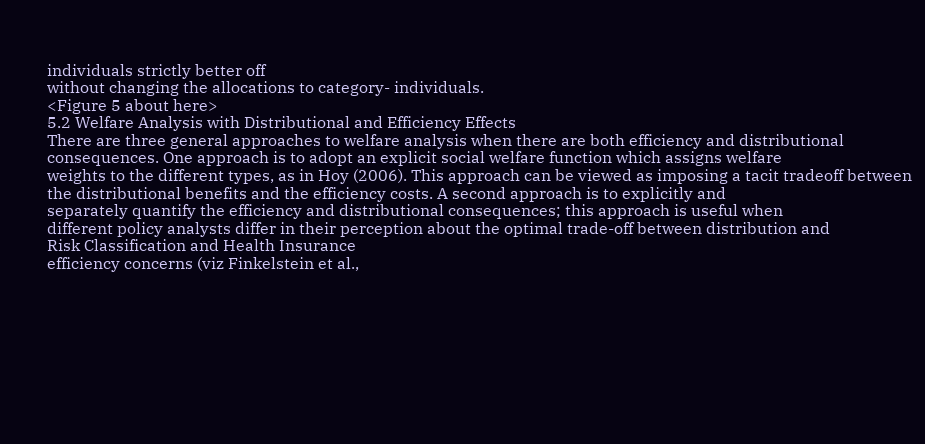individuals strictly better off
without changing the allocations to category- individuals.
<Figure 5 about here>
5.2 Welfare Analysis with Distributional and Efficiency Effects
There are three general approaches to welfare analysis when there are both efficiency and distributional
consequences. One approach is to adopt an explicit social welfare function which assigns welfare
weights to the different types, as in Hoy (2006). This approach can be viewed as imposing a tacit tradeoff between the distributional benefits and the efficiency costs. A second approach is to explicitly and
separately quantify the efficiency and distributional consequences; this approach is useful when
different policy analysts differ in their perception about the optimal trade-off between distribution and
Risk Classification and Health Insurance
efficiency concerns (viz Finkelstein et al.,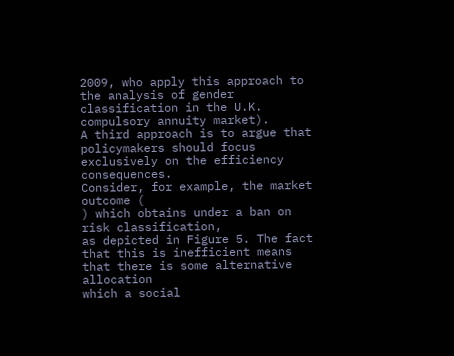2009, who apply this approach to the analysis of gender
classification in the U.K. compulsory annuity market).
A third approach is to argue that policymakers should focus exclusively on the efficiency consequences.
Consider, for example, the market outcome (
) which obtains under a ban on risk classification,
as depicted in Figure 5. The fact that this is inefficient means that there is some alternative allocation
which a social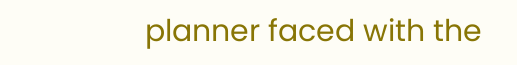planner faced with the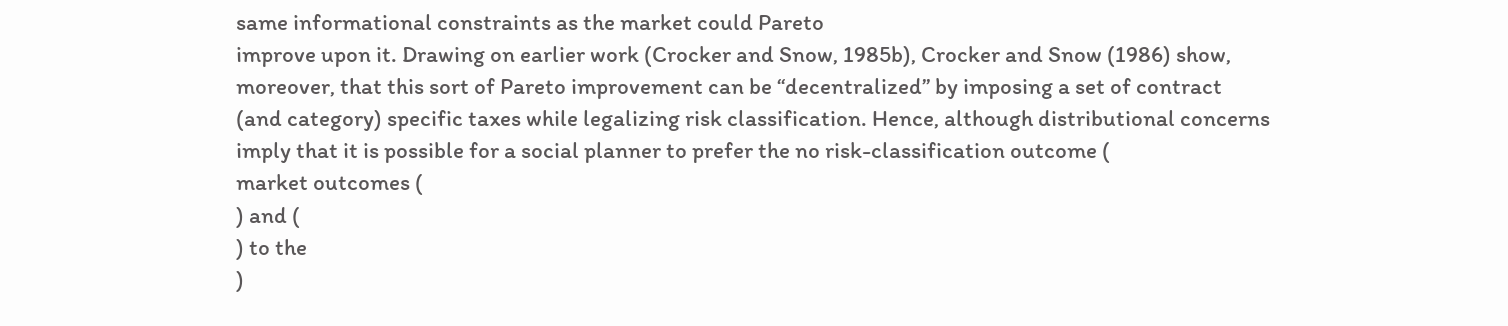same informational constraints as the market could Pareto
improve upon it. Drawing on earlier work (Crocker and Snow, 1985b), Crocker and Snow (1986) show,
moreover, that this sort of Pareto improvement can be “decentralized” by imposing a set of contract
(and category) specific taxes while legalizing risk classification. Hence, although distributional concerns
imply that it is possible for a social planner to prefer the no risk-classification outcome (
market outcomes (
) and (
) to the
)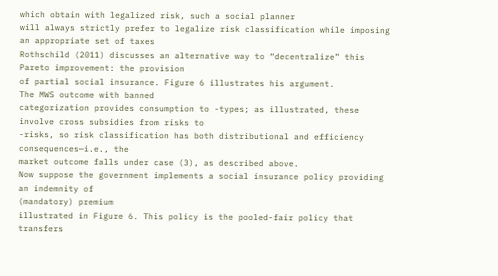which obtain with legalized risk, such a social planner
will always strictly prefer to legalize risk classification while imposing an appropriate set of taxes
Rothschild (2011) discusses an alternative way to “decentralize” this Pareto improvement: the provision
of partial social insurance. Figure 6 illustrates his argument.
The MWS outcome with banned
categorization provides consumption to -types; as illustrated, these involve cross subsidies from risks to
-risks, so risk classification has both distributional and efficiency consequences—i.e., the
market outcome falls under case (3), as described above.
Now suppose the government implements a social insurance policy providing an indemnity of
(mandatory) premium
illustrated in Figure 6. This policy is the pooled-fair policy that transfers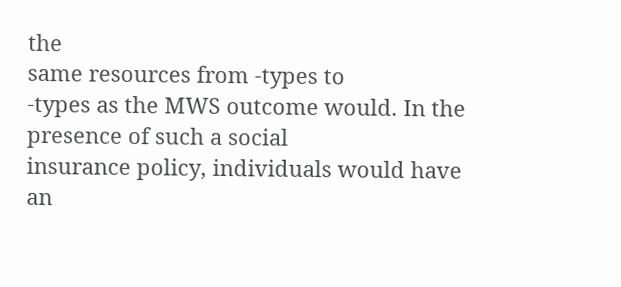the
same resources from -types to
-types as the MWS outcome would. In the presence of such a social
insurance policy, individuals would have an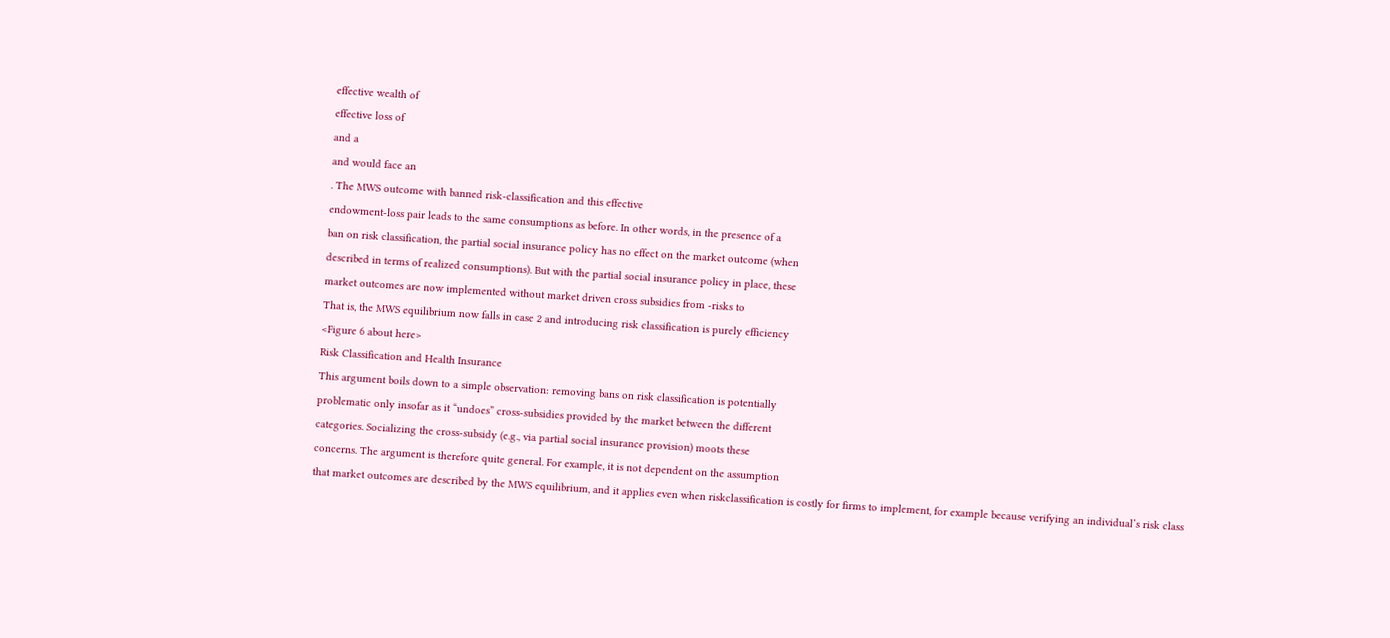effective wealth of
effective loss of
and a
and would face an
. The MWS outcome with banned risk-classification and this effective
endowment-loss pair leads to the same consumptions as before. In other words, in the presence of a
ban on risk classification, the partial social insurance policy has no effect on the market outcome (when
described in terms of realized consumptions). But with the partial social insurance policy in place, these
market outcomes are now implemented without market driven cross subsidies from -risks to
That is, the MWS equilibrium now falls in case 2 and introducing risk classification is purely efficiency
<Figure 6 about here>
Risk Classification and Health Insurance
This argument boils down to a simple observation: removing bans on risk classification is potentially
problematic only insofar as it “undoes” cross-subsidies provided by the market between the different
categories. Socializing the cross-subsidy (e.g., via partial social insurance provision) moots these
concerns. The argument is therefore quite general. For example, it is not dependent on the assumption
that market outcomes are described by the MWS equilibrium, and it applies even when riskclassification is costly for firms to implement, for example because verifying an individual’s risk class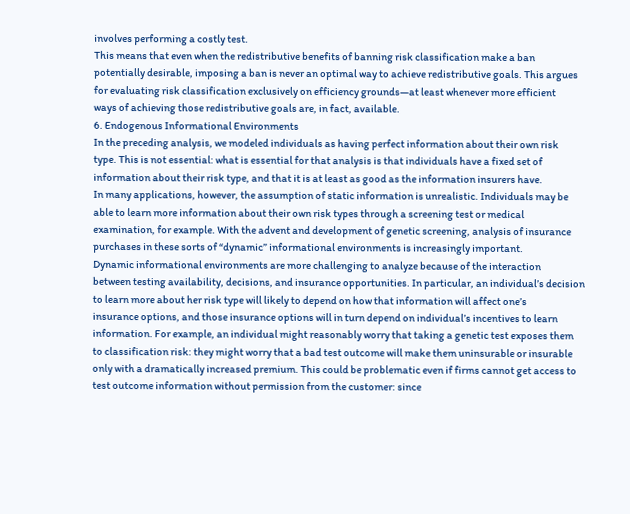involves performing a costly test.
This means that even when the redistributive benefits of banning risk classification make a ban
potentially desirable, imposing a ban is never an optimal way to achieve redistributive goals. This argues
for evaluating risk classification exclusively on efficiency grounds—at least whenever more efficient
ways of achieving those redistributive goals are, in fact, available.
6. Endogenous Informational Environments
In the preceding analysis, we modeled individuals as having perfect information about their own risk
type. This is not essential: what is essential for that analysis is that individuals have a fixed set of
information about their risk type, and that it is at least as good as the information insurers have.
In many applications, however, the assumption of static information is unrealistic. Individuals may be
able to learn more information about their own risk types through a screening test or medical
examination, for example. With the advent and development of genetic screening, analysis of insurance
purchases in these sorts of “dynamic” informational environments is increasingly important.
Dynamic informational environments are more challenging to analyze because of the interaction
between testing availability, decisions, and insurance opportunities. In particular, an individual’s decision
to learn more about her risk type will likely to depend on how that information will affect one’s
insurance options, and those insurance options will in turn depend on individual’s incentives to learn
information. For example, an individual might reasonably worry that taking a genetic test exposes them
to classification risk: they might worry that a bad test outcome will make them uninsurable or insurable
only with a dramatically increased premium. This could be problematic even if firms cannot get access to
test outcome information without permission from the customer: since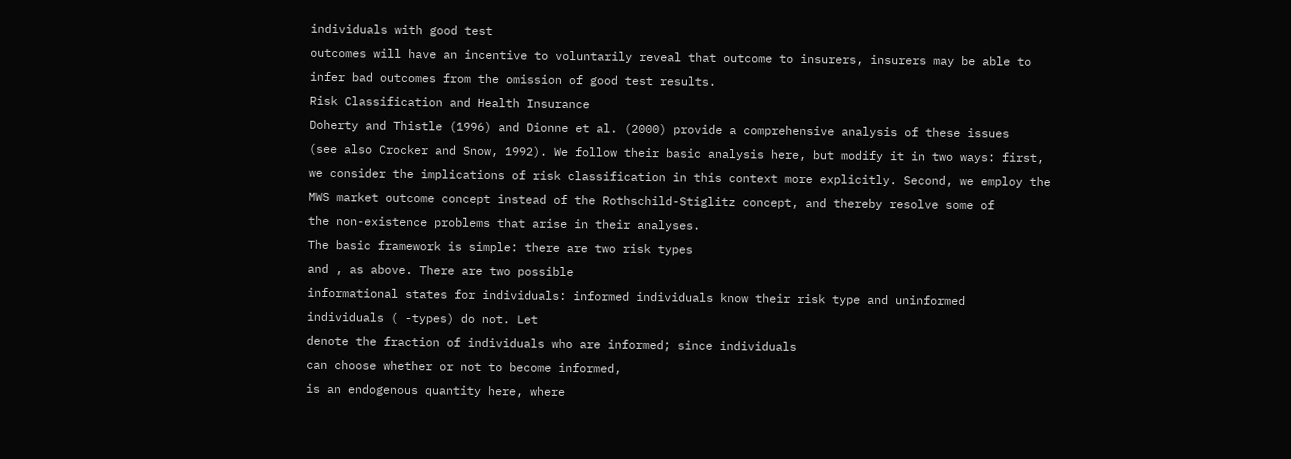individuals with good test
outcomes will have an incentive to voluntarily reveal that outcome to insurers, insurers may be able to
infer bad outcomes from the omission of good test results.
Risk Classification and Health Insurance
Doherty and Thistle (1996) and Dionne et al. (2000) provide a comprehensive analysis of these issues
(see also Crocker and Snow, 1992). We follow their basic analysis here, but modify it in two ways: first,
we consider the implications of risk classification in this context more explicitly. Second, we employ the
MWS market outcome concept instead of the Rothschild-Stiglitz concept, and thereby resolve some of
the non-existence problems that arise in their analyses.
The basic framework is simple: there are two risk types
and , as above. There are two possible
informational states for individuals: informed individuals know their risk type and uninformed
individuals ( -types) do not. Let
denote the fraction of individuals who are informed; since individuals
can choose whether or not to become informed,
is an endogenous quantity here, where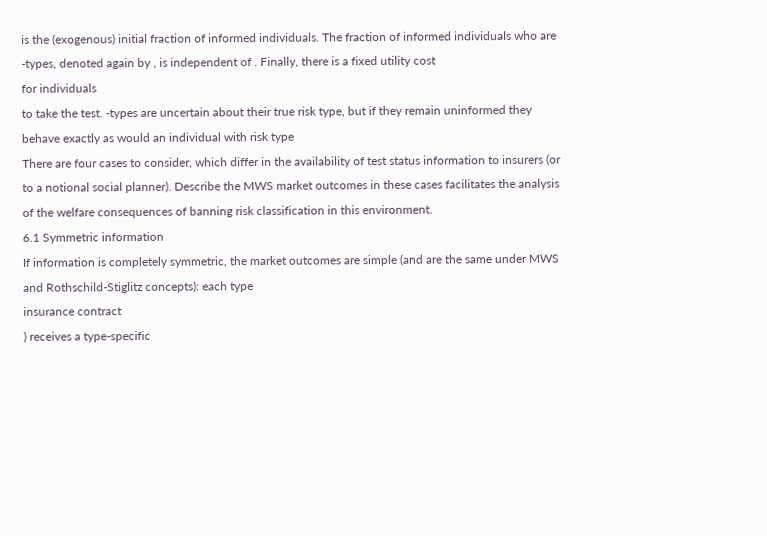is the (exogenous) initial fraction of informed individuals. The fraction of informed individuals who are
-types, denoted again by , is independent of . Finally, there is a fixed utility cost
for individuals
to take the test. -types are uncertain about their true risk type, but if they remain uninformed they
behave exactly as would an individual with risk type
There are four cases to consider, which differ in the availability of test status information to insurers (or
to a notional social planner). Describe the MWS market outcomes in these cases facilitates the analysis
of the welfare consequences of banning risk classification in this environment.
6.1 Symmetric information
If information is completely symmetric, the market outcomes are simple (and are the same under MWS
and Rothschild-Stiglitz concepts): each type
insurance contract
) receives a type-specific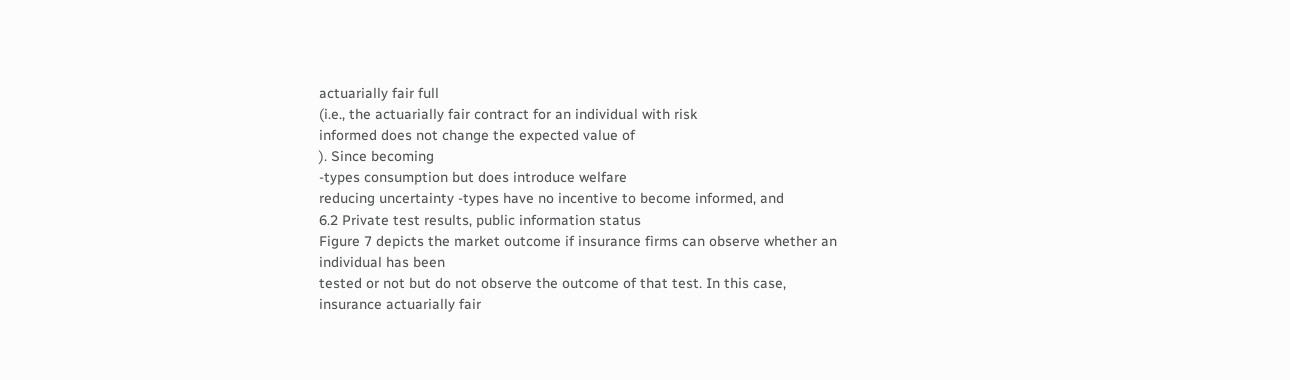actuarially fair full
(i.e., the actuarially fair contract for an individual with risk
informed does not change the expected value of
). Since becoming
-types consumption but does introduce welfare
reducing uncertainty -types have no incentive to become informed, and
6.2 Private test results, public information status
Figure 7 depicts the market outcome if insurance firms can observe whether an individual has been
tested or not but do not observe the outcome of that test. In this case,
insurance actuarially fair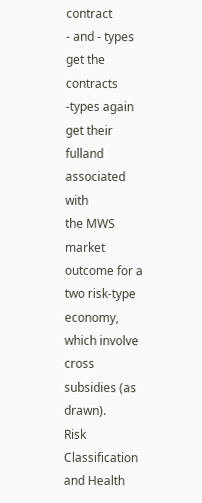contract
- and - types get the contracts
-types again get their fulland
associated with
the MWS market outcome for a two risk-type economy, which involve cross subsidies (as drawn).
Risk Classification and Health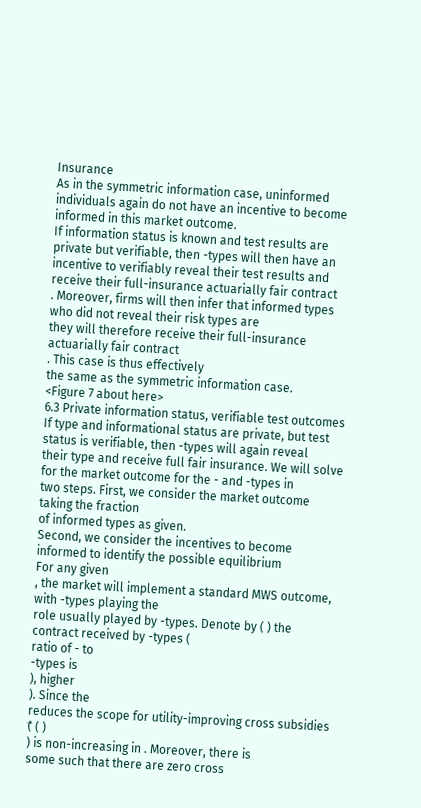Insurance
As in the symmetric information case, uninformed individuals again do not have an incentive to become
informed in this market outcome.
If information status is known and test results are private but verifiable, then -types will then have an
incentive to verifiably reveal their test results and receive their full-insurance actuarially fair contract
. Moreover, firms will then infer that informed types who did not reveal their risk types are
they will therefore receive their full-insurance actuarially fair contract
. This case is thus effectively
the same as the symmetric information case.
<Figure 7 about here>
6.3 Private information status, verifiable test outcomes
If type and informational status are private, but test status is verifiable, then -types will again reveal
their type and receive full fair insurance. We will solve for the market outcome for the - and -types in
two steps. First, we consider the market outcome taking the fraction
of informed types as given.
Second, we consider the incentives to become informed to identify the possible equilibrium
For any given
, the market will implement a standard MWS outcome, with -types playing the
role usually played by -types. Denote by ( ) the contract received by -types (
ratio of - to
-types is
), higher
). Since the
reduces the scope for utility-improving cross subsidies
(⃗ ( )
) is non-increasing in . Moreover, there is
some such that there are zero cross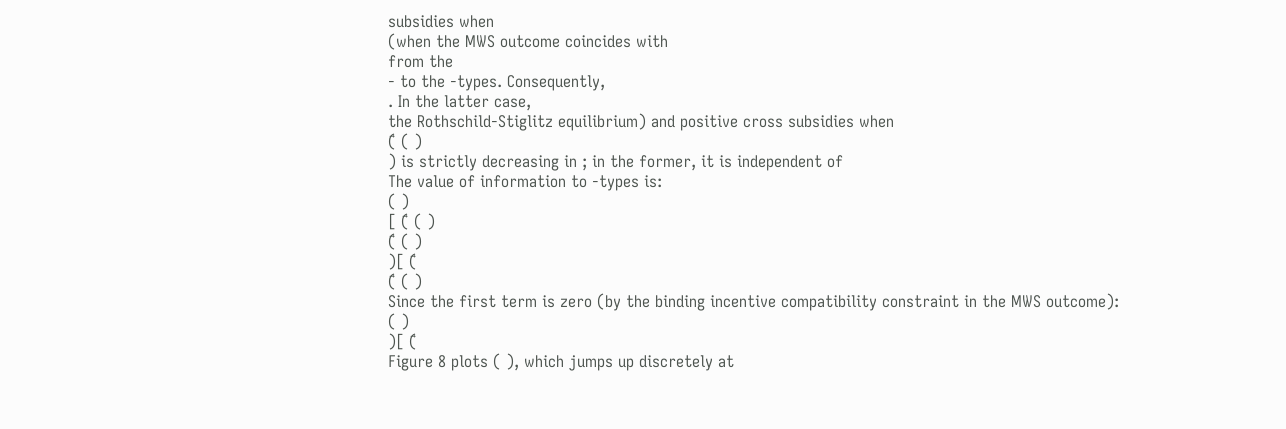subsidies when
(when the MWS outcome coincides with
from the
- to the -types. Consequently,
. In the latter case,
the Rothschild-Stiglitz equilibrium) and positive cross subsidies when
(⃗ ( )
) is strictly decreasing in ; in the former, it is independent of
The value of information to -types is:
( )
[ (⃗ ( )
(⃗ ( )
)[ (⃗
(⃗ ( )
Since the first term is zero (by the binding incentive compatibility constraint in the MWS outcome):
( )
)[ (⃗
Figure 8 plots ( ), which jumps up discretely at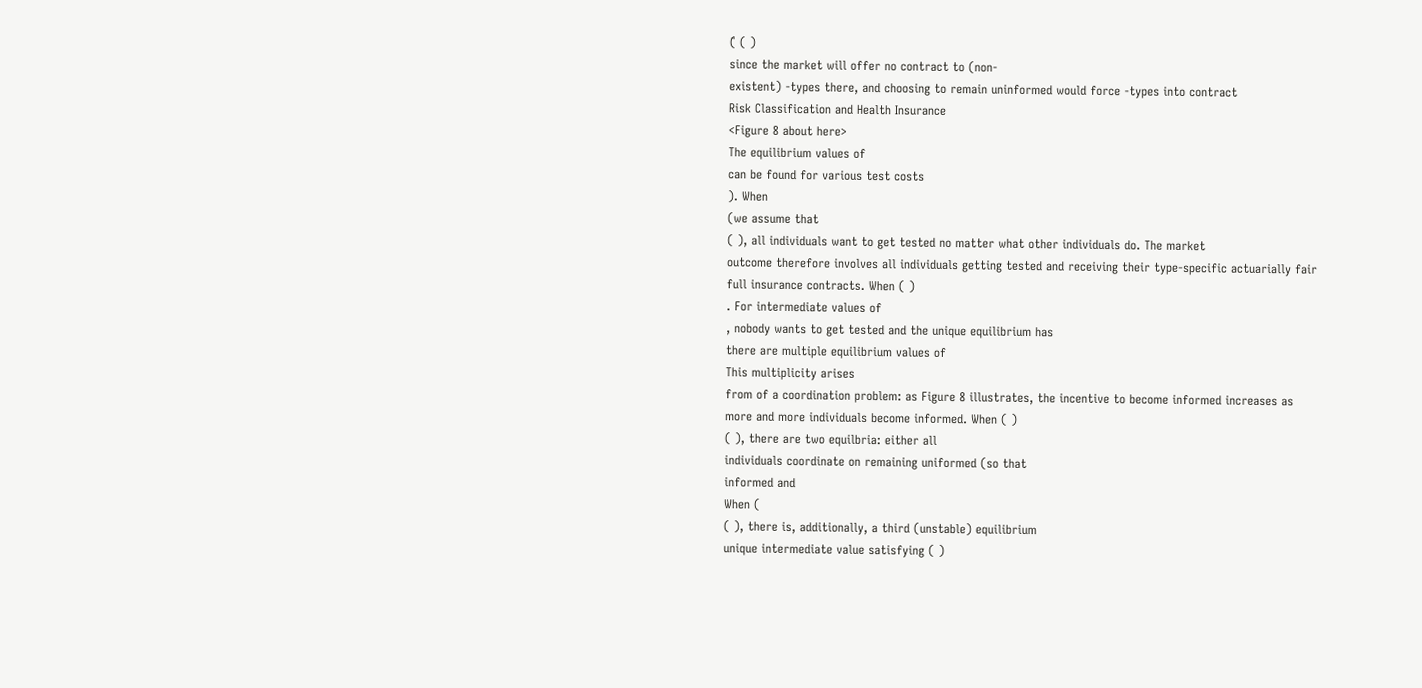(⃗ ( )
since the market will offer no contract to (non-
existent) -types there, and choosing to remain uninformed would force -types into contract
Risk Classification and Health Insurance
<Figure 8 about here>
The equilibrium values of
can be found for various test costs
). When
(we assume that
( ), all individuals want to get tested no matter what other individuals do. The market
outcome therefore involves all individuals getting tested and receiving their type-specific actuarially fair
full insurance contracts. When ( )
. For intermediate values of
, nobody wants to get tested and the unique equilibrium has
there are multiple equilibrium values of
This multiplicity arises
from of a coordination problem: as Figure 8 illustrates, the incentive to become informed increases as
more and more individuals become informed. When ( )
( ), there are two equilbria: either all
individuals coordinate on remaining uniformed (so that
informed and
When (
( ), there is, additionally, a third (unstable) equilibrium
unique intermediate value satisfying ( )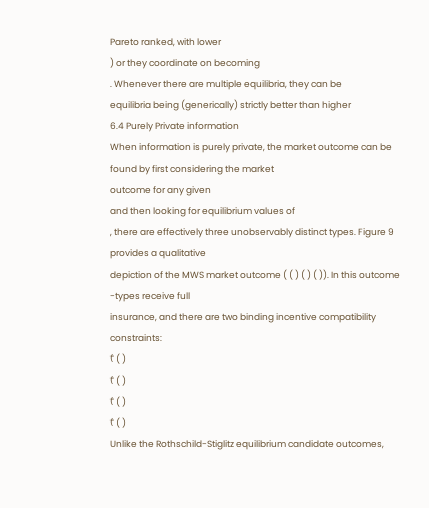Pareto ranked, with lower
) or they coordinate on becoming
. Whenever there are multiple equilibria, they can be
equilibria being (generically) strictly better than higher
6.4 Purely Private information
When information is purely private, the market outcome can be found by first considering the market
outcome for any given
and then looking for equilibrium values of
, there are effectively three unobservably distinct types. Figure 9 provides a qualitative
depiction of the MWS market outcome ( ( ) ( ) ( )). In this outcome
-types receive full
insurance, and there are two binding incentive compatibility constraints:
(⃗ ( )
(⃗ ( )
(⃗ ( )
(⃗ ( )
Unlike the Rothschild-Stiglitz equilibrium candidate outcomes,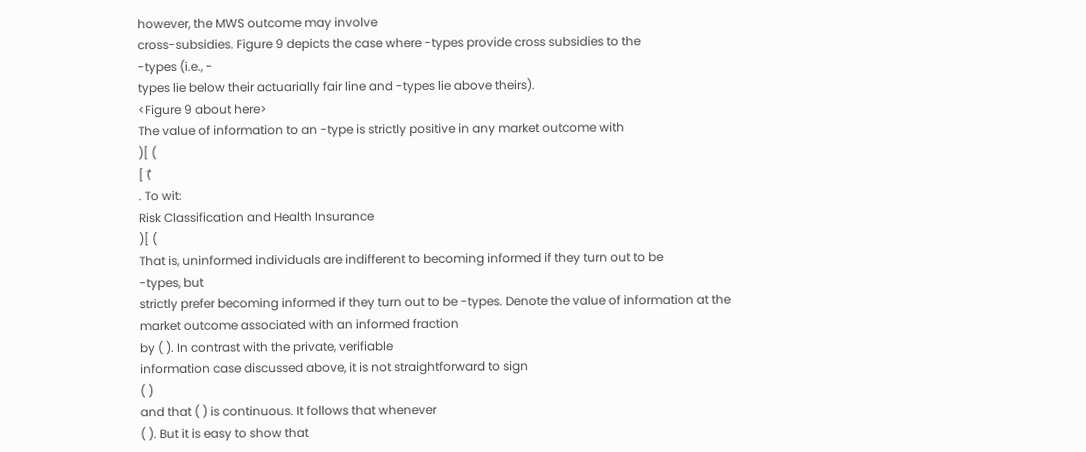however, the MWS outcome may involve
cross-subsidies. Figure 9 depicts the case where -types provide cross subsidies to the
-types (i.e., -
types lie below their actuarially fair line and -types lie above theirs).
<Figure 9 about here>
The value of information to an -type is strictly positive in any market outcome with
)[ (
[ (⃗
. To wit:
Risk Classification and Health Insurance
)[ (
That is, uninformed individuals are indifferent to becoming informed if they turn out to be
-types, but
strictly prefer becoming informed if they turn out to be -types. Denote the value of information at the
market outcome associated with an informed fraction
by ( ). In contrast with the private, verifiable
information case discussed above, it is not straightforward to sign
( )
and that ( ) is continuous. It follows that whenever
( ). But it is easy to show that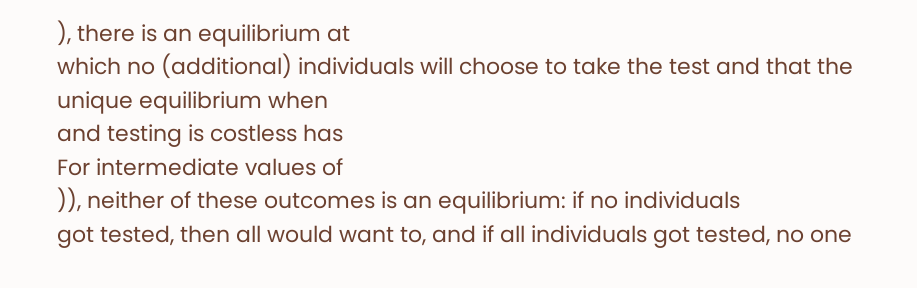), there is an equilibrium at
which no (additional) individuals will choose to take the test and that the unique equilibrium when
and testing is costless has
For intermediate values of
)), neither of these outcomes is an equilibrium: if no individuals
got tested, then all would want to, and if all individuals got tested, no one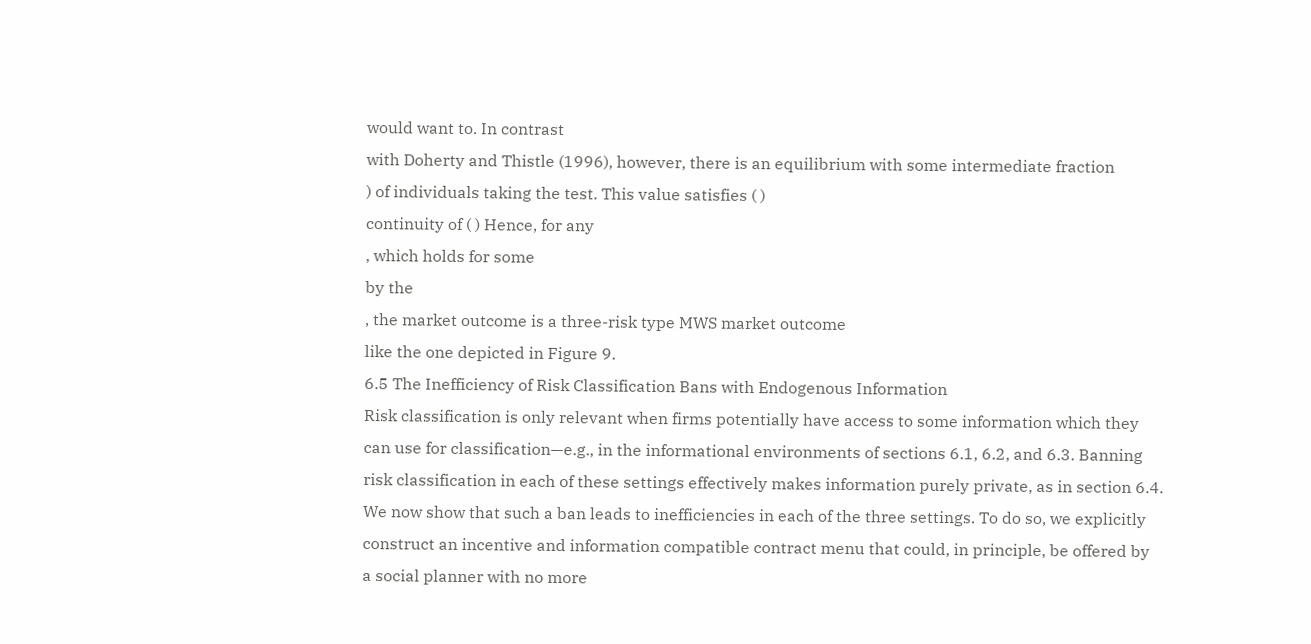would want to. In contrast
with Doherty and Thistle (1996), however, there is an equilibrium with some intermediate fraction
) of individuals taking the test. This value satisfies ( )
continuity of ( ) Hence, for any
, which holds for some
by the
, the market outcome is a three-risk type MWS market outcome
like the one depicted in Figure 9.
6.5 The Inefficiency of Risk Classification Bans with Endogenous Information
Risk classification is only relevant when firms potentially have access to some information which they
can use for classification—e.g., in the informational environments of sections 6.1, 6.2, and 6.3. Banning
risk classification in each of these settings effectively makes information purely private, as in section 6.4.
We now show that such a ban leads to inefficiencies in each of the three settings. To do so, we explicitly
construct an incentive and information compatible contract menu that could, in principle, be offered by
a social planner with no more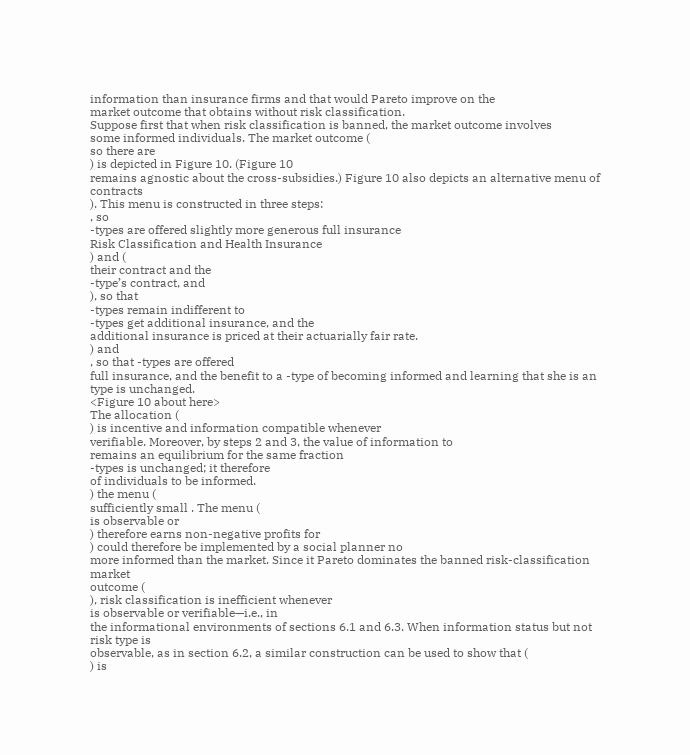information than insurance firms and that would Pareto improve on the
market outcome that obtains without risk classification.
Suppose first that when risk classification is banned, the market outcome involves
some informed individuals. The market outcome (
so there are
) is depicted in Figure 10. (Figure 10
remains agnostic about the cross-subsidies.) Figure 10 also depicts an alternative menu of contracts
). This menu is constructed in three steps:
, so
-types are offered slightly more generous full insurance
Risk Classification and Health Insurance
) and (
their contract and the
-type’s contract, and
), so that
-types remain indifferent to
-types get additional insurance, and the
additional insurance is priced at their actuarially fair rate.
) and
, so that -types are offered
full insurance, and the benefit to a -type of becoming informed and learning that she is an type is unchanged.
<Figure 10 about here>
The allocation (
) is incentive and information compatible whenever
verifiable. Moreover, by steps 2 and 3, the value of information to
remains an equilibrium for the same fraction
-types is unchanged; it therefore
of individuals to be informed.
) the menu (
sufficiently small . The menu (
is observable or
) therefore earns non-negative profits for
) could therefore be implemented by a social planner no
more informed than the market. Since it Pareto dominates the banned risk-classification market
outcome (
), risk classification is inefficient whenever
is observable or verifiable—i.e., in
the informational environments of sections 6.1 and 6.3. When information status but not risk type is
observable, as in section 6.2, a similar construction can be used to show that (
) is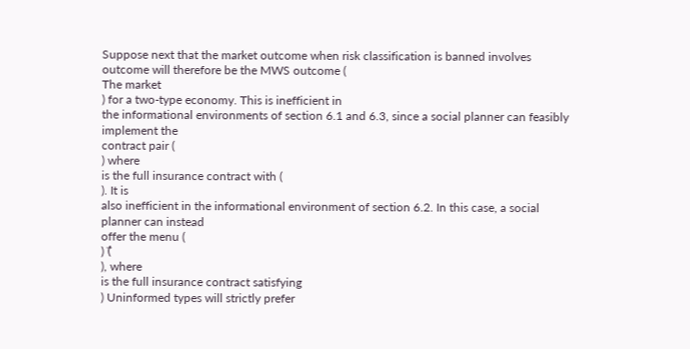Suppose next that the market outcome when risk classification is banned involves
outcome will therefore be the MWS outcome (
The market
) for a two-type economy. This is inefficient in
the informational environments of section 6.1 and 6.3, since a social planner can feasibly implement the
contract pair (
) where
is the full insurance contract with (
). It is
also inefficient in the informational environment of section 6.2. In this case, a social planner can instead
offer the menu (
) (⃗
), where
is the full insurance contract satisfying
) Uninformed types will strictly prefer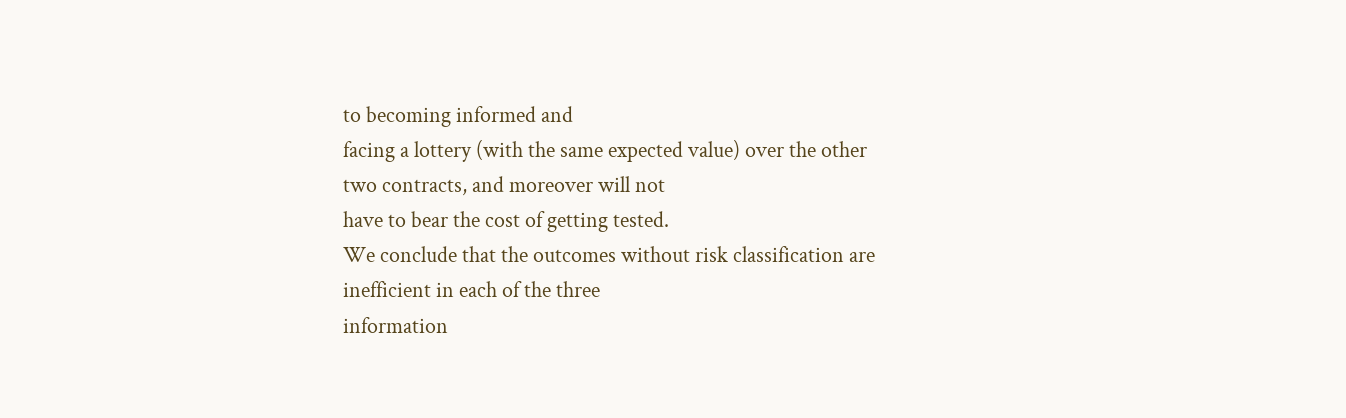to becoming informed and
facing a lottery (with the same expected value) over the other two contracts, and moreover will not
have to bear the cost of getting tested.
We conclude that the outcomes without risk classification are inefficient in each of the three
information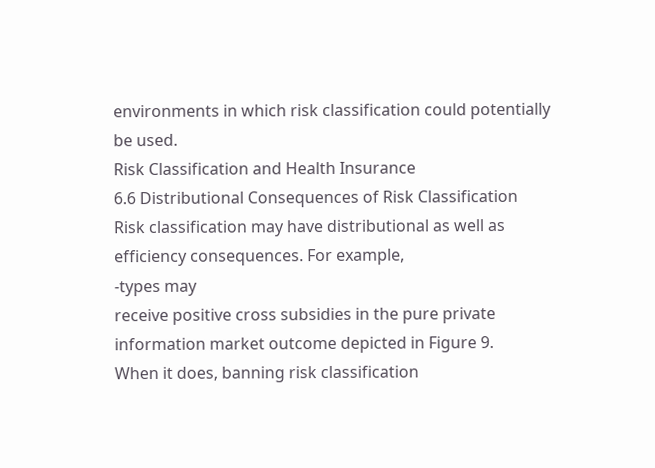environments in which risk classification could potentially be used.
Risk Classification and Health Insurance
6.6 Distributional Consequences of Risk Classification
Risk classification may have distributional as well as efficiency consequences. For example,
-types may
receive positive cross subsidies in the pure private information market outcome depicted in Figure 9.
When it does, banning risk classification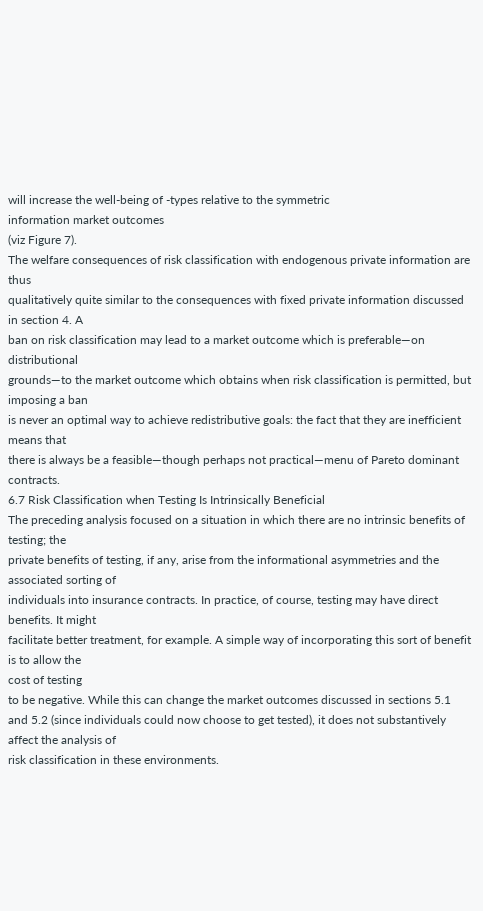will increase the well-being of -types relative to the symmetric
information market outcomes
(viz Figure 7).
The welfare consequences of risk classification with endogenous private information are thus
qualitatively quite similar to the consequences with fixed private information discussed in section 4. A
ban on risk classification may lead to a market outcome which is preferable—on distributional
grounds—to the market outcome which obtains when risk classification is permitted, but imposing a ban
is never an optimal way to achieve redistributive goals: the fact that they are inefficient means that
there is always be a feasible—though perhaps not practical—menu of Pareto dominant contracts.
6.7 Risk Classification when Testing Is Intrinsically Beneficial
The preceding analysis focused on a situation in which there are no intrinsic benefits of testing; the
private benefits of testing, if any, arise from the informational asymmetries and the associated sorting of
individuals into insurance contracts. In practice, of course, testing may have direct benefits. It might
facilitate better treatment, for example. A simple way of incorporating this sort of benefit is to allow the
cost of testing
to be negative. While this can change the market outcomes discussed in sections 5.1
and 5.2 (since individuals could now choose to get tested), it does not substantively affect the analysis of
risk classification in these environments.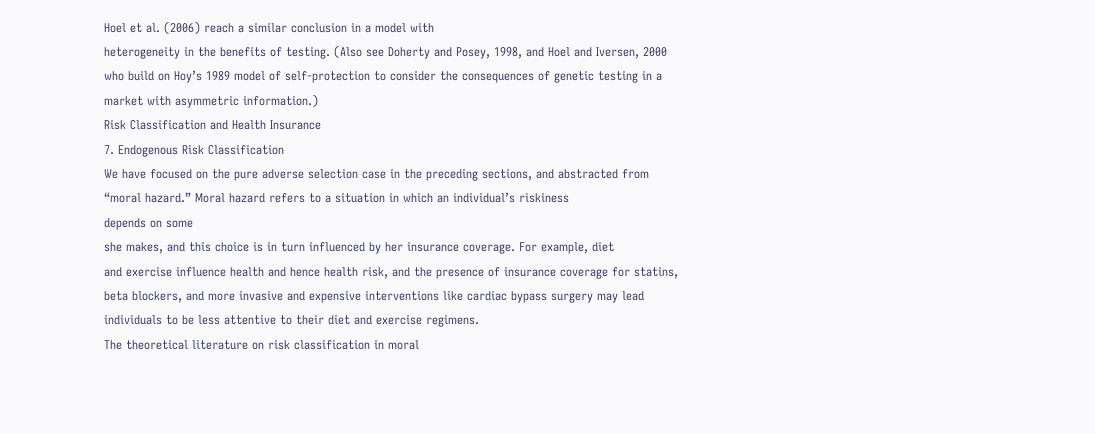Hoel et al. (2006) reach a similar conclusion in a model with
heterogeneity in the benefits of testing. (Also see Doherty and Posey, 1998, and Hoel and Iversen, 2000
who build on Hoy’s 1989 model of self-protection to consider the consequences of genetic testing in a
market with asymmetric information.)
Risk Classification and Health Insurance
7. Endogenous Risk Classification
We have focused on the pure adverse selection case in the preceding sections, and abstracted from
“moral hazard.” Moral hazard refers to a situation in which an individual’s riskiness
depends on some
she makes, and this choice is in turn influenced by her insurance coverage. For example, diet
and exercise influence health and hence health risk, and the presence of insurance coverage for statins,
beta blockers, and more invasive and expensive interventions like cardiac bypass surgery may lead
individuals to be less attentive to their diet and exercise regimens.
The theoretical literature on risk classification in moral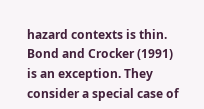hazard contexts is thin. Bond and Crocker (1991)
is an exception. They consider a special case of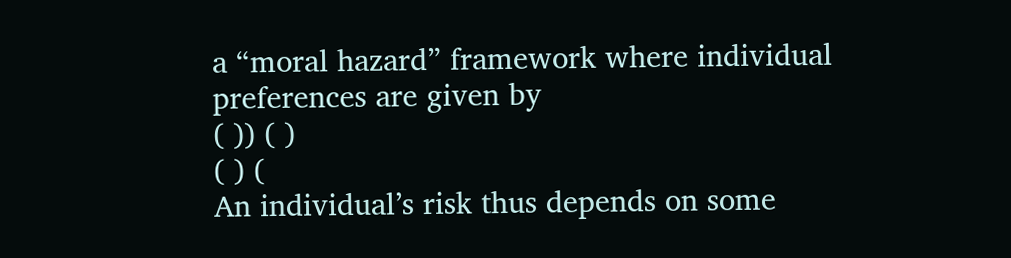a “moral hazard” framework where individual
preferences are given by
( )) ( )
( ) (
An individual’s risk thus depends on some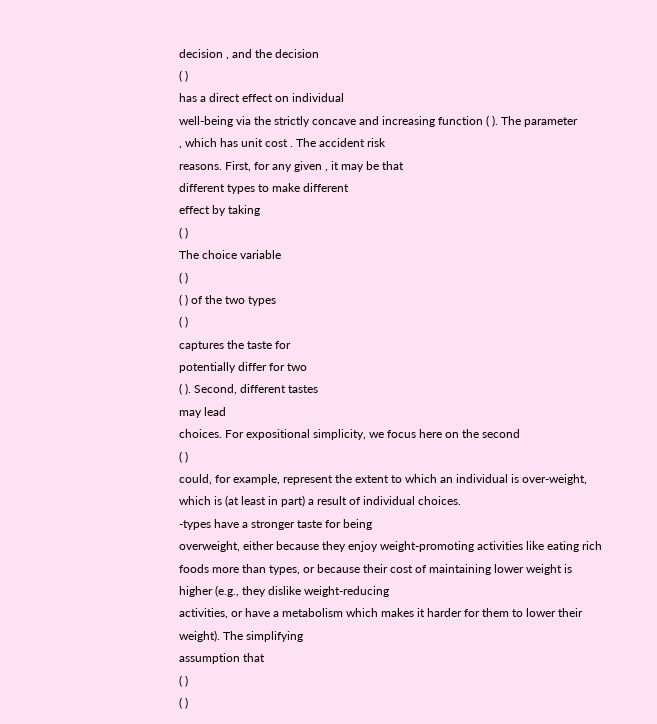decision , and the decision
( )
has a direct effect on individual
well-being via the strictly concave and increasing function ( ). The parameter
, which has unit cost . The accident risk
reasons. First, for any given , it may be that
different types to make different
effect by taking
( )
The choice variable
( )
( ) of the two types
( )
captures the taste for
potentially differ for two
( ). Second, different tastes
may lead
choices. For expositional simplicity, we focus here on the second
( )
could, for example, represent the extent to which an individual is over-weight,
which is (at least in part) a result of individual choices.
-types have a stronger taste for being
overweight, either because they enjoy weight-promoting activities like eating rich foods more than types, or because their cost of maintaining lower weight is higher (e.g., they dislike weight-reducing
activities, or have a metabolism which makes it harder for them to lower their weight). The simplifying
assumption that
( )
( )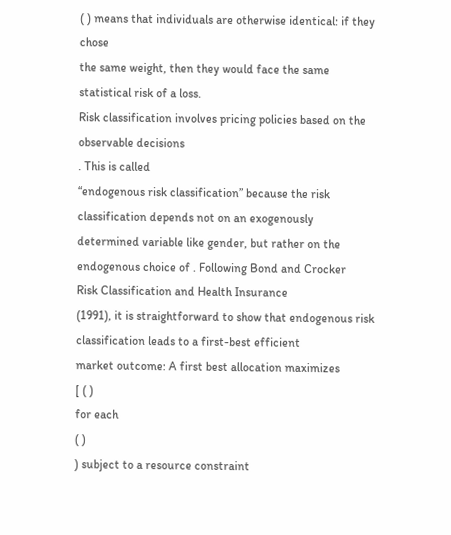( ) means that individuals are otherwise identical: if they chose
the same weight, then they would face the same statistical risk of a loss.
Risk classification involves pricing policies based on the observable decisions
. This is called
“endogenous risk classification” because the risk classification depends not on an exogenously
determined variable like gender, but rather on the endogenous choice of . Following Bond and Crocker
Risk Classification and Health Insurance
(1991), it is straightforward to show that endogenous risk classification leads to a first-best efficient
market outcome: A first best allocation maximizes
[ ( )
for each
( )
) subject to a resource constraint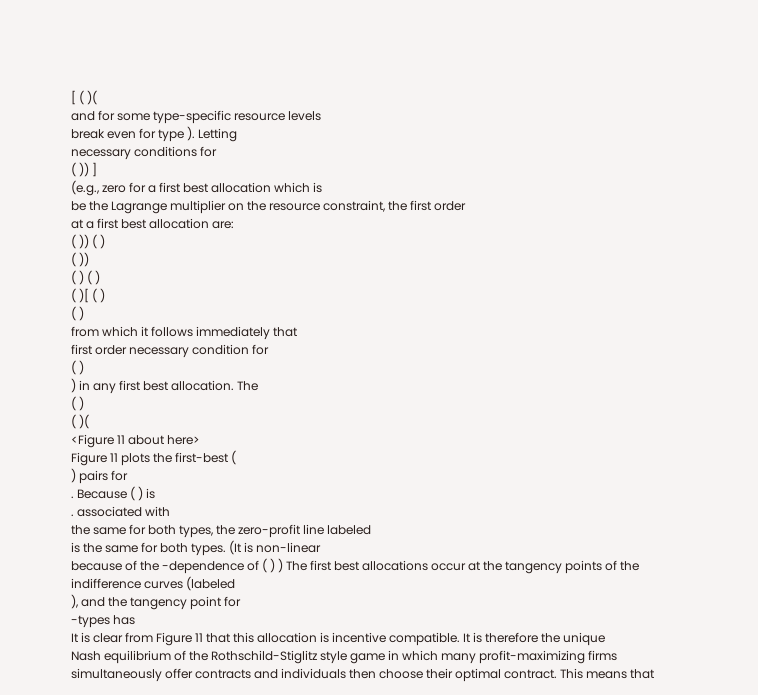[ ( )(
and for some type-specific resource levels
break even for type ). Letting
necessary conditions for
( )) ]
(e.g., zero for a first best allocation which is
be the Lagrange multiplier on the resource constraint, the first order
at a first best allocation are:
( )) ( )
( ))
( ) ( )
( )[ ( )
( )
from which it follows immediately that
first order necessary condition for
( )
) in any first best allocation. The
( )
( )(
<Figure 11 about here>
Figure 11 plots the first-best (
) pairs for
. Because ( ) is
. associated with
the same for both types, the zero-profit line labeled
is the same for both types. (It is non-linear
because of the -dependence of ( ) ) The first best allocations occur at the tangency points of the
indifference curves (labeled
), and the tangency point for
-types has
It is clear from Figure 11 that this allocation is incentive compatible. It is therefore the unique
Nash equilibrium of the Rothschild-Stiglitz style game in which many profit-maximizing firms
simultaneously offer contracts and individuals then choose their optimal contract. This means that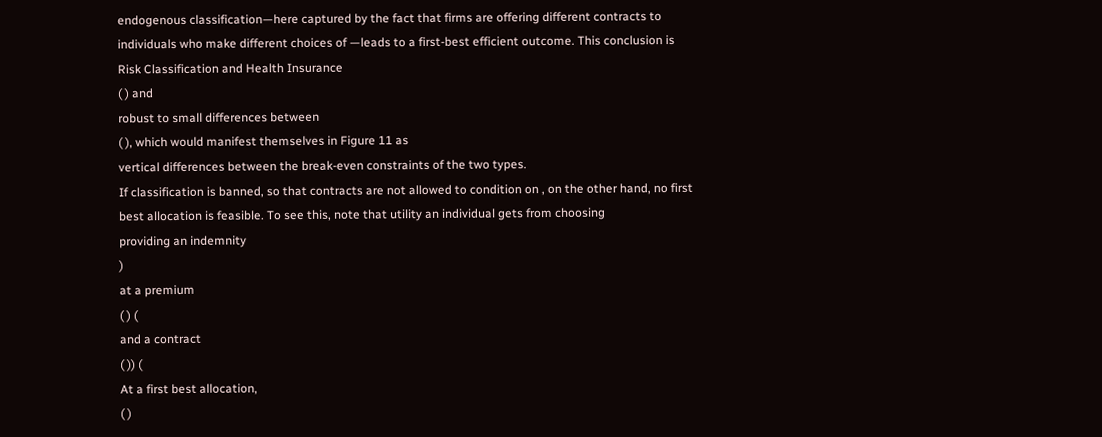endogenous classification—here captured by the fact that firms are offering different contracts to
individuals who make different choices of —leads to a first-best efficient outcome. This conclusion is
Risk Classification and Health Insurance
( ) and
robust to small differences between
( ), which would manifest themselves in Figure 11 as
vertical differences between the break-even constraints of the two types.
If classification is banned, so that contracts are not allowed to condition on , on the other hand, no first
best allocation is feasible. To see this, note that utility an individual gets from choosing
providing an indemnity
)
at a premium
( ) (
and a contract
( )) (
At a first best allocation,
( )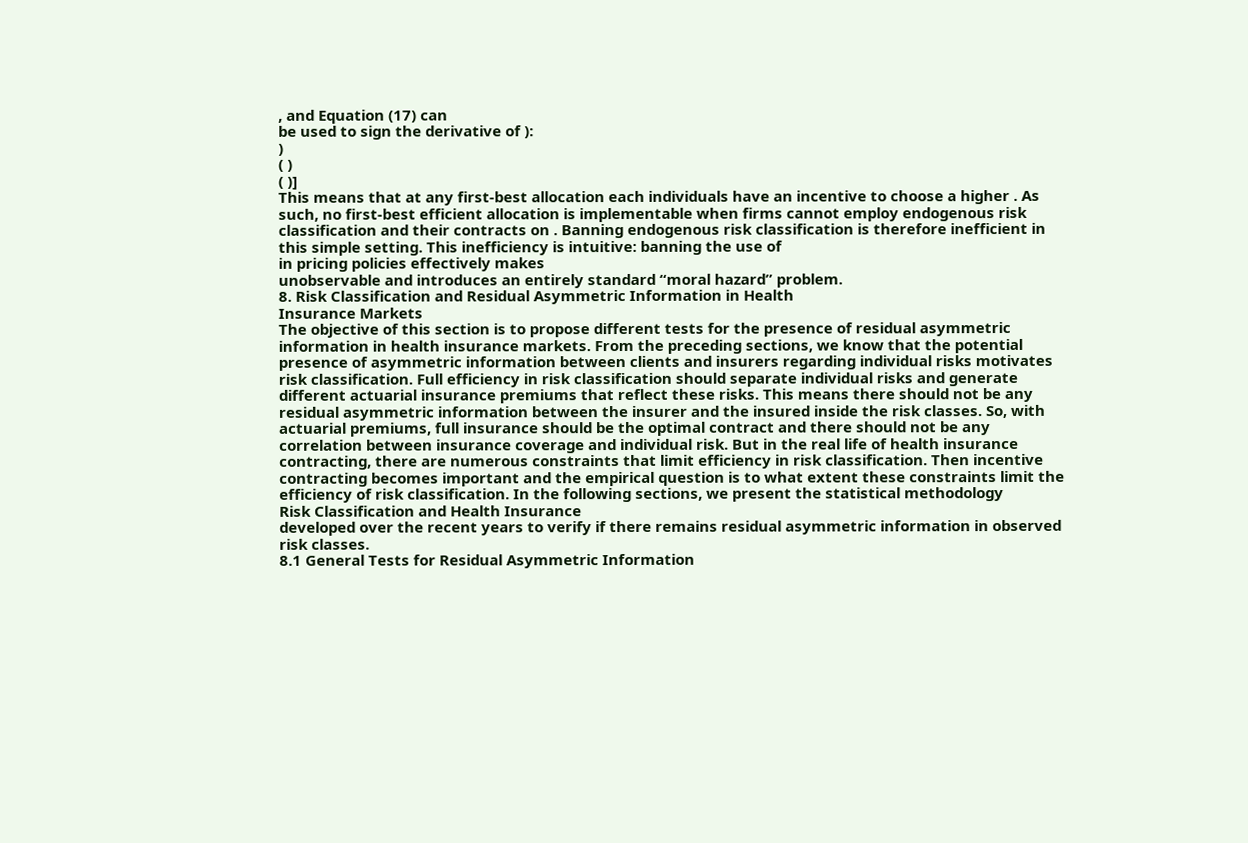, and Equation (17) can
be used to sign the derivative of ):
)
( )
( )]
This means that at any first-best allocation each individuals have an incentive to choose a higher . As
such, no first-best efficient allocation is implementable when firms cannot employ endogenous risk
classification and their contracts on . Banning endogenous risk classification is therefore inefficient in
this simple setting. This inefficiency is intuitive: banning the use of
in pricing policies effectively makes
unobservable and introduces an entirely standard “moral hazard” problem.
8. Risk Classification and Residual Asymmetric Information in Health
Insurance Markets
The objective of this section is to propose different tests for the presence of residual asymmetric
information in health insurance markets. From the preceding sections, we know that the potential
presence of asymmetric information between clients and insurers regarding individual risks motivates
risk classification. Full efficiency in risk classification should separate individual risks and generate
different actuarial insurance premiums that reflect these risks. This means there should not be any
residual asymmetric information between the insurer and the insured inside the risk classes. So, with
actuarial premiums, full insurance should be the optimal contract and there should not be any
correlation between insurance coverage and individual risk. But in the real life of health insurance
contracting, there are numerous constraints that limit efficiency in risk classification. Then incentive
contracting becomes important and the empirical question is to what extent these constraints limit the
efficiency of risk classification. In the following sections, we present the statistical methodology
Risk Classification and Health Insurance
developed over the recent years to verify if there remains residual asymmetric information in observed
risk classes.
8.1 General Tests for Residual Asymmetric Information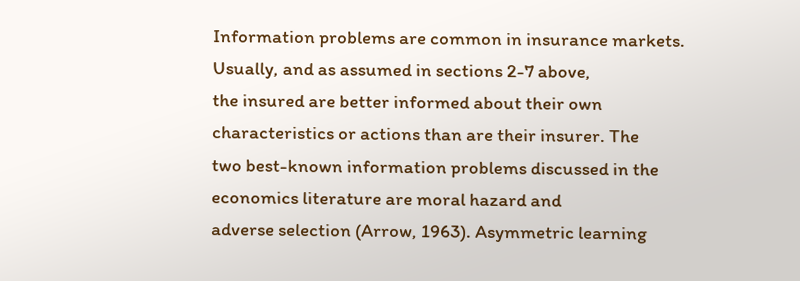Information problems are common in insurance markets. Usually, and as assumed in sections 2-7 above,
the insured are better informed about their own characteristics or actions than are their insurer. The
two best-known information problems discussed in the economics literature are moral hazard and
adverse selection (Arrow, 1963). Asymmetric learning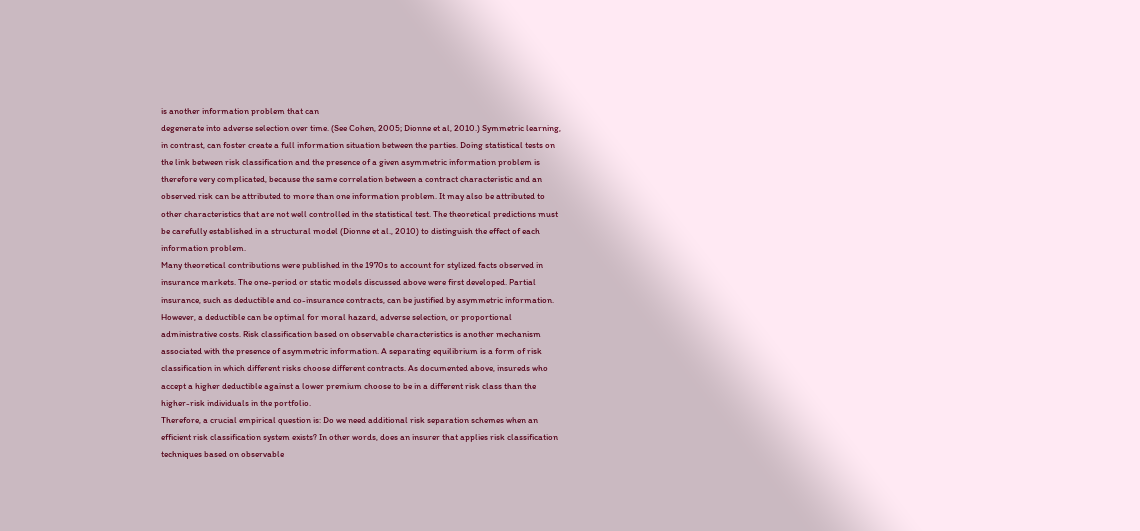is another information problem that can
degenerate into adverse selection over time. (See Cohen, 2005; Dionne et al, 2010.) Symmetric learning,
in contrast, can foster create a full information situation between the parties. Doing statistical tests on
the link between risk classification and the presence of a given asymmetric information problem is
therefore very complicated, because the same correlation between a contract characteristic and an
observed risk can be attributed to more than one information problem. It may also be attributed to
other characteristics that are not well controlled in the statistical test. The theoretical predictions must
be carefully established in a structural model (Dionne et al., 2010) to distinguish the effect of each
information problem.
Many theoretical contributions were published in the 1970s to account for stylized facts observed in
insurance markets. The one-period or static models discussed above were first developed. Partial
insurance, such as deductible and co-insurance contracts, can be justified by asymmetric information.
However, a deductible can be optimal for moral hazard, adverse selection, or proportional
administrative costs. Risk classification based on observable characteristics is another mechanism
associated with the presence of asymmetric information. A separating equilibrium is a form of risk
classification in which different risks choose different contracts. As documented above, insureds who
accept a higher deductible against a lower premium choose to be in a different risk class than the
higher-risk individuals in the portfolio.
Therefore, a crucial empirical question is: Do we need additional risk separation schemes when an
efficient risk classification system exists? In other words, does an insurer that applies risk classification
techniques based on observable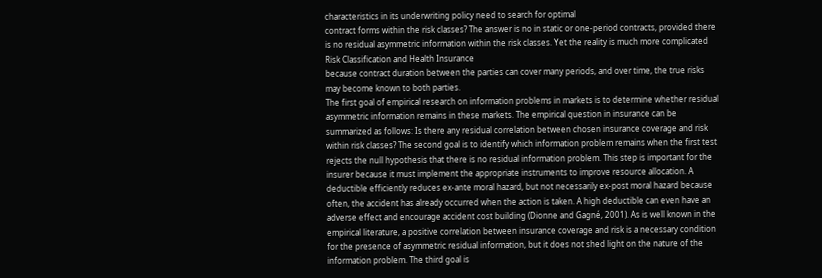characteristics in its underwriting policy need to search for optimal
contract forms within the risk classes? The answer is no in static or one-period contracts, provided there
is no residual asymmetric information within the risk classes. Yet the reality is much more complicated
Risk Classification and Health Insurance
because contract duration between the parties can cover many periods, and over time, the true risks
may become known to both parties.
The first goal of empirical research on information problems in markets is to determine whether residual
asymmetric information remains in these markets. The empirical question in insurance can be
summarized as follows: Is there any residual correlation between chosen insurance coverage and risk
within risk classes? The second goal is to identify which information problem remains when the first test
rejects the null hypothesis that there is no residual information problem. This step is important for the
insurer because it must implement the appropriate instruments to improve resource allocation. A
deductible efficiently reduces ex-ante moral hazard, but not necessarily ex-post moral hazard because
often, the accident has already occurred when the action is taken. A high deductible can even have an
adverse effect and encourage accident cost building (Dionne and Gagné, 2001). As is well known in the
empirical literature, a positive correlation between insurance coverage and risk is a necessary condition
for the presence of asymmetric residual information, but it does not shed light on the nature of the
information problem. The third goal is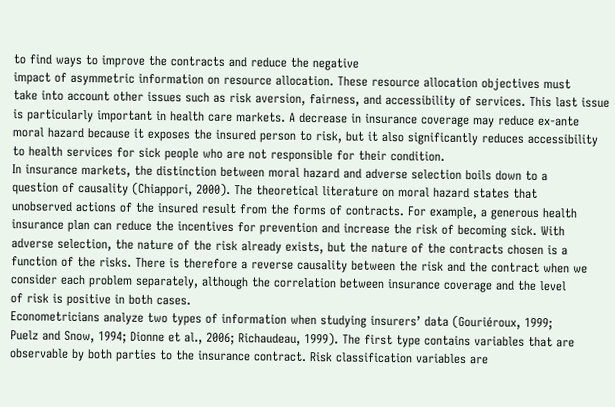to find ways to improve the contracts and reduce the negative
impact of asymmetric information on resource allocation. These resource allocation objectives must
take into account other issues such as risk aversion, fairness, and accessibility of services. This last issue
is particularly important in health care markets. A decrease in insurance coverage may reduce ex-ante
moral hazard because it exposes the insured person to risk, but it also significantly reduces accessibility
to health services for sick people who are not responsible for their condition.
In insurance markets, the distinction between moral hazard and adverse selection boils down to a
question of causality (Chiappori, 2000). The theoretical literature on moral hazard states that
unobserved actions of the insured result from the forms of contracts. For example, a generous health
insurance plan can reduce the incentives for prevention and increase the risk of becoming sick. With
adverse selection, the nature of the risk already exists, but the nature of the contracts chosen is a
function of the risks. There is therefore a reverse causality between the risk and the contract when we
consider each problem separately, although the correlation between insurance coverage and the level
of risk is positive in both cases.
Econometricians analyze two types of information when studying insurers’ data (Gouriéroux, 1999;
Puelz and Snow, 1994; Dionne et al., 2006; Richaudeau, 1999). The first type contains variables that are
observable by both parties to the insurance contract. Risk classification variables are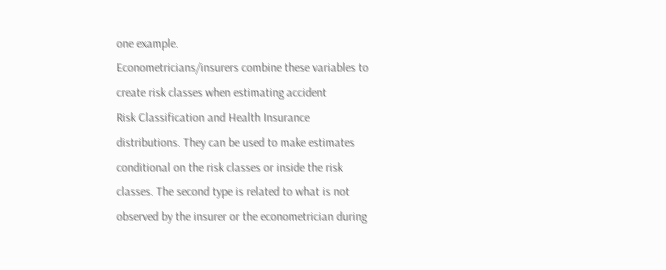one example.
Econometricians/insurers combine these variables to create risk classes when estimating accident
Risk Classification and Health Insurance
distributions. They can be used to make estimates conditional on the risk classes or inside the risk
classes. The second type is related to what is not observed by the insurer or the econometrician during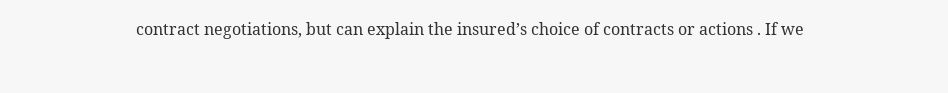contract negotiations, but can explain the insured’s choice of contracts or actions . If we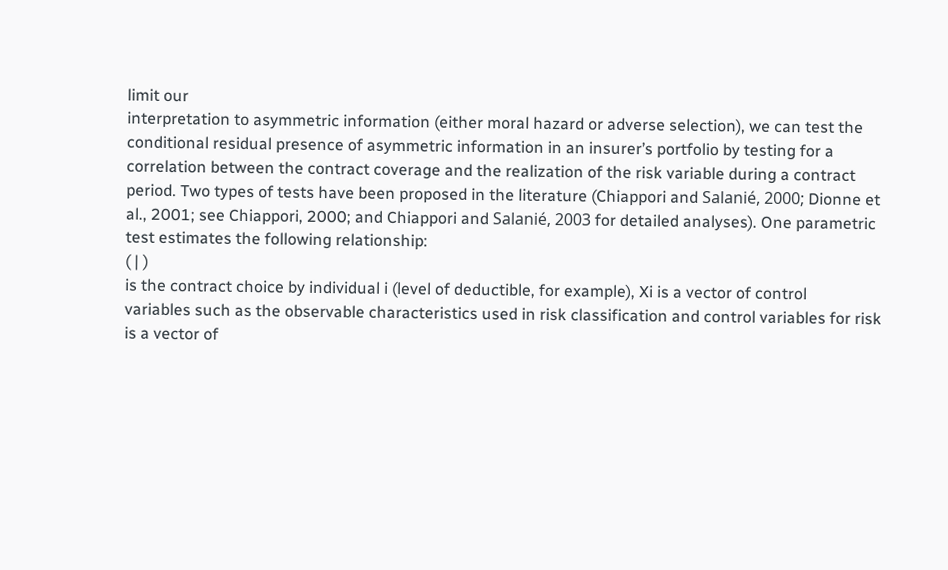limit our
interpretation to asymmetric information (either moral hazard or adverse selection), we can test the
conditional residual presence of asymmetric information in an insurer’s portfolio by testing for a
correlation between the contract coverage and the realization of the risk variable during a contract
period. Two types of tests have been proposed in the literature (Chiappori and Salanié, 2000; Dionne et
al., 2001; see Chiappori, 2000; and Chiappori and Salanié, 2003 for detailed analyses). One parametric
test estimates the following relationship:
( | )
is the contract choice by individual i (level of deductible, for example), Xi is a vector of control
variables such as the observable characteristics used in risk classification and control variables for risk
is a vector of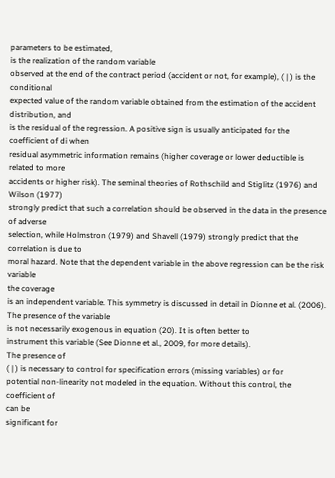parameters to be estimated,
is the realization of the random variable
observed at the end of the contract period (accident or not, for example), ( | ) is the conditional
expected value of the random variable obtained from the estimation of the accident distribution, and
is the residual of the regression. A positive sign is usually anticipated for the coefficient of di when
residual asymmetric information remains (higher coverage or lower deductible is related to more
accidents or higher risk). The seminal theories of Rothschild and Stiglitz (1976) and Wilson (1977)
strongly predict that such a correlation should be observed in the data in the presence of adverse
selection, while Holmstron (1979) and Shavell (1979) strongly predict that the correlation is due to
moral hazard. Note that the dependent variable in the above regression can be the risk variable
the coverage
is an independent variable. This symmetry is discussed in detail in Dionne et al. (2006).
The presence of the variable
is not necessarily exogenous in equation (20). It is often better to
instrument this variable (See Dionne et al., 2009, for more details).
The presence of
( | ) is necessary to control for specification errors (missing variables) or for
potential non-linearity not modeled in the equation. Without this control, the coefficient of
can be
significant for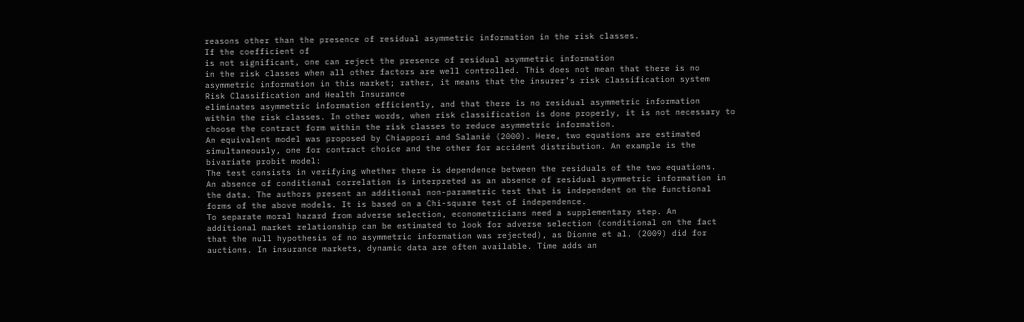reasons other than the presence of residual asymmetric information in the risk classes.
If the coefficient of
is not significant, one can reject the presence of residual asymmetric information
in the risk classes when all other factors are well controlled. This does not mean that there is no
asymmetric information in this market; rather, it means that the insurer’s risk classification system
Risk Classification and Health Insurance
eliminates asymmetric information efficiently, and that there is no residual asymmetric information
within the risk classes. In other words, when risk classification is done properly, it is not necessary to
choose the contract form within the risk classes to reduce asymmetric information.
An equivalent model was proposed by Chiappori and Salanié (2000). Here, two equations are estimated
simultaneously, one for contract choice and the other for accident distribution. An example is the
bivariate probit model:
The test consists in verifying whether there is dependence between the residuals of the two equations.
An absence of conditional correlation is interpreted as an absence of residual asymmetric information in
the data. The authors present an additional non-parametric test that is independent on the functional
forms of the above models. It is based on a Chi-square test of independence.
To separate moral hazard from adverse selection, econometricians need a supplementary step. An
additional market relationship can be estimated to look for adverse selection (conditional on the fact
that the null hypothesis of no asymmetric information was rejected), as Dionne et al. (2009) did for
auctions. In insurance markets, dynamic data are often available. Time adds an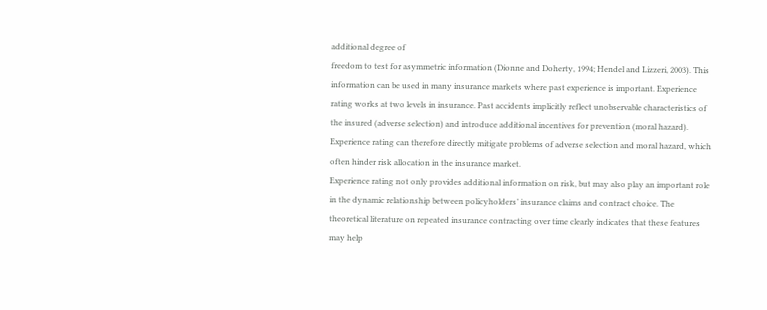additional degree of
freedom to test for asymmetric information (Dionne and Doherty, 1994; Hendel and Lizzeri, 2003). This
information can be used in many insurance markets where past experience is important. Experience
rating works at two levels in insurance. Past accidents implicitly reflect unobservable characteristics of
the insured (adverse selection) and introduce additional incentives for prevention (moral hazard).
Experience rating can therefore directly mitigate problems of adverse selection and moral hazard, which
often hinder risk allocation in the insurance market.
Experience rating not only provides additional information on risk, but may also play an important role
in the dynamic relationship between policyholders’ insurance claims and contract choice. The
theoretical literature on repeated insurance contracting over time clearly indicates that these features
may help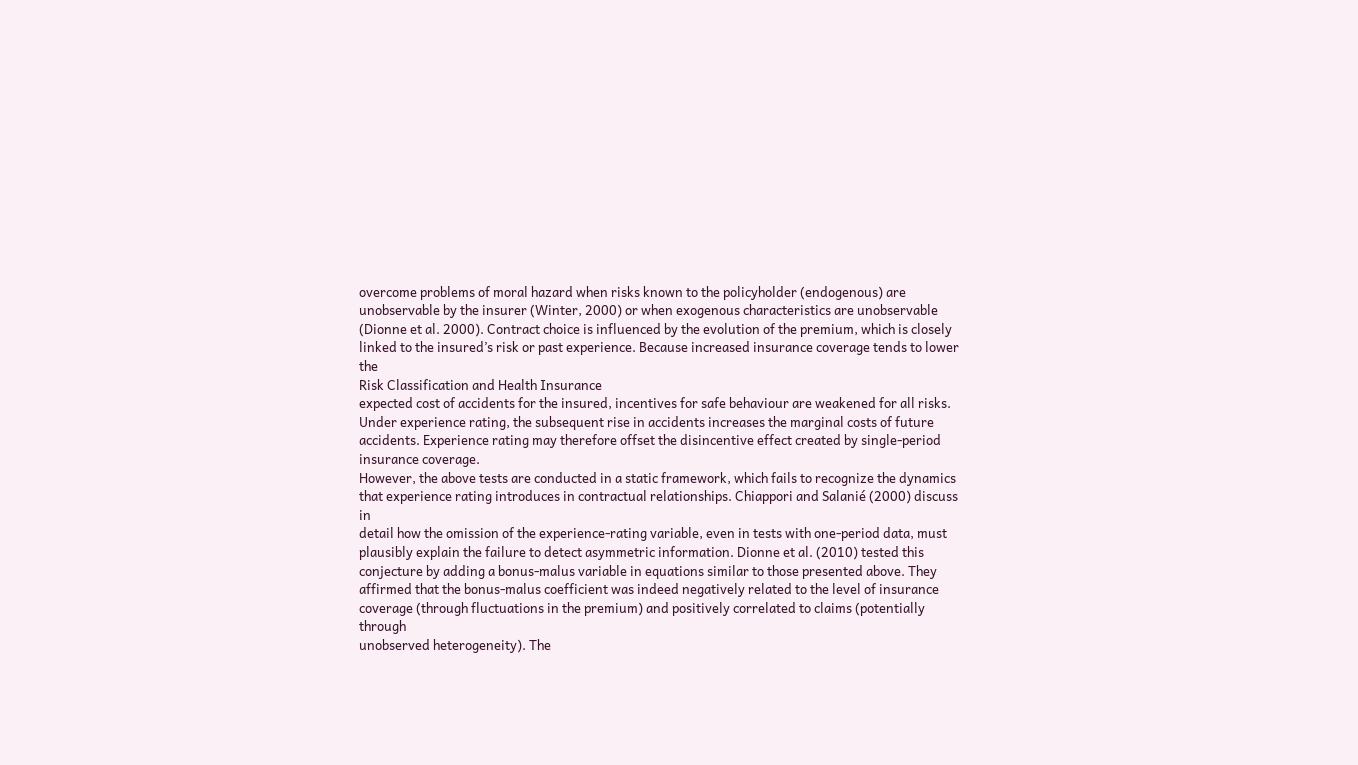overcome problems of moral hazard when risks known to the policyholder (endogenous) are
unobservable by the insurer (Winter, 2000) or when exogenous characteristics are unobservable
(Dionne et al. 2000). Contract choice is influenced by the evolution of the premium, which is closely
linked to the insured’s risk or past experience. Because increased insurance coverage tends to lower the
Risk Classification and Health Insurance
expected cost of accidents for the insured, incentives for safe behaviour are weakened for all risks.
Under experience rating, the subsequent rise in accidents increases the marginal costs of future
accidents. Experience rating may therefore offset the disincentive effect created by single-period
insurance coverage.
However, the above tests are conducted in a static framework, which fails to recognize the dynamics
that experience rating introduces in contractual relationships. Chiappori and Salanié (2000) discuss in
detail how the omission of the experience-rating variable, even in tests with one-period data, must
plausibly explain the failure to detect asymmetric information. Dionne et al. (2010) tested this
conjecture by adding a bonus-malus variable in equations similar to those presented above. They
affirmed that the bonus-malus coefficient was indeed negatively related to the level of insurance
coverage (through fluctuations in the premium) and positively correlated to claims (potentially through
unobserved heterogeneity). The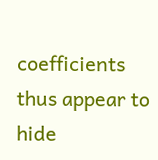coefficients thus appear to hide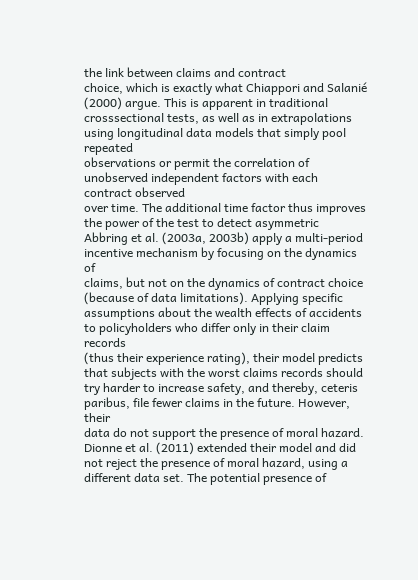the link between claims and contract
choice, which is exactly what Chiappori and Salanié (2000) argue. This is apparent in traditional crosssectional tests, as well as in extrapolations using longitudinal data models that simply pool repeated
observations or permit the correlation of unobserved independent factors with each contract observed
over time. The additional time factor thus improves the power of the test to detect asymmetric
Abbring et al. (2003a, 2003b) apply a multi-period incentive mechanism by focusing on the dynamics of
claims, but not on the dynamics of contract choice (because of data limitations). Applying specific
assumptions about the wealth effects of accidents to policyholders who differ only in their claim records
(thus their experience rating), their model predicts that subjects with the worst claims records should
try harder to increase safety, and thereby, ceteris paribus, file fewer claims in the future. However, their
data do not support the presence of moral hazard. Dionne et al. (2011) extended their model and did
not reject the presence of moral hazard, using a different data set. The potential presence of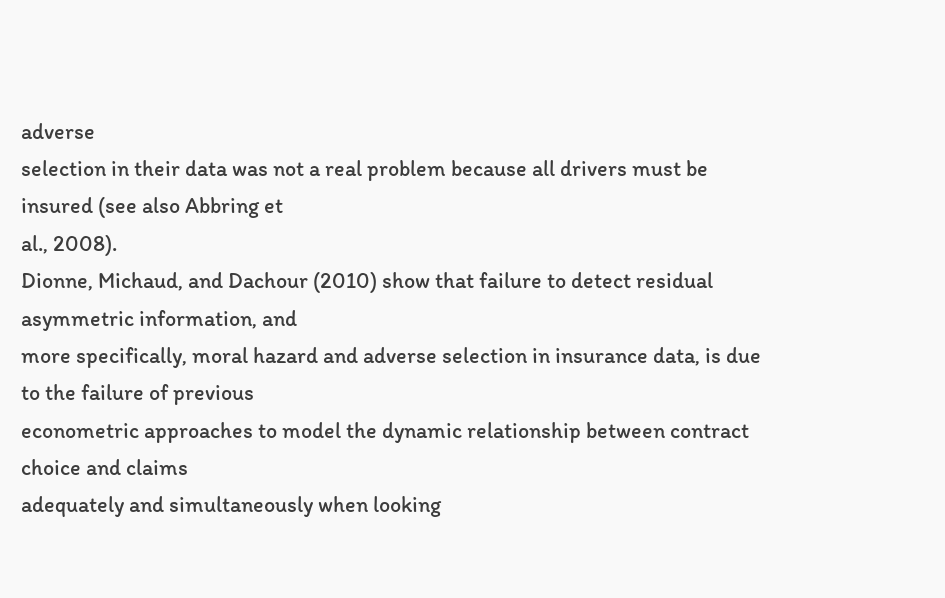adverse
selection in their data was not a real problem because all drivers must be insured (see also Abbring et
al., 2008).
Dionne, Michaud, and Dachour (2010) show that failure to detect residual asymmetric information, and
more specifically, moral hazard and adverse selection in insurance data, is due to the failure of previous
econometric approaches to model the dynamic relationship between contract choice and claims
adequately and simultaneously when looking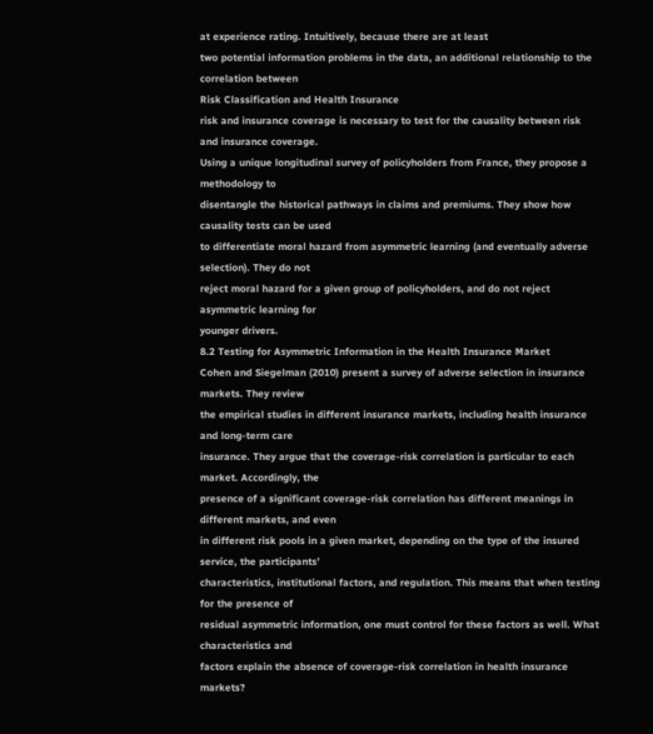at experience rating. Intuitively, because there are at least
two potential information problems in the data, an additional relationship to the correlation between
Risk Classification and Health Insurance
risk and insurance coverage is necessary to test for the causality between risk and insurance coverage.
Using a unique longitudinal survey of policyholders from France, they propose a methodology to
disentangle the historical pathways in claims and premiums. They show how causality tests can be used
to differentiate moral hazard from asymmetric learning (and eventually adverse selection). They do not
reject moral hazard for a given group of policyholders, and do not reject asymmetric learning for
younger drivers.
8.2 Testing for Asymmetric Information in the Health Insurance Market
Cohen and Siegelman (2010) present a survey of adverse selection in insurance markets. They review
the empirical studies in different insurance markets, including health insurance and long-term care
insurance. They argue that the coverage-risk correlation is particular to each market. Accordingly, the
presence of a significant coverage-risk correlation has different meanings in different markets, and even
in different risk pools in a given market, depending on the type of the insured service, the participants’
characteristics, institutional factors, and regulation. This means that when testing for the presence of
residual asymmetric information, one must control for these factors as well. What characteristics and
factors explain the absence of coverage-risk correlation in health insurance markets?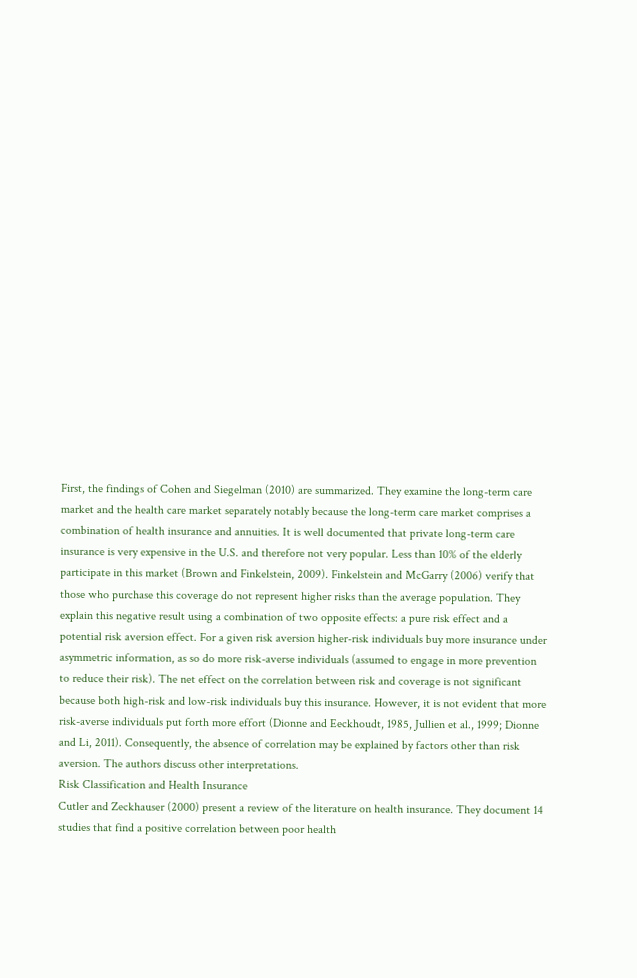First, the findings of Cohen and Siegelman (2010) are summarized. They examine the long-term care
market and the health care market separately notably because the long-term care market comprises a
combination of health insurance and annuities. It is well documented that private long-term care
insurance is very expensive in the U.S. and therefore not very popular. Less than 10% of the elderly
participate in this market (Brown and Finkelstein, 2009). Finkelstein and McGarry (2006) verify that
those who purchase this coverage do not represent higher risks than the average population. They
explain this negative result using a combination of two opposite effects: a pure risk effect and a
potential risk aversion effect. For a given risk aversion higher-risk individuals buy more insurance under
asymmetric information, as so do more risk-averse individuals (assumed to engage in more prevention
to reduce their risk). The net effect on the correlation between risk and coverage is not significant
because both high-risk and low-risk individuals buy this insurance. However, it is not evident that more
risk-averse individuals put forth more effort (Dionne and Eeckhoudt, 1985, Jullien et al., 1999; Dionne
and Li, 2011). Consequently, the absence of correlation may be explained by factors other than risk
aversion. The authors discuss other interpretations.
Risk Classification and Health Insurance
Cutler and Zeckhauser (2000) present a review of the literature on health insurance. They document 14
studies that find a positive correlation between poor health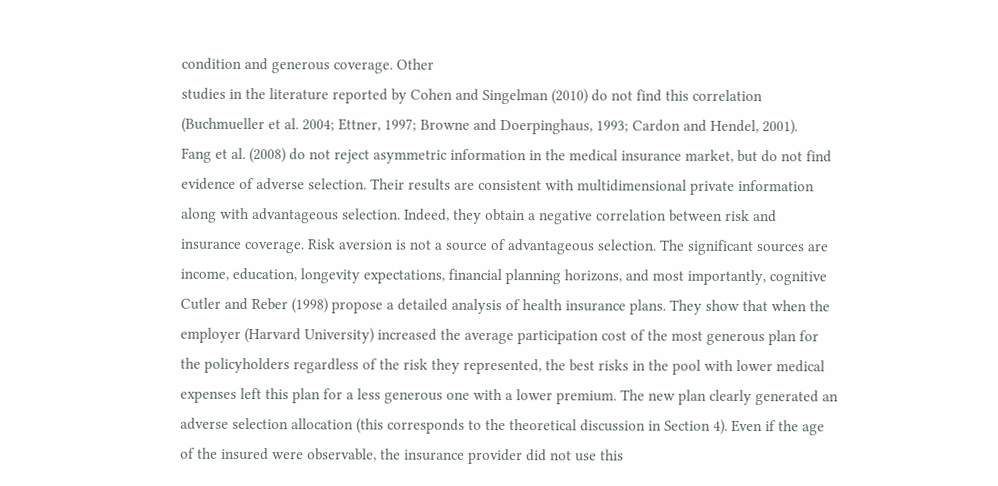condition and generous coverage. Other
studies in the literature reported by Cohen and Singelman (2010) do not find this correlation
(Buchmueller et al. 2004; Ettner, 1997; Browne and Doerpinghaus, 1993; Cardon and Hendel, 2001).
Fang et al. (2008) do not reject asymmetric information in the medical insurance market, but do not find
evidence of adverse selection. Their results are consistent with multidimensional private information
along with advantageous selection. Indeed, they obtain a negative correlation between risk and
insurance coverage. Risk aversion is not a source of advantageous selection. The significant sources are
income, education, longevity expectations, financial planning horizons, and most importantly, cognitive
Cutler and Reber (1998) propose a detailed analysis of health insurance plans. They show that when the
employer (Harvard University) increased the average participation cost of the most generous plan for
the policyholders regardless of the risk they represented, the best risks in the pool with lower medical
expenses left this plan for a less generous one with a lower premium. The new plan clearly generated an
adverse selection allocation (this corresponds to the theoretical discussion in Section 4). Even if the age
of the insured were observable, the insurance provider did not use this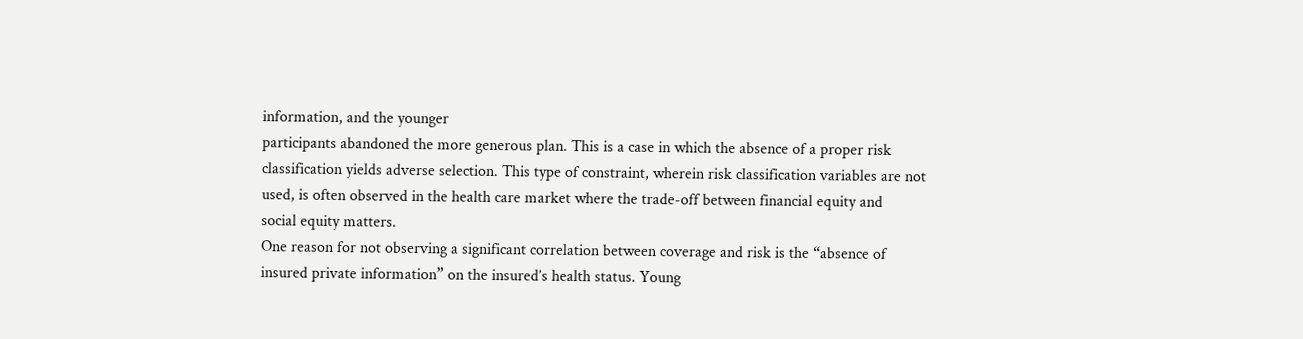information, and the younger
participants abandoned the more generous plan. This is a case in which the absence of a proper risk
classification yields adverse selection. This type of constraint, wherein risk classification variables are not
used, is often observed in the health care market where the trade-off between financial equity and
social equity matters.
One reason for not observing a significant correlation between coverage and risk is the “absence of
insured private information” on the insured’s health status. Young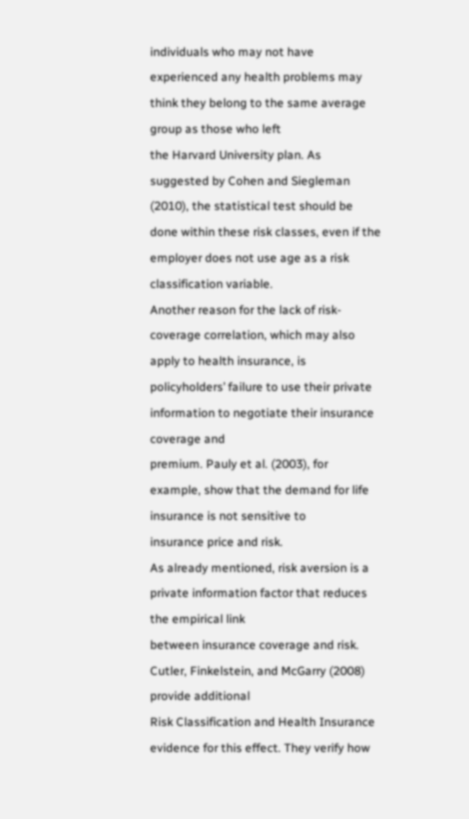individuals who may not have
experienced any health problems may think they belong to the same average group as those who left
the Harvard University plan. As suggested by Cohen and Siegleman (2010), the statistical test should be
done within these risk classes, even if the employer does not use age as a risk classification variable.
Another reason for the lack of risk-coverage correlation, which may also apply to health insurance, is
policyholders’ failure to use their private information to negotiate their insurance coverage and
premium. Pauly et al. (2003), for example, show that the demand for life insurance is not sensitive to
insurance price and risk.
As already mentioned, risk aversion is a private information factor that reduces the empirical link
between insurance coverage and risk. Cutler, Finkelstein, and McGarry (2008) provide additional
Risk Classification and Health Insurance
evidence for this effect. They verify how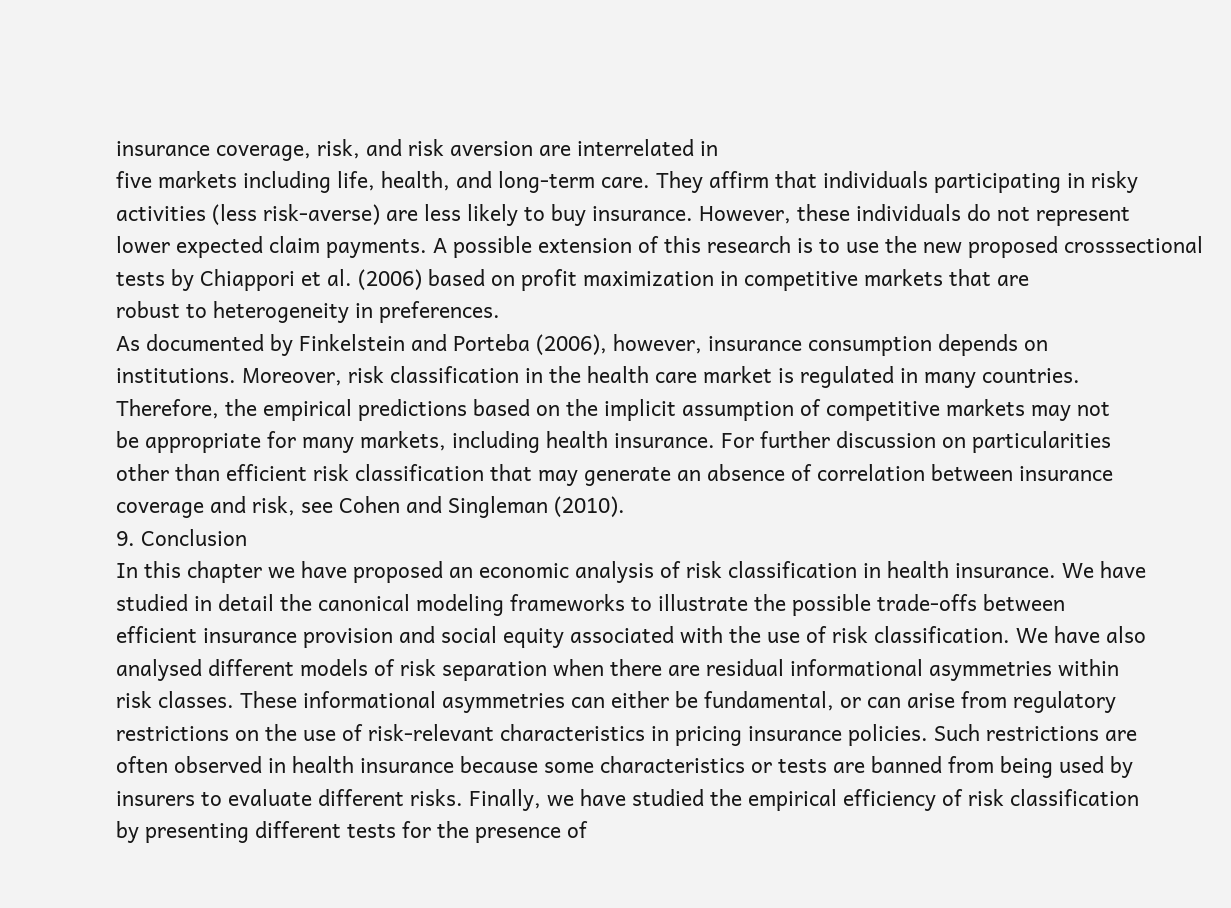insurance coverage, risk, and risk aversion are interrelated in
five markets including life, health, and long-term care. They affirm that individuals participating in risky
activities (less risk-averse) are less likely to buy insurance. However, these individuals do not represent
lower expected claim payments. A possible extension of this research is to use the new proposed crosssectional tests by Chiappori et al. (2006) based on profit maximization in competitive markets that are
robust to heterogeneity in preferences.
As documented by Finkelstein and Porteba (2006), however, insurance consumption depends on
institutions. Moreover, risk classification in the health care market is regulated in many countries.
Therefore, the empirical predictions based on the implicit assumption of competitive markets may not
be appropriate for many markets, including health insurance. For further discussion on particularities
other than efficient risk classification that may generate an absence of correlation between insurance
coverage and risk, see Cohen and Singleman (2010).
9. Conclusion
In this chapter we have proposed an economic analysis of risk classification in health insurance. We have
studied in detail the canonical modeling frameworks to illustrate the possible trade-offs between
efficient insurance provision and social equity associated with the use of risk classification. We have also
analysed different models of risk separation when there are residual informational asymmetries within
risk classes. These informational asymmetries can either be fundamental, or can arise from regulatory
restrictions on the use of risk-relevant characteristics in pricing insurance policies. Such restrictions are
often observed in health insurance because some characteristics or tests are banned from being used by
insurers to evaluate different risks. Finally, we have studied the empirical efficiency of risk classification
by presenting different tests for the presence of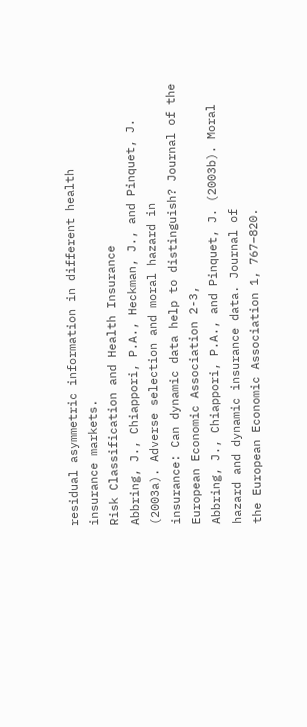residual asymmetric information in different health
insurance markets.
Risk Classification and Health Insurance
Abbring, J., Chiappori, P.A., Heckman, J., and Pinquet, J. (2003a). Adverse selection and moral hazard in
insurance: Can dynamic data help to distinguish? Journal of the European Economic Association 2-3,
Abbring, J., Chiappori, P.A., and Pinquet, J. (2003b). Moral hazard and dynamic insurance data. Journal of
the European Economic Association 1, 767–820.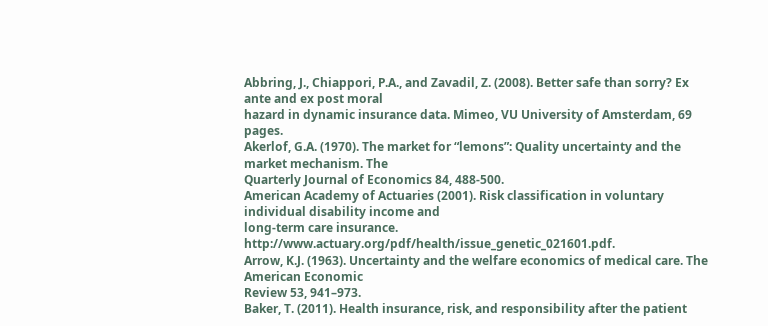Abbring, J., Chiappori, P.A., and Zavadil, Z. (2008). Better safe than sorry? Ex ante and ex post moral
hazard in dynamic insurance data. Mimeo, VU University of Amsterdam, 69 pages.
Akerlof, G.A. (1970). The market for “lemons”: Quality uncertainty and the market mechanism. The
Quarterly Journal of Economics 84, 488-500.
American Academy of Actuaries (2001). Risk classification in voluntary individual disability income and
long-term care insurance. http://www.actuary.org/pdf/health/issue_genetic_021601.pdf.
Arrow, K.J. (1963). Uncertainty and the welfare economics of medical care. The American Economic
Review 53, 941–973.
Baker, T. (2011). Health insurance, risk, and responsibility after the patient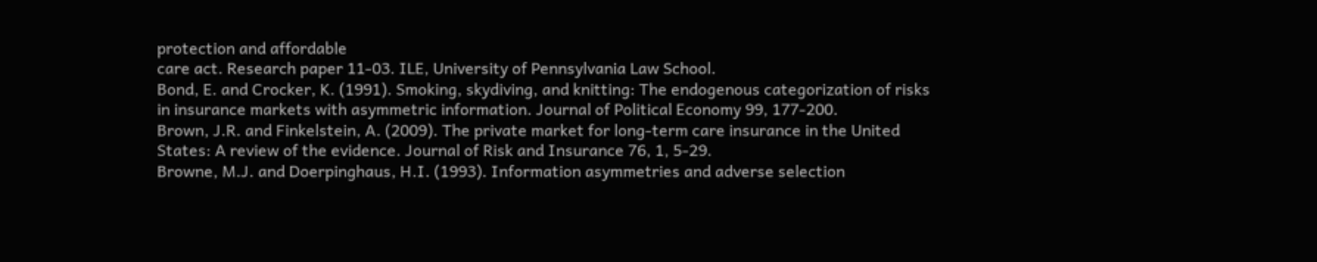protection and affordable
care act. Research paper 11-03. ILE, University of Pennsylvania Law School.
Bond, E. and Crocker, K. (1991). Smoking, skydiving, and knitting: The endogenous categorization of risks
in insurance markets with asymmetric information. Journal of Political Economy 99, 177-200.
Brown, J.R. and Finkelstein, A. (2009). The private market for long-term care insurance in the United
States: A review of the evidence. Journal of Risk and Insurance 76, 1, 5-29.
Browne, M.J. and Doerpinghaus, H.I. (1993). Information asymmetries and adverse selection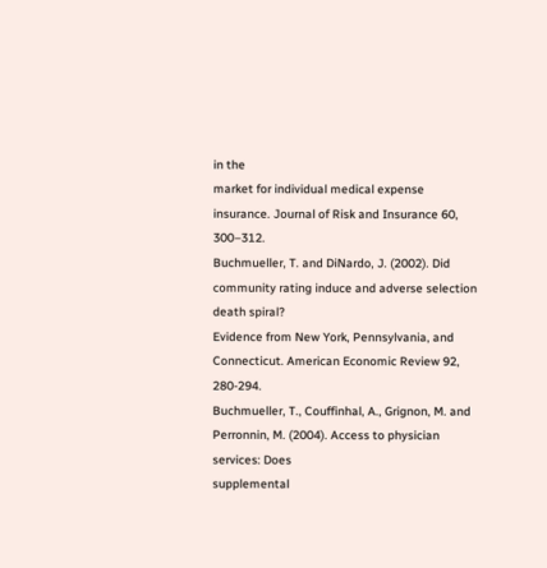in the
market for individual medical expense insurance. Journal of Risk and Insurance 60, 300–312.
Buchmueller, T. and DiNardo, J. (2002). Did community rating induce and adverse selection death spiral?
Evidence from New York, Pennsylvania, and Connecticut. American Economic Review 92, 280-294.
Buchmueller, T., Couffinhal, A., Grignon, M. and Perronnin, M. (2004). Access to physician services: Does
supplemental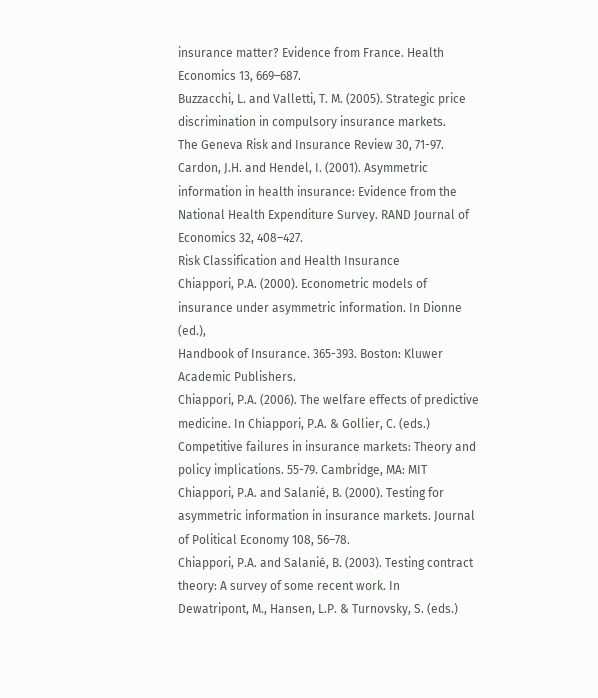insurance matter? Evidence from France. Health Economics 13, 669–687.
Buzzacchi, L. and Valletti, T. M. (2005). Strategic price discrimination in compulsory insurance markets.
The Geneva Risk and Insurance Review 30, 71-97.
Cardon, J.H. and Hendel, I. (2001). Asymmetric information in health insurance: Evidence from the
National Health Expenditure Survey. RAND Journal of Economics 32, 408–427.
Risk Classification and Health Insurance
Chiappori, P.A. (2000). Econometric models of insurance under asymmetric information. In Dionne (ed.),
Handbook of Insurance. 365-393. Boston: Kluwer Academic Publishers.
Chiappori, P.A. (2006). The welfare effects of predictive medicine. In Chiappori, P.A. & Gollier, C. (eds.)
Competitive failures in insurance markets: Theory and policy implications. 55-79. Cambridge, MA: MIT
Chiappori, P.A. and Salanié, B. (2000). Testing for asymmetric information in insurance markets. Journal
of Political Economy 108, 56–78.
Chiappori, P.A. and Salanié, B. (2003). Testing contract theory: A survey of some recent work. In
Dewatripont, M., Hansen, L.P. & Turnovsky, S. (eds.)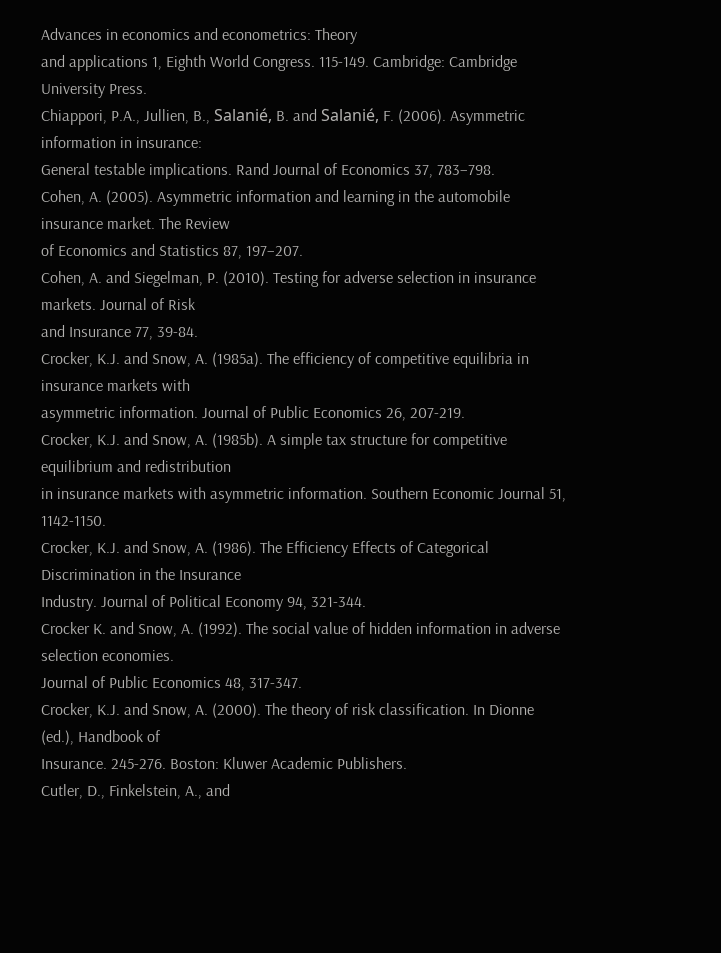Advances in economics and econometrics: Theory
and applications 1, Eighth World Congress. 115-149. Cambridge: Cambridge University Press.
Chiappori, P.A., Jullien, B., Salanié, B. and Salanié, F. (2006). Asymmetric information in insurance:
General testable implications. Rand Journal of Economics 37, 783–798.
Cohen, A. (2005). Asymmetric information and learning in the automobile insurance market. The Review
of Economics and Statistics 87, 197–207.
Cohen, A. and Siegelman, P. (2010). Testing for adverse selection in insurance markets. Journal of Risk
and Insurance 77, 39-84.
Crocker, K.J. and Snow, A. (1985a). The efficiency of competitive equilibria in insurance markets with
asymmetric information. Journal of Public Economics 26, 207-219.
Crocker, K.J. and Snow, A. (1985b). A simple tax structure for competitive equilibrium and redistribution
in insurance markets with asymmetric information. Southern Economic Journal 51, 1142-1150.
Crocker, K.J. and Snow, A. (1986). The Efficiency Effects of Categorical Discrimination in the Insurance
Industry. Journal of Political Economy 94, 321-344.
Crocker K. and Snow, A. (1992). The social value of hidden information in adverse selection economies.
Journal of Public Economics 48, 317-347.
Crocker, K.J. and Snow, A. (2000). The theory of risk classification. In Dionne (ed.), Handbook of
Insurance. 245-276. Boston: Kluwer Academic Publishers.
Cutler, D., Finkelstein, A., and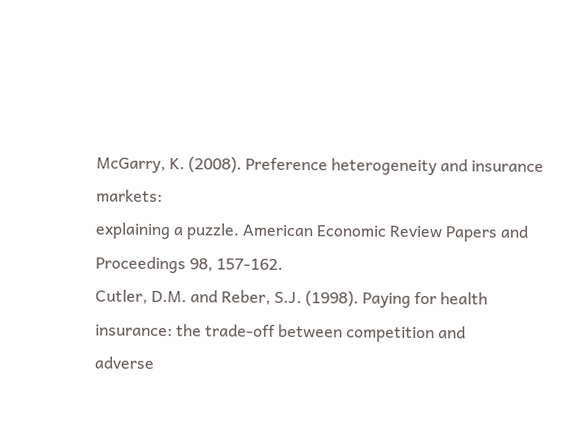McGarry, K. (2008). Preference heterogeneity and insurance markets:
explaining a puzzle. American Economic Review Papers and Proceedings 98, 157-162.
Cutler, D.M. and Reber, S.J. (1998). Paying for health insurance: the trade-off between competition and
adverse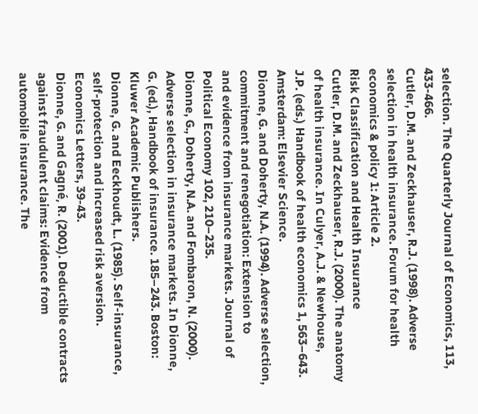selection. The Quarterly Journal of Economics, 113, 433-466.
Cutler, D.M. and Zeckhauser, R.J. (1998). Adverse selection in health insurance. Forum for health
economics & policy 1: Article 2.
Risk Classification and Health Insurance
Cutler, D.M. and Zeckhauser, R.J. (2000). The anatomy of health insurance. In Culyer, A.J. & Newhouse,
J.P. (eds.) Handbook of health economics 1, 563–643. Amsterdam: Elsevier Science.
Dionne, G. and Doherty, N.A. (1994). Adverse selection, commitment and renegotiation: Extension to
and evidence from insurance markets. Journal of Political Economy 102, 210–235.
Dionne, G., Doherty, N.A. and Fombaron, N. (2000). Adverse selection in insurance markets. In Dionne,
G. (ed.), Handbook of insurance. 185–243. Boston: Kluwer Academic Publishers.
Dionne, G. and Eeckhoudt, L. (1985). Self-insurance, self-protection and increased risk aversion.
Economics Letters, 39-43.
Dionne, G. and Gagné, R. (2001). Deductible contracts against fraudulent claims: Evidence from
automobile insurance. The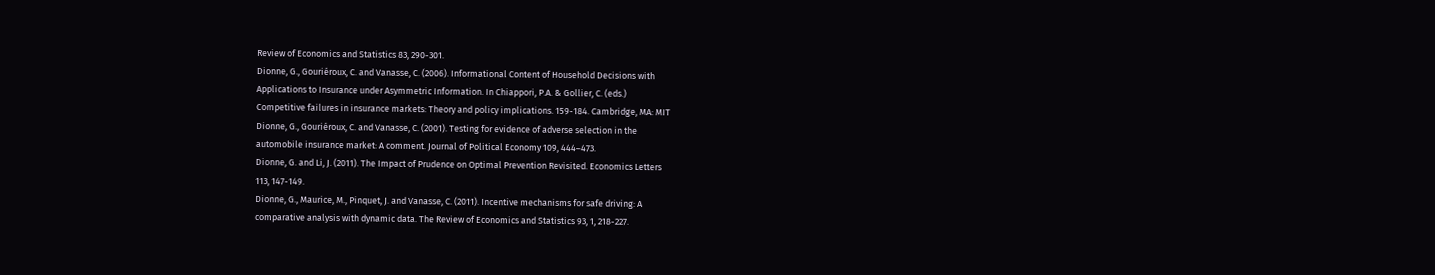Review of Economics and Statistics 83, 290-301.
Dionne, G., Gouriéroux, C. and Vanasse, C. (2006). Informational Content of Household Decisions with
Applications to Insurance under Asymmetric Information. In Chiappori, P.A. & Gollier, C. (eds.)
Competitive failures in insurance markets: Theory and policy implications. 159-184. Cambridge, MA: MIT
Dionne, G., Gouriéroux, C. and Vanasse, C. (2001). Testing for evidence of adverse selection in the
automobile insurance market: A comment. Journal of Political Economy 109, 444–473.
Dionne, G. and Li, J. (2011). The Impact of Prudence on Optimal Prevention Revisited. Economics Letters
113, 147-149.
Dionne, G., Maurice, M., Pinquet, J. and Vanasse, C. (2011). Incentive mechanisms for safe driving: A
comparative analysis with dynamic data. The Review of Economics and Statistics 93, 1, 218-227.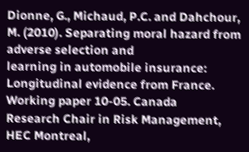Dionne, G., Michaud, P.C. and Dahchour, M. (2010). Separating moral hazard from adverse selection and
learning in automobile insurance: Longitudinal evidence from France. Working paper 10-05. Canada
Research Chair in Risk Management, HEC Montreal,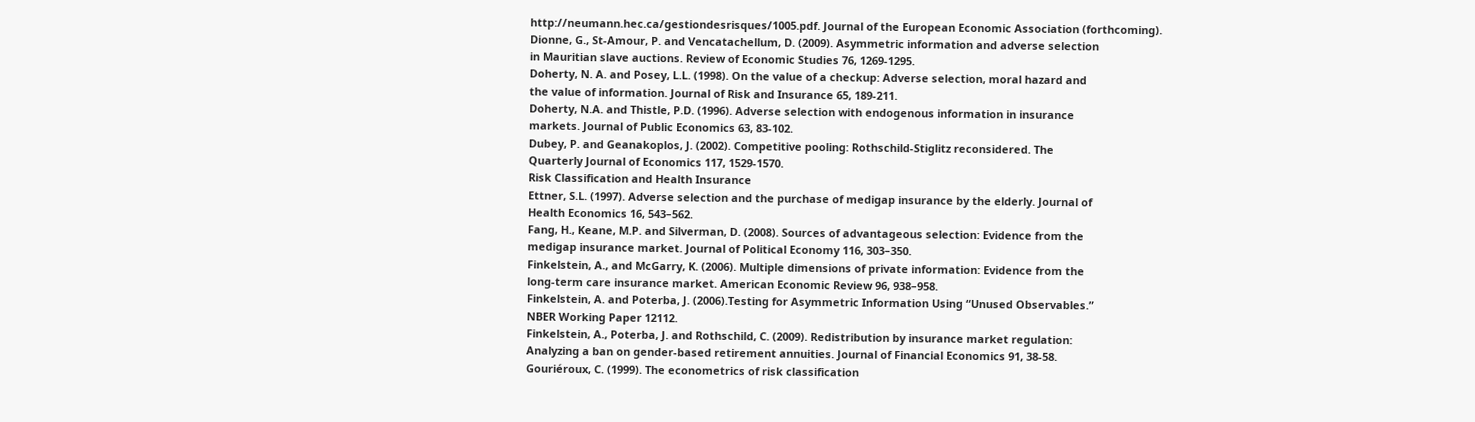http://neumann.hec.ca/gestiondesrisques/1005.pdf. Journal of the European Economic Association (forthcoming).
Dionne, G., St-Amour, P. and Vencatachellum, D. (2009). Asymmetric information and adverse selection
in Mauritian slave auctions. Review of Economic Studies 76, 1269-1295.
Doherty, N. A. and Posey, L.L. (1998). On the value of a checkup: Adverse selection, moral hazard and
the value of information. Journal of Risk and Insurance 65, 189-211.
Doherty, N.A. and Thistle, P.D. (1996). Adverse selection with endogenous information in insurance
markets. Journal of Public Economics 63, 83-102.
Dubey, P. and Geanakoplos, J. (2002). Competitive pooling: Rothschild-Stiglitz reconsidered. The
Quarterly Journal of Economics 117, 1529-1570.
Risk Classification and Health Insurance
Ettner, S.L. (1997). Adverse selection and the purchase of medigap insurance by the elderly. Journal of
Health Economics 16, 543–562.
Fang, H., Keane, M.P. and Silverman, D. (2008). Sources of advantageous selection: Evidence from the
medigap insurance market. Journal of Political Economy 116, 303–350.
Finkelstein, A., and McGarry, K. (2006). Multiple dimensions of private information: Evidence from the
long-term care insurance market. American Economic Review 96, 938–958.
Finkelstein, A. and Poterba, J. (2006).Testing for Asymmetric Information Using “Unused Observables.”
NBER Working Paper 12112.
Finkelstein, A., Poterba, J. and Rothschild, C. (2009). Redistribution by insurance market regulation:
Analyzing a ban on gender-based retirement annuities. Journal of Financial Economics 91, 38-58.
Gouriéroux, C. (1999). The econometrics of risk classification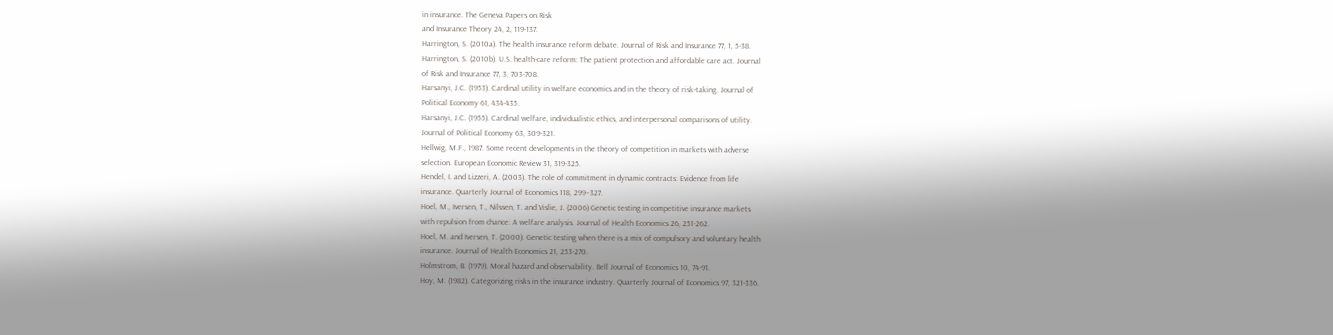in insurance. The Geneva Papers on Risk
and Insurance Theory 24, 2, 119-137.
Harrington, S. (2010a). The health insurance reform debate. Journal of Risk and Insurance 77, 1, 5-38.
Harrington, S. (2010b). U.S. health-care reform: The patient protection and affordable care act. Journal
of Risk and Insurance 77, 3, 703-708.
Harsanyi, J.C. (1953). Cardinal utility in welfare economics and in the theory of risk-taking. Journal of
Political Economy 61, 434-435.
Harsanyi, J.C. (1955). Cardinal welfare, individualistic ethics, and interpersonal comparisons of utility.
Journal of Political Economy 63, 309-321.
Hellwig, M.F., 1987. Some recent developments in the theory of competition in markets with adverse
selection. European Economic Review 31, 319-325.
Hendel, I. and Lizzeri, A. (2003). The role of commitment in dynamic contracts: Evidence from life
insurance. Quarterly Journal of Economics 118, 299–327.
Hoel, M., Iversen, T., Nilssen, T. and Vislie, J. (2006) Genetic testing in competitive insurance markets
with repulsion from chance: A welfare analysis. Journal of Health Economics 26, 251-262.
Hoel, M. and Iversen, T. (2000). Genetic testing when there is a mix of compulsory and voluntary health
insurance. Journal of Health Economics 21, 253-270.
Holmstrom, B. (1979). Moral hazard and observability. Bell Journal of Economics 10, 74-91.
Hoy, M. (1982). Categorizing risks in the insurance industry. Quarterly Journal of Economics 97, 321-336.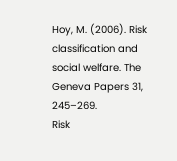Hoy, M. (2006). Risk classification and social welfare. The Geneva Papers 31, 245–269.
Risk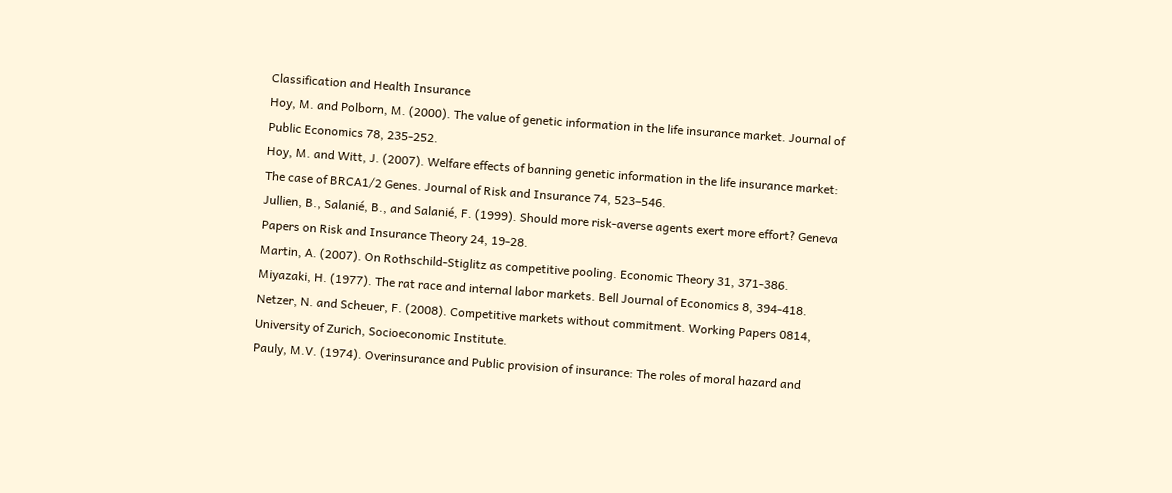Classification and Health Insurance
Hoy, M. and Polborn, M. (2000). The value of genetic information in the life insurance market. Journal of
Public Economics 78, 235-252.
Hoy, M. and Witt, J. (2007). Welfare effects of banning genetic information in the life insurance market:
The case of BRCA1/2 Genes. Journal of Risk and Insurance 74, 523–546.
Jullien, B., Salanié, B., and Salanié, F. (1999). Should more risk-averse agents exert more effort? Geneva
Papers on Risk and Insurance Theory 24, 19-28.
Martin, A. (2007). On Rothschild-Stiglitz as competitive pooling. Economic Theory 31, 371-386.
Miyazaki, H. (1977). The rat race and internal labor markets. Bell Journal of Economics 8, 394-418.
Netzer, N. and Scheuer, F. (2008). Competitive markets without commitment. Working Papers 0814,
University of Zurich, Socioeconomic Institute.
Pauly, M.V. (1974). Overinsurance and Public provision of insurance: The roles of moral hazard and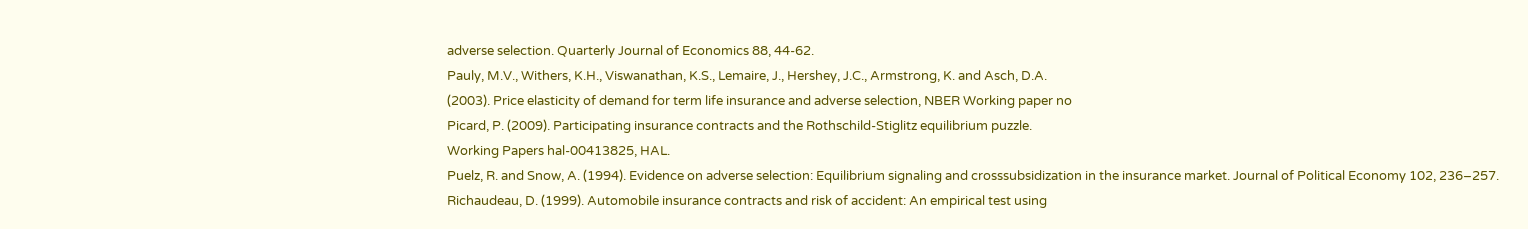adverse selection. Quarterly Journal of Economics 88, 44-62.
Pauly, M.V., Withers, K.H., Viswanathan, K.S., Lemaire, J., Hershey, J.C., Armstrong, K. and Asch, D.A.
(2003). Price elasticity of demand for term life insurance and adverse selection, NBER Working paper no
Picard, P. (2009). Participating insurance contracts and the Rothschild-Stiglitz equilibrium puzzle.
Working Papers hal-00413825, HAL.
Puelz, R. and Snow, A. (1994). Evidence on adverse selection: Equilibrium signaling and crosssubsidization in the insurance market. Journal of Political Economy 102, 236–257.
Richaudeau, D. (1999). Automobile insurance contracts and risk of accident: An empirical test using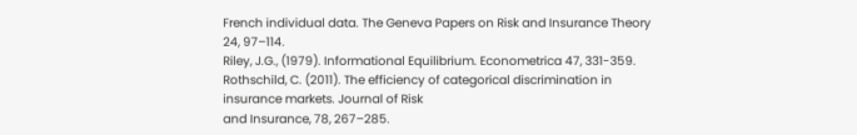French individual data. The Geneva Papers on Risk and Insurance Theory 24, 97–114.
Riley, J.G., (1979). Informational Equilibrium. Econometrica 47, 331-359.
Rothschild, C. (2011). The efficiency of categorical discrimination in insurance markets. Journal of Risk
and Insurance, 78, 267–285.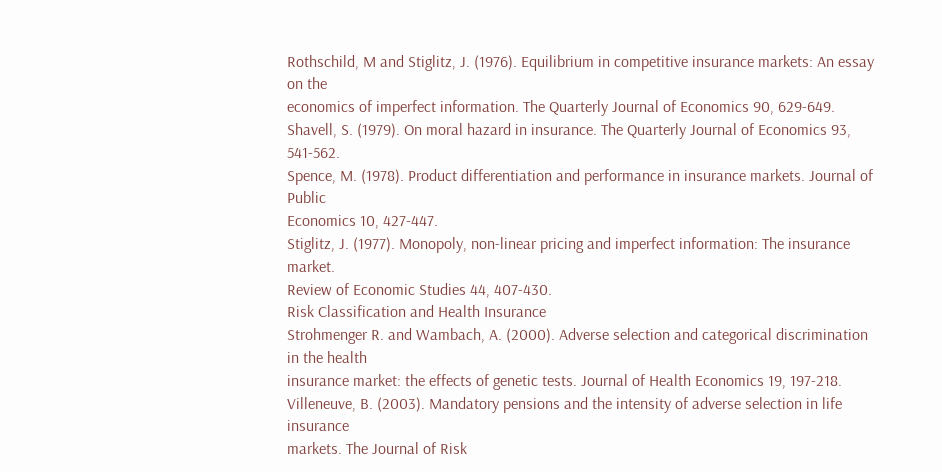Rothschild, M and Stiglitz, J. (1976). Equilibrium in competitive insurance markets: An essay on the
economics of imperfect information. The Quarterly Journal of Economics 90, 629-649.
Shavell, S. (1979). On moral hazard in insurance. The Quarterly Journal of Economics 93, 541-562.
Spence, M. (1978). Product differentiation and performance in insurance markets. Journal of Public
Economics 10, 427-447.
Stiglitz, J. (1977). Monopoly, non-linear pricing and imperfect information: The insurance market.
Review of Economic Studies 44, 407-430.
Risk Classification and Health Insurance
Strohmenger R. and Wambach, A. (2000). Adverse selection and categorical discrimination in the health
insurance market: the effects of genetic tests. Journal of Health Economics 19, 197-218.
Villeneuve, B. (2003). Mandatory pensions and the intensity of adverse selection in life insurance
markets. The Journal of Risk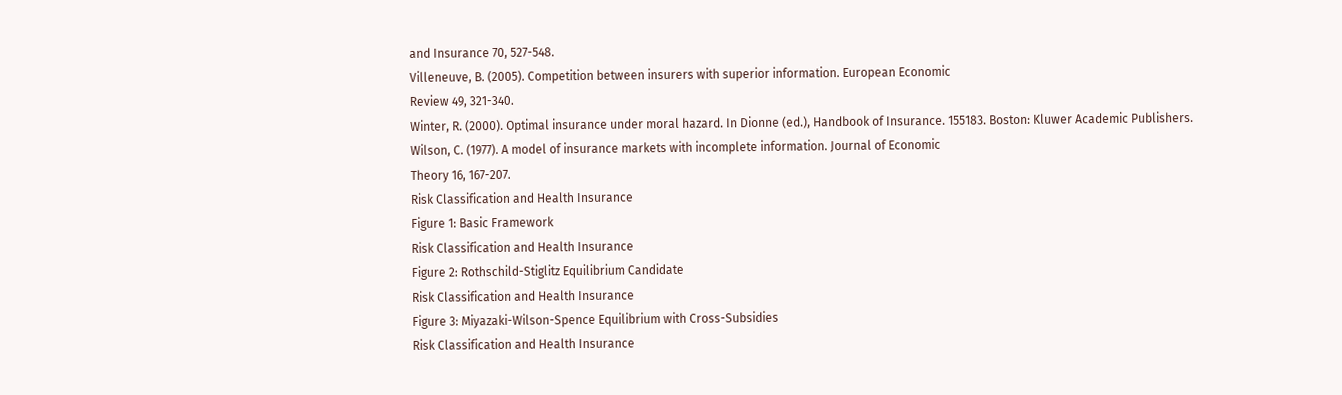and Insurance 70, 527-548.
Villeneuve, B. (2005). Competition between insurers with superior information. European Economic
Review 49, 321-340.
Winter, R. (2000). Optimal insurance under moral hazard. In Dionne (ed.), Handbook of Insurance. 155183. Boston: Kluwer Academic Publishers.
Wilson, C. (1977). A model of insurance markets with incomplete information. Journal of Economic
Theory 16, 167-207.
Risk Classification and Health Insurance
Figure 1: Basic Framework
Risk Classification and Health Insurance
Figure 2: Rothschild-Stiglitz Equilibrium Candidate
Risk Classification and Health Insurance
Figure 3: Miyazaki-Wilson-Spence Equilibrium with Cross-Subsidies
Risk Classification and Health Insurance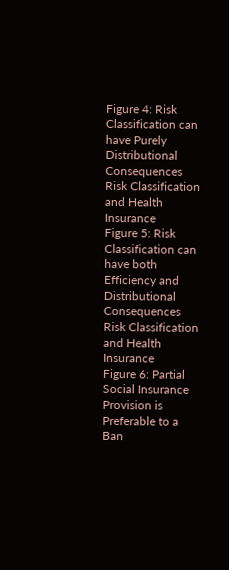Figure 4: Risk Classification can have Purely Distributional Consequences
Risk Classification and Health Insurance
Figure 5: Risk Classification can have both Efficiency and Distributional Consequences
Risk Classification and Health Insurance
Figure 6: Partial Social Insurance Provision is Preferable to a Ban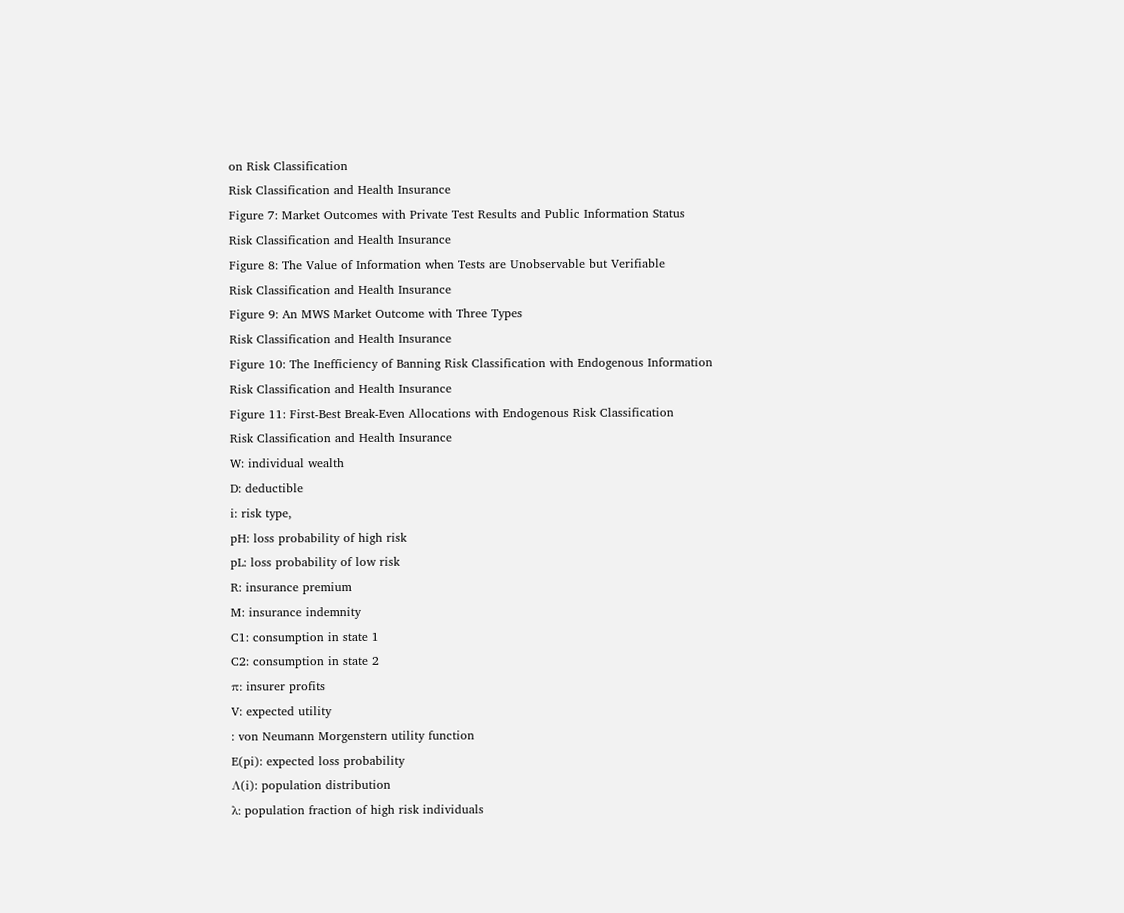on Risk Classification
Risk Classification and Health Insurance
Figure 7: Market Outcomes with Private Test Results and Public Information Status
Risk Classification and Health Insurance
Figure 8: The Value of Information when Tests are Unobservable but Verifiable
Risk Classification and Health Insurance
Figure 9: An MWS Market Outcome with Three Types
Risk Classification and Health Insurance
Figure 10: The Inefficiency of Banning Risk Classification with Endogenous Information
Risk Classification and Health Insurance
Figure 11: First-Best Break-Even Allocations with Endogenous Risk Classification
Risk Classification and Health Insurance
W: individual wealth
D: deductible
i: risk type,
pH: loss probability of high risk
pL: loss probability of low risk
R: insurance premium
M: insurance indemnity
C1: consumption in state 1
C2: consumption in state 2
π: insurer profits
V: expected utility
: von Neumann Morgenstern utility function
E(pi): expected loss probability
Λ(i): population distribution
λ: population fraction of high risk individuals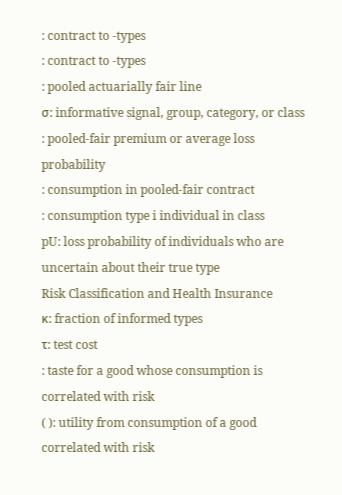: contract to -types
: contract to -types
: pooled actuarially fair line
σ: informative signal, group, category, or class
: pooled-fair premium or average loss probability
: consumption in pooled-fair contract
: consumption type i individual in class
pU: loss probability of individuals who are uncertain about their true type
Risk Classification and Health Insurance
κ: fraction of informed types
τ: test cost
: taste for a good whose consumption is correlated with risk
( ): utility from consumption of a good correlated with risk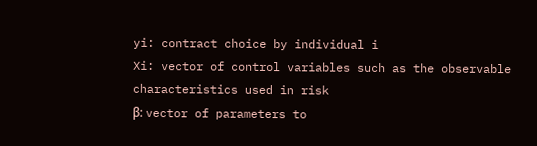yi: contract choice by individual i
Xi: vector of control variables such as the observable characteristics used in risk
β: vector of parameters to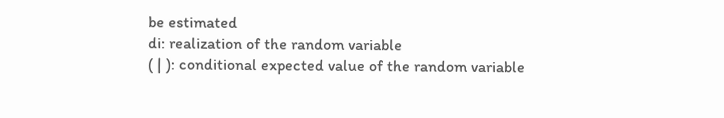be estimated
di: realization of the random variable
( | ): conditional expected value of the random variable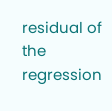residual of the regression